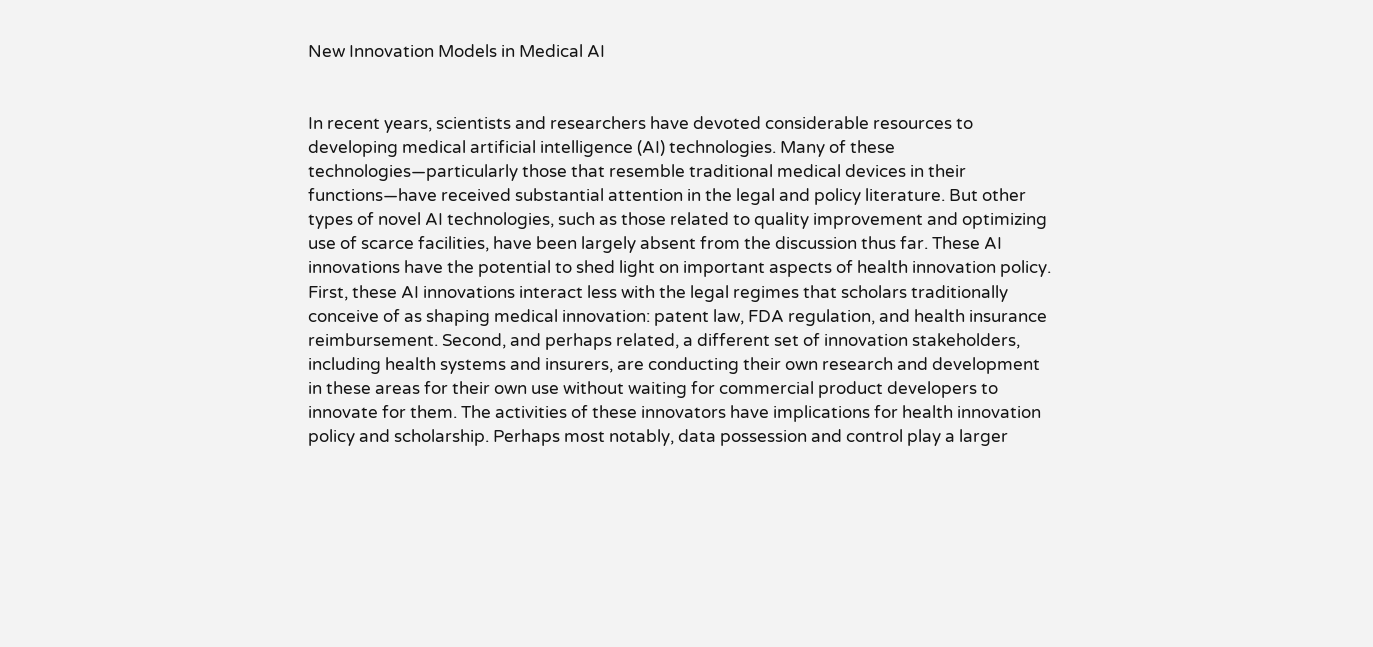New Innovation Models in Medical AI


In recent years, scientists and researchers have devoted considerable resources to developing medical artificial intelligence (AI) technologies. Many of these technologies—particularly those that resemble traditional medical devices in their functions—have received substantial attention in the legal and policy literature. But other types of novel AI technologies, such as those related to quality improvement and optimizing use of scarce facilities, have been largely absent from the discussion thus far. These AI innovations have the potential to shed light on important aspects of health innovation policy. First, these AI innovations interact less with the legal regimes that scholars traditionally conceive of as shaping medical innovation: patent law, FDA regulation, and health insurance reimbursement. Second, and perhaps related, a different set of innovation stakeholders, including health systems and insurers, are conducting their own research and development in these areas for their own use without waiting for commercial product developers to innovate for them. The activities of these innovators have implications for health innovation policy and scholarship. Perhaps most notably, data possession and control play a larger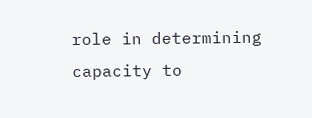role in determining capacity to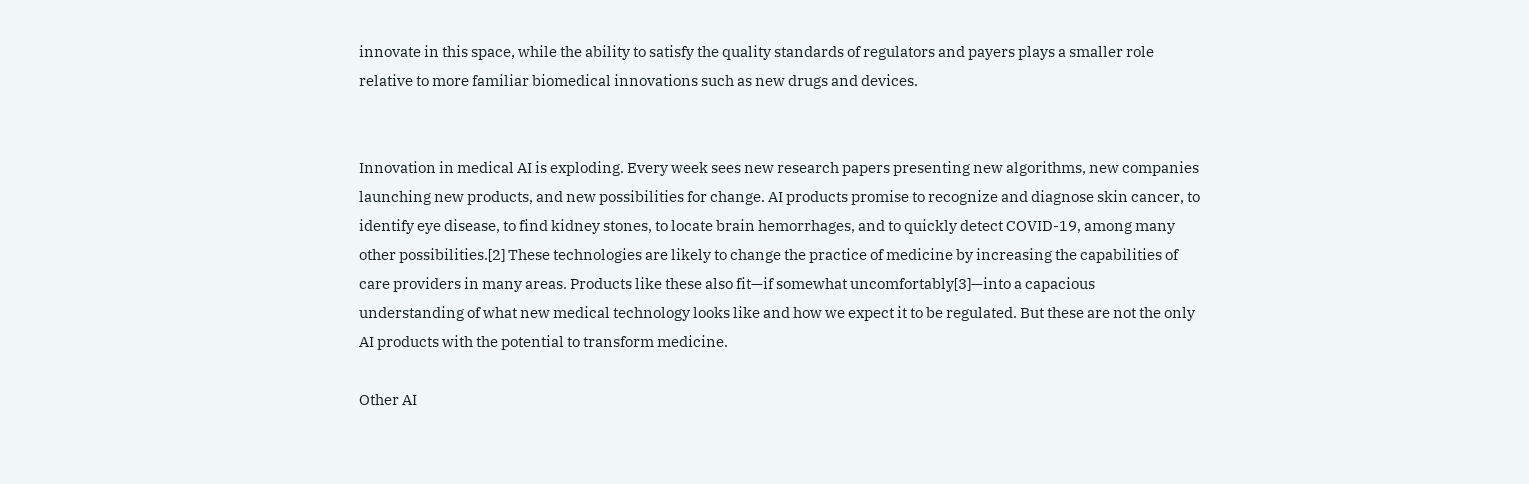innovate in this space, while the ability to satisfy the quality standards of regulators and payers plays a smaller role relative to more familiar biomedical innovations such as new drugs and devices.


Innovation in medical AI is exploding. Every week sees new research papers presenting new algorithms, new companies launching new products, and new possibilities for change. AI products promise to recognize and diagnose skin cancer, to identify eye disease, to find kidney stones, to locate brain hemorrhages, and to quickly detect COVID-19, among many other possibilities.[2] These technologies are likely to change the practice of medicine by increasing the capabilities of care providers in many areas. Products like these also fit—if somewhat uncomfortably[3]—into a capacious understanding of what new medical technology looks like and how we expect it to be regulated. But these are not the only AI products with the potential to transform medicine.

Other AI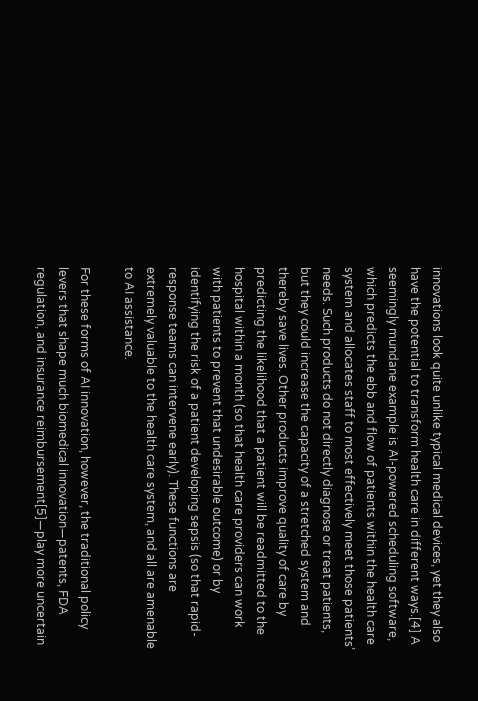innovations look quite unlike typical medical devices, yet they also have the potential to transform health care in different ways.[4] A seemingly mundane example is AI-powered scheduling software, which predicts the ebb and flow of patients within the health care system and allocates staff to most effectively meet those patients’ needs. Such products do not directly diagnose or treat patients, but they could increase the capacity of a stretched system and thereby save lives. Other products improve quality of care by predicting the likelihood that a patient will be readmitted to the hospital within a month (so that health care providers can work with patients to prevent that undesirable outcome) or by identifying the risk of a patient developing sepsis (so that rapid-response teams can intervene early). These functions are extremely valuable to the health care system, and all are amenable to AI assistance.

For these forms of AI innovation, however, the traditional policy levers that shape much biomedical innovation—patents, FDA regulation, and insurance reimbursement[5]—play more uncertain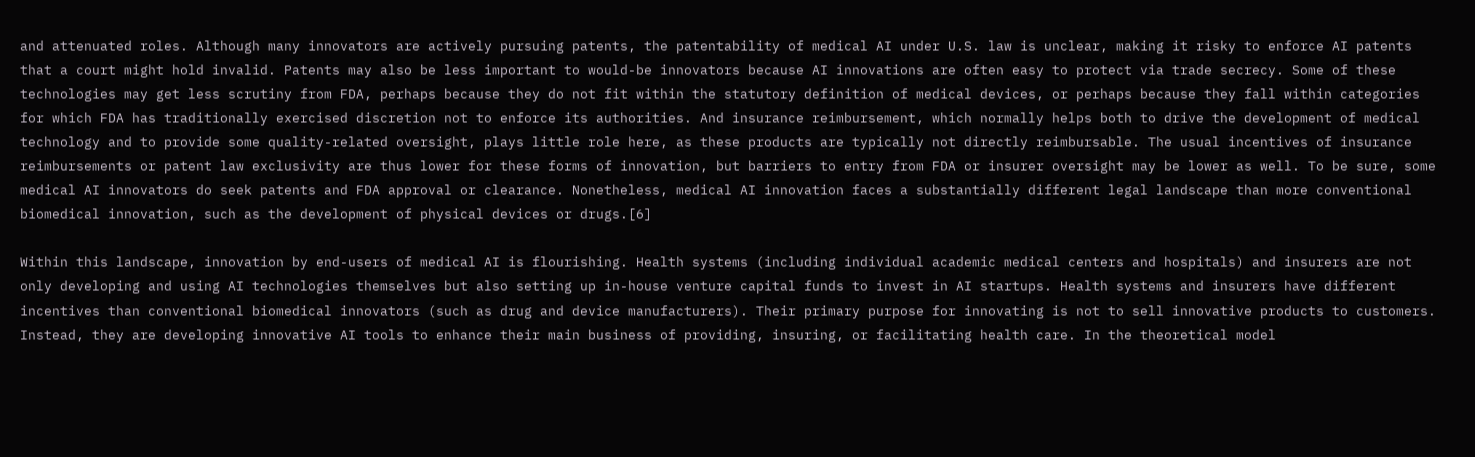and attenuated roles. Although many innovators are actively pursuing patents, the patentability of medical AI under U.S. law is unclear, making it risky to enforce AI patents that a court might hold invalid. Patents may also be less important to would-be innovators because AI innovations are often easy to protect via trade secrecy. Some of these technologies may get less scrutiny from FDA, perhaps because they do not fit within the statutory definition of medical devices, or perhaps because they fall within categories for which FDA has traditionally exercised discretion not to enforce its authorities. And insurance reimbursement, which normally helps both to drive the development of medical technology and to provide some quality-related oversight, plays little role here, as these products are typically not directly reimbursable. The usual incentives of insurance reimbursements or patent law exclusivity are thus lower for these forms of innovation, but barriers to entry from FDA or insurer oversight may be lower as well. To be sure, some medical AI innovators do seek patents and FDA approval or clearance. Nonetheless, medical AI innovation faces a substantially different legal landscape than more conventional biomedical innovation, such as the development of physical devices or drugs.[6]

Within this landscape, innovation by end-users of medical AI is flourishing. Health systems (including individual academic medical centers and hospitals) and insurers are not only developing and using AI technologies themselves but also setting up in-house venture capital funds to invest in AI startups. Health systems and insurers have different incentives than conventional biomedical innovators (such as drug and device manufacturers). Their primary purpose for innovating is not to sell innovative products to customers. Instead, they are developing innovative AI tools to enhance their main business of providing, insuring, or facilitating health care. In the theoretical model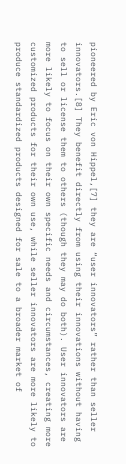pioneered by Eric von Hippel,[7] they are “user innovators” rather than seller innovators.[8] They benefit directly from using their innovations without having to sell or license them to others (though they may do both). User innovators are more likely to focus on their own specific needs and circumstances, creating more customized products for their own use, while seller innovators are more likely to produce standardized products designed for sale to a broader market of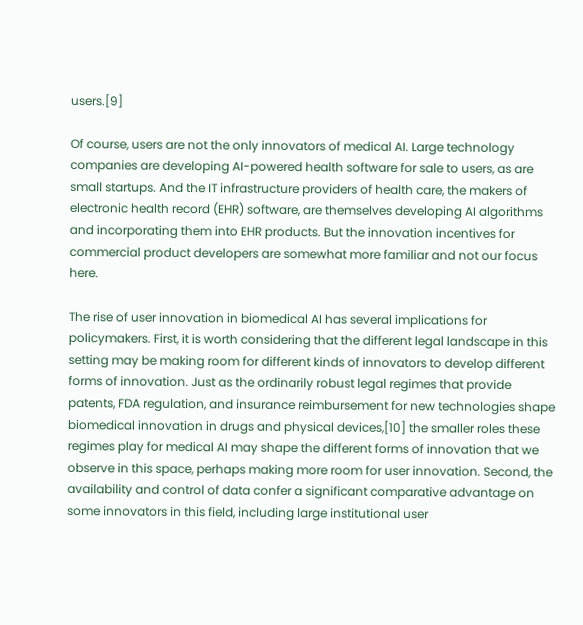users.[9]

Of course, users are not the only innovators of medical AI. Large technology companies are developing AI-powered health software for sale to users, as are small startups. And the IT infrastructure providers of health care, the makers of electronic health record (EHR) software, are themselves developing AI algorithms and incorporating them into EHR products. But the innovation incentives for commercial product developers are somewhat more familiar and not our focus here.

The rise of user innovation in biomedical AI has several implications for policymakers. First, it is worth considering that the different legal landscape in this setting may be making room for different kinds of innovators to develop different forms of innovation. Just as the ordinarily robust legal regimes that provide patents, FDA regulation, and insurance reimbursement for new technologies shape biomedical innovation in drugs and physical devices,[10] the smaller roles these regimes play for medical AI may shape the different forms of innovation that we observe in this space, perhaps making more room for user innovation. Second, the availability and control of data confer a significant comparative advantage on some innovators in this field, including large institutional user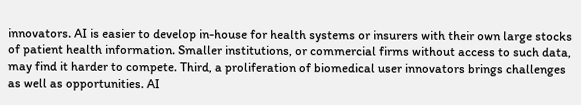innovators. AI is easier to develop in-house for health systems or insurers with their own large stocks of patient health information. Smaller institutions, or commercial firms without access to such data, may find it harder to compete. Third, a proliferation of biomedical user innovators brings challenges as well as opportunities. AI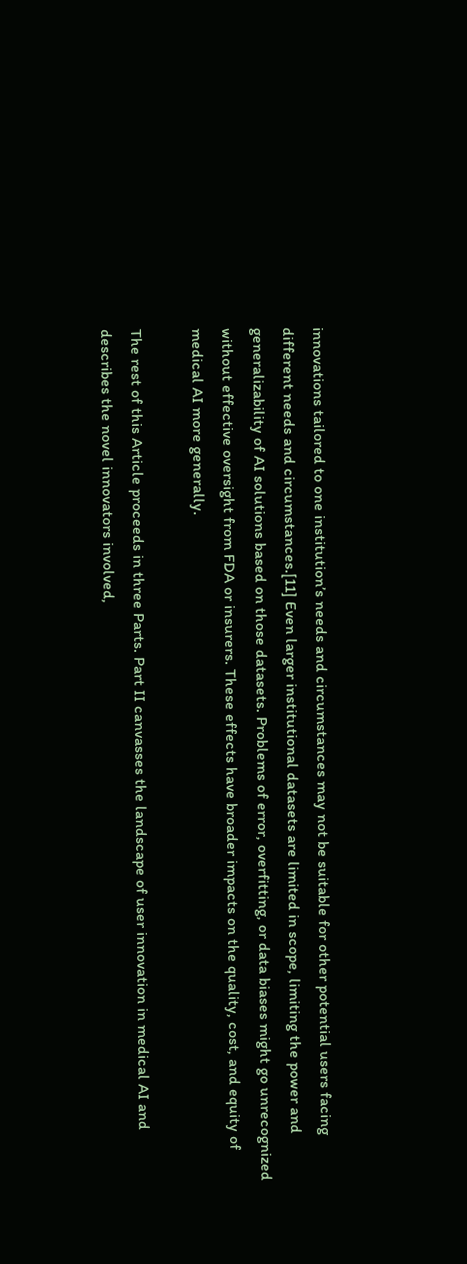innovations tailored to one institution’s needs and circumstances may not be suitable for other potential users facing different needs and circumstances.[11] Even larger institutional datasets are limited in scope, limiting the power and generalizability of AI solutions based on those datasets. Problems of error, overfitting, or data biases might go unrecognized without effective oversight from FDA or insurers. These effects have broader impacts on the quality, cost, and equity of medical AI more generally.

The rest of this Article proceeds in three Parts. Part II canvasses the landscape of user innovation in medical AI and describes the novel innovators involved,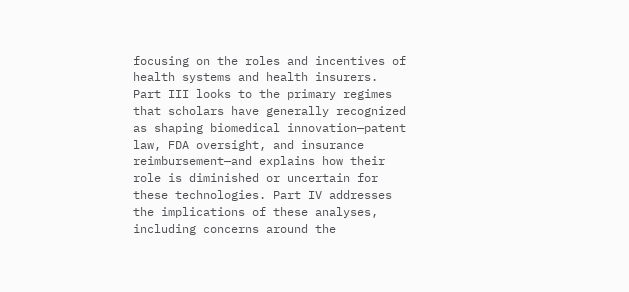focusing on the roles and incentives of health systems and health insurers. Part III looks to the primary regimes that scholars have generally recognized as shaping biomedical innovation—patent law, FDA oversight, and insurance reimbursement—and explains how their role is diminished or uncertain for these technologies. Part IV addresses the implications of these analyses, including concerns around the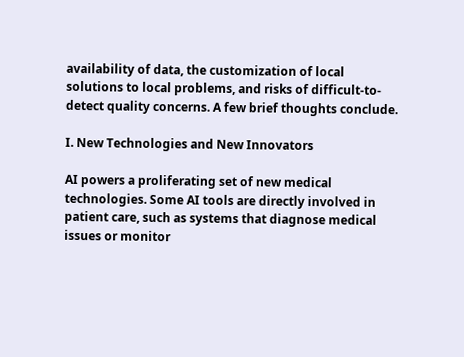availability of data, the customization of local solutions to local problems, and risks of difficult-to-detect quality concerns. A few brief thoughts conclude.

I. New Technologies and New Innovators

AI powers a proliferating set of new medical technologies. Some AI tools are directly involved in patient care, such as systems that diagnose medical issues or monitor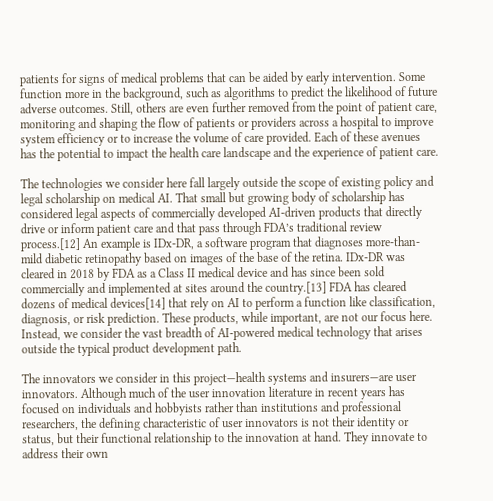patients for signs of medical problems that can be aided by early intervention. Some function more in the background, such as algorithms to predict the likelihood of future adverse outcomes. Still, others are even further removed from the point of patient care, monitoring and shaping the flow of patients or providers across a hospital to improve system efficiency or to increase the volume of care provided. Each of these avenues has the potential to impact the health care landscape and the experience of patient care.

The technologies we consider here fall largely outside the scope of existing policy and legal scholarship on medical AI. That small but growing body of scholarship has considered legal aspects of commercially developed AI-driven products that directly drive or inform patient care and that pass through FDA’s traditional review process.[12] An example is IDx-DR, a software program that diagnoses more-than-mild diabetic retinopathy based on images of the base of the retina. IDx-DR was cleared in 2018 by FDA as a Class II medical device and has since been sold commercially and implemented at sites around the country.[13] FDA has cleared dozens of medical devices[14] that rely on AI to perform a function like classification, diagnosis, or risk prediction. These products, while important, are not our focus here. Instead, we consider the vast breadth of AI-powered medical technology that arises outside the typical product development path.

The innovators we consider in this project—health systems and insurers—are user innovators. Although much of the user innovation literature in recent years has focused on individuals and hobbyists rather than institutions and professional researchers, the defining characteristic of user innovators is not their identity or status, but their functional relationship to the innovation at hand. They innovate to address their own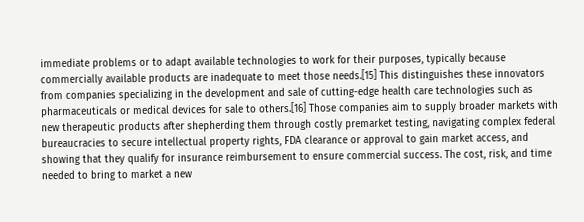immediate problems or to adapt available technologies to work for their purposes, typically because commercially available products are inadequate to meet those needs.[15] This distinguishes these innovators from companies specializing in the development and sale of cutting-edge health care technologies such as pharmaceuticals or medical devices for sale to others.[16] Those companies aim to supply broader markets with new therapeutic products after shepherding them through costly premarket testing, navigating complex federal bureaucracies to secure intellectual property rights, FDA clearance or approval to gain market access, and showing that they qualify for insurance reimbursement to ensure commercial success. The cost, risk, and time needed to bring to market a new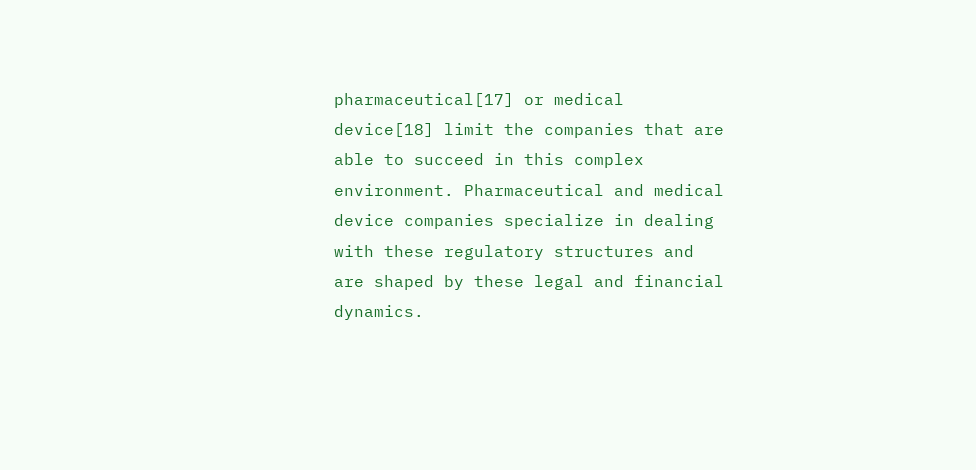pharmaceutical[17] or medical device[18] limit the companies that are able to succeed in this complex environment. Pharmaceutical and medical device companies specialize in dealing with these regulatory structures and are shaped by these legal and financial dynamics.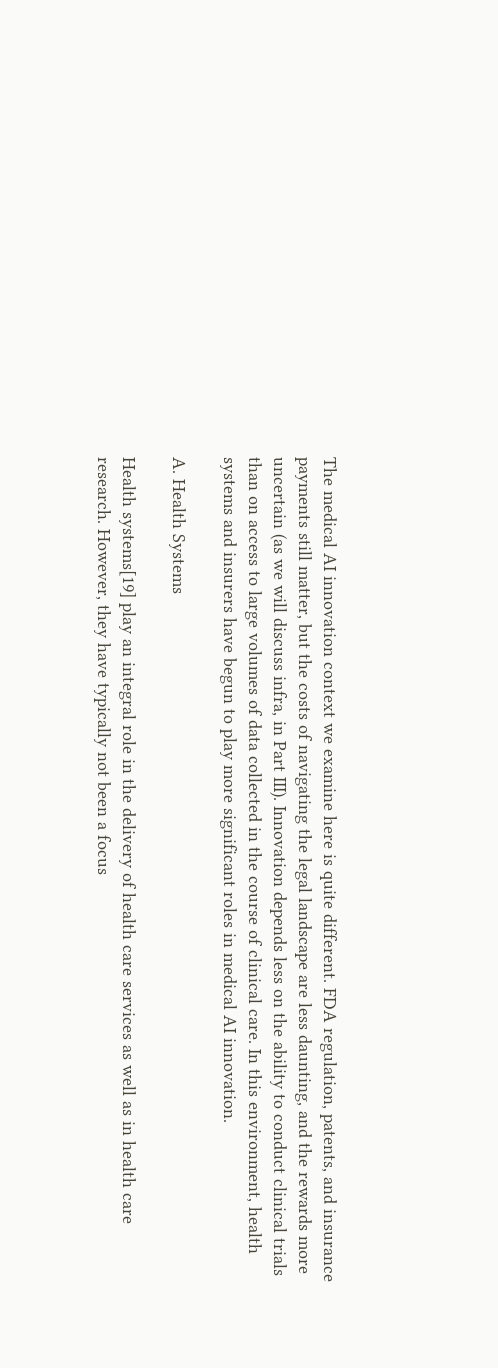The medical AI innovation context we examine here is quite different. FDA regulation, patents, and insurance payments still matter, but the costs of navigating the legal landscape are less daunting, and the rewards more uncertain (as we will discuss infra, in Part III). Innovation depends less on the ability to conduct clinical trials than on access to large volumes of data collected in the course of clinical care. In this environment, health systems and insurers have begun to play more significant roles in medical AI innovation.

A. Health Systems

Health systems[19] play an integral role in the delivery of health care services as well as in health care research. However, they have typically not been a focus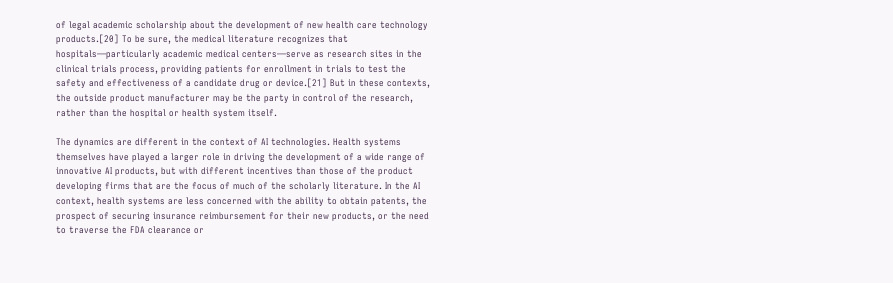of legal academic scholarship about the development of new health care technology products.[20] To be sure, the medical literature recognizes that hospitals—particularly academic medical centers—serve as research sites in the clinical trials process, providing patients for enrollment in trials to test the safety and effectiveness of a candidate drug or device.[21] But in these contexts, the outside product manufacturer may be the party in control of the research, rather than the hospital or health system itself.

The dynamics are different in the context of AI technologies. Health systems themselves have played a larger role in driving the development of a wide range of innovative AI products, but with different incentives than those of the product developing firms that are the focus of much of the scholarly literature. In the AI context, health systems are less concerned with the ability to obtain patents, the prospect of securing insurance reimbursement for their new products, or the need to traverse the FDA clearance or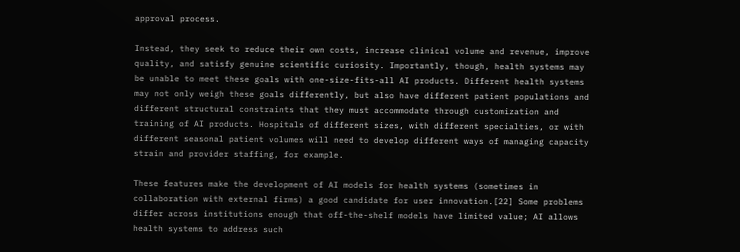approval process.

Instead, they seek to reduce their own costs, increase clinical volume and revenue, improve quality, and satisfy genuine scientific curiosity. Importantly, though, health systems may be unable to meet these goals with one-size-fits-all AI products. Different health systems may not only weigh these goals differently, but also have different patient populations and different structural constraints that they must accommodate through customization and training of AI products. Hospitals of different sizes, with different specialties, or with different seasonal patient volumes will need to develop different ways of managing capacity strain and provider staffing, for example.

These features make the development of AI models for health systems (sometimes in collaboration with external firms) a good candidate for user innovation.[22] Some problems differ across institutions enough that off-the-shelf models have limited value; AI allows health systems to address such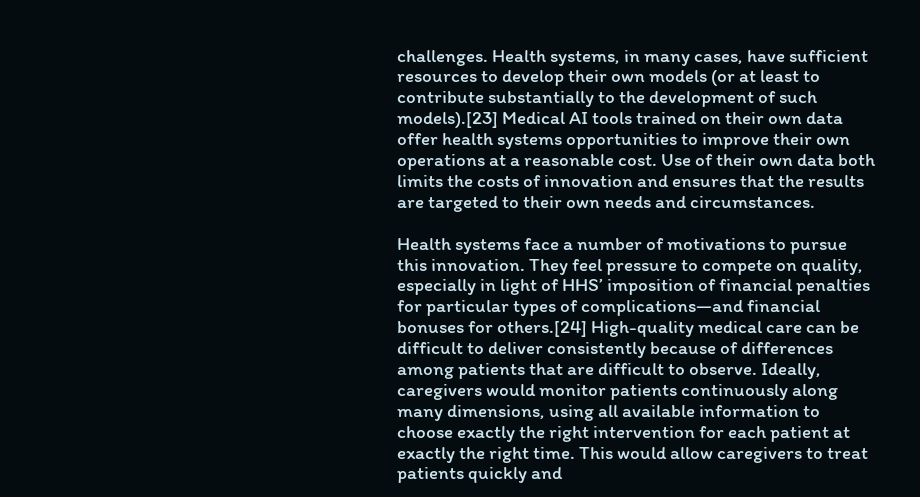challenges. Health systems, in many cases, have sufficient resources to develop their own models (or at least to contribute substantially to the development of such models).[23] Medical AI tools trained on their own data offer health systems opportunities to improve their own operations at a reasonable cost. Use of their own data both limits the costs of innovation and ensures that the results are targeted to their own needs and circumstances.

Health systems face a number of motivations to pursue this innovation. They feel pressure to compete on quality, especially in light of HHS’ imposition of financial penalties for particular types of complications—and financial bonuses for others.[24] High-quality medical care can be difficult to deliver consistently because of differences among patients that are difficult to observe. Ideally, caregivers would monitor patients continuously along many dimensions, using all available information to choose exactly the right intervention for each patient at exactly the right time. This would allow caregivers to treat patients quickly and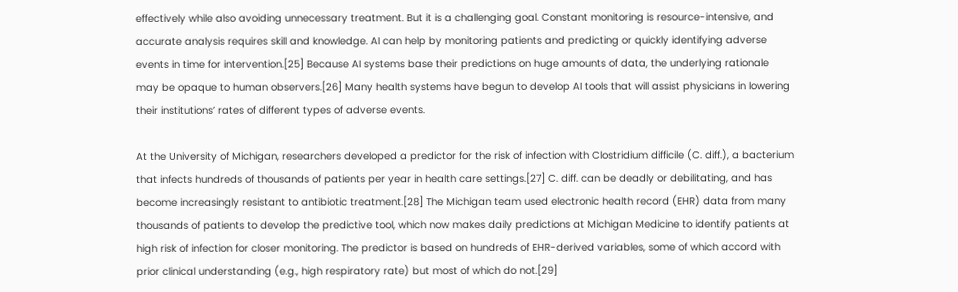effectively while also avoiding unnecessary treatment. But it is a challenging goal. Constant monitoring is resource-intensive, and accurate analysis requires skill and knowledge. AI can help by monitoring patients and predicting or quickly identifying adverse events in time for intervention.[25] Because AI systems base their predictions on huge amounts of data, the underlying rationale may be opaque to human observers.[26] Many health systems have begun to develop AI tools that will assist physicians in lowering their institutions’ rates of different types of adverse events.

At the University of Michigan, researchers developed a predictor for the risk of infection with Clostridium difficile (C. diff.), a bacterium that infects hundreds of thousands of patients per year in health care settings.[27] C. diff. can be deadly or debilitating, and has become increasingly resistant to antibiotic treatment.[28] The Michigan team used electronic health record (EHR) data from many thousands of patients to develop the predictive tool, which now makes daily predictions at Michigan Medicine to identify patients at high risk of infection for closer monitoring. The predictor is based on hundreds of EHR-derived variables, some of which accord with prior clinical understanding (e.g., high respiratory rate) but most of which do not.[29]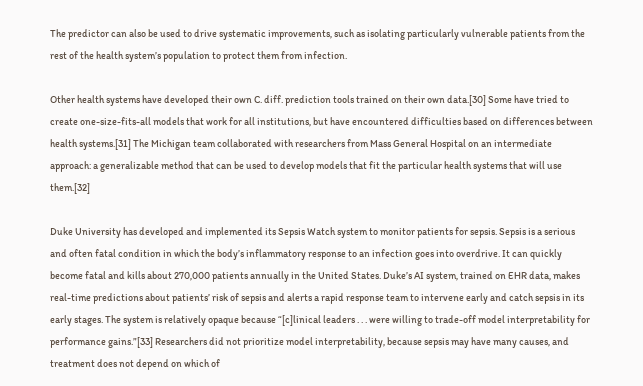The predictor can also be used to drive systematic improvements, such as isolating particularly vulnerable patients from the rest of the health system’s population to protect them from infection.

Other health systems have developed their own C. diff. prediction tools trained on their own data.[30] Some have tried to create one-size-fits-all models that work for all institutions, but have encountered difficulties based on differences between health systems.[31] The Michigan team collaborated with researchers from Mass General Hospital on an intermediate approach: a generalizable method that can be used to develop models that fit the particular health systems that will use them.[32]

Duke University has developed and implemented its Sepsis Watch system to monitor patients for sepsis. Sepsis is a serious and often fatal condition in which the body’s inflammatory response to an infection goes into overdrive. It can quickly become fatal and kills about 270,000 patients annually in the United States. Duke’s AI system, trained on EHR data, makes real-time predictions about patients’ risk of sepsis and alerts a rapid response team to intervene early and catch sepsis in its early stages. The system is relatively opaque because “[c]linical leaders . . . were willing to trade-off model interpretability for performance gains.”[33] Researchers did not prioritize model interpretability, because sepsis may have many causes, and treatment does not depend on which of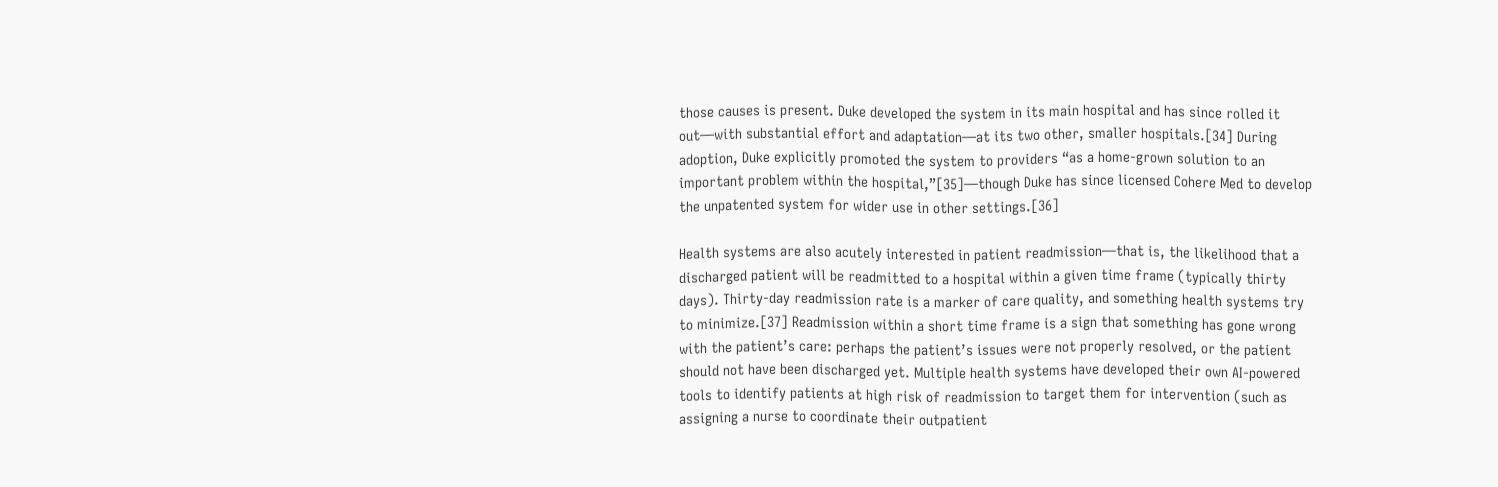those causes is present. Duke developed the system in its main hospital and has since rolled it out—with substantial effort and adaptation—at its two other, smaller hospitals.[34] During adoption, Duke explicitly promoted the system to providers “as a home-grown solution to an important problem within the hospital,”[35]—though Duke has since licensed Cohere Med to develop the unpatented system for wider use in other settings.[36]

Health systems are also acutely interested in patient readmission—that is, the likelihood that a discharged patient will be readmitted to a hospital within a given time frame (typically thirty days). Thirty-day readmission rate is a marker of care quality, and something health systems try to minimize.[37] Readmission within a short time frame is a sign that something has gone wrong with the patient’s care: perhaps the patient’s issues were not properly resolved, or the patient should not have been discharged yet. Multiple health systems have developed their own AI-powered tools to identify patients at high risk of readmission to target them for intervention (such as assigning a nurse to coordinate their outpatient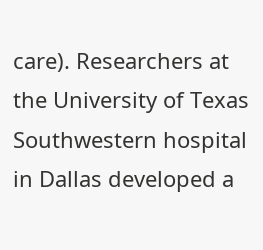care). Researchers at the University of Texas Southwestern hospital in Dallas developed a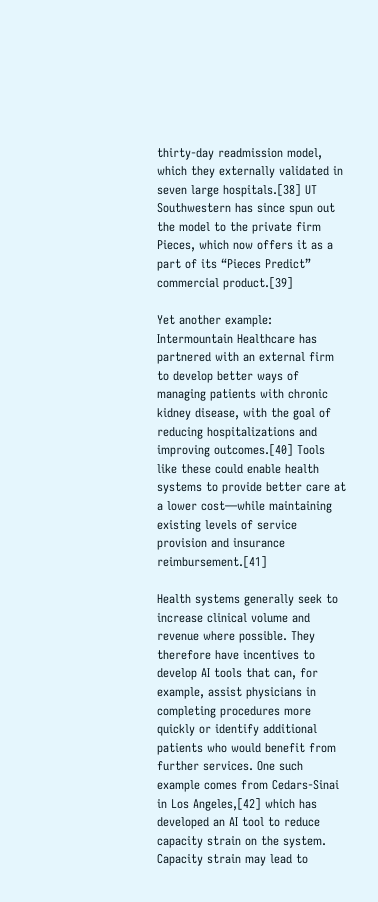thirty-day readmission model, which they externally validated in seven large hospitals.[38] UT Southwestern has since spun out the model to the private firm Pieces, which now offers it as a part of its “Pieces Predict” commercial product.[39]

Yet another example: Intermountain Healthcare has partnered with an external firm to develop better ways of managing patients with chronic kidney disease, with the goal of reducing hospitalizations and improving outcomes.[40] Tools like these could enable health systems to provide better care at a lower cost—while maintaining existing levels of service provision and insurance reimbursement.[41]

Health systems generally seek to increase clinical volume and revenue where possible. They therefore have incentives to develop AI tools that can, for example, assist physicians in completing procedures more quickly or identify additional patients who would benefit from further services. One such example comes from Cedars-Sinai in Los Angeles,[42] which has developed an AI tool to reduce capacity strain on the system. Capacity strain may lead to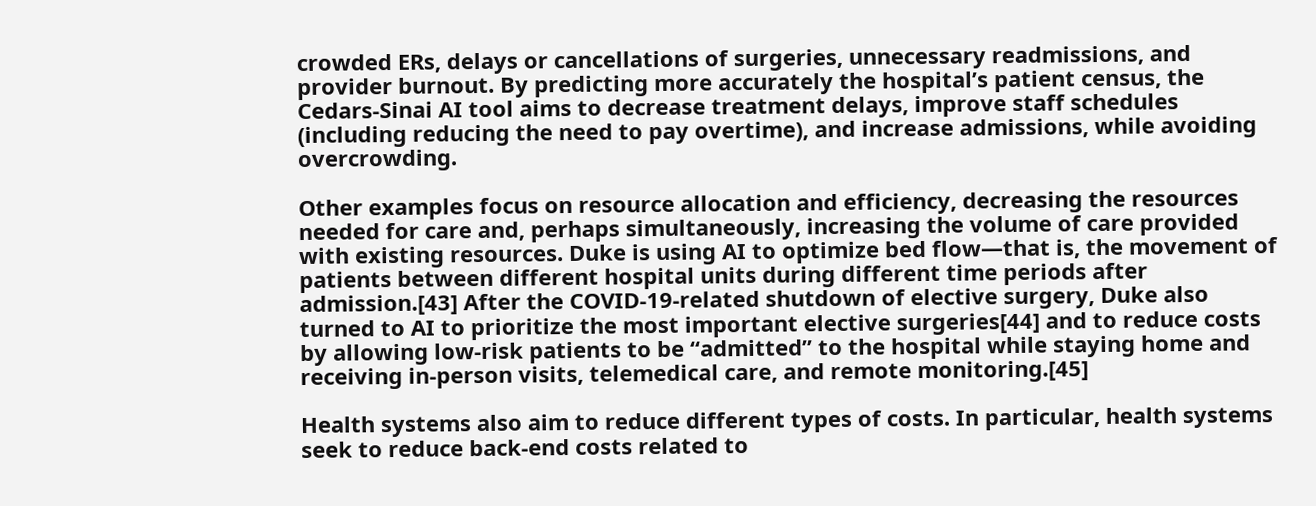crowded ERs, delays or cancellations of surgeries, unnecessary readmissions, and provider burnout. By predicting more accurately the hospital’s patient census, the Cedars-Sinai AI tool aims to decrease treatment delays, improve staff schedules (including reducing the need to pay overtime), and increase admissions, while avoiding overcrowding.

Other examples focus on resource allocation and efficiency, decreasing the resources needed for care and, perhaps simultaneously, increasing the volume of care provided with existing resources. Duke is using AI to optimize bed flow—that is, the movement of patients between different hospital units during different time periods after admission.[43] After the COVID-19-related shutdown of elective surgery, Duke also turned to AI to prioritize the most important elective surgeries[44] and to reduce costs by allowing low-risk patients to be “admitted” to the hospital while staying home and receiving in-person visits, telemedical care, and remote monitoring.[45]

Health systems also aim to reduce different types of costs. In particular, health systems seek to reduce back-end costs related to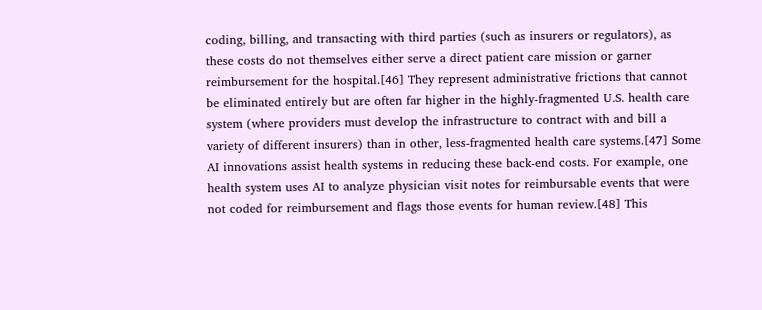coding, billing, and transacting with third parties (such as insurers or regulators), as these costs do not themselves either serve a direct patient care mission or garner reimbursement for the hospital.[46] They represent administrative frictions that cannot be eliminated entirely but are often far higher in the highly-fragmented U.S. health care system (where providers must develop the infrastructure to contract with and bill a variety of different insurers) than in other, less-fragmented health care systems.[47] Some AI innovations assist health systems in reducing these back-end costs. For example, one health system uses AI to analyze physician visit notes for reimbursable events that were not coded for reimbursement and flags those events for human review.[48] This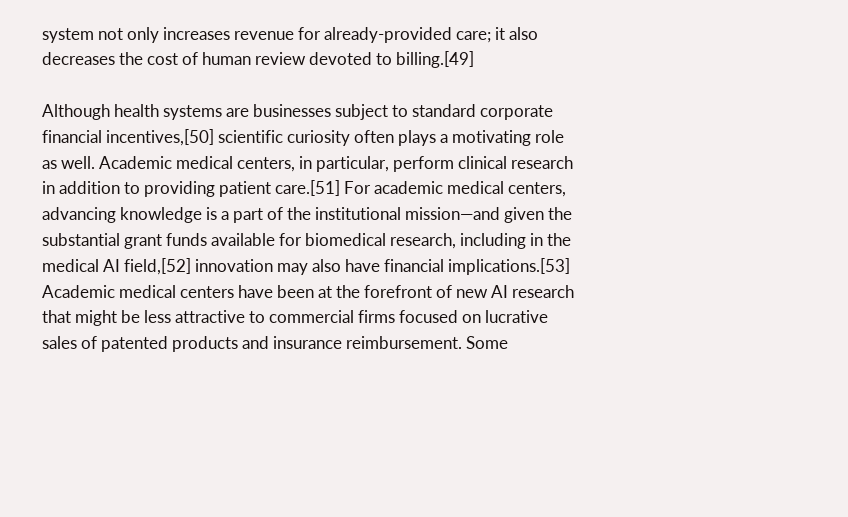system not only increases revenue for already-provided care; it also decreases the cost of human review devoted to billing.[49]

Although health systems are businesses subject to standard corporate financial incentives,[50] scientific curiosity often plays a motivating role as well. Academic medical centers, in particular, perform clinical research in addition to providing patient care.[51] For academic medical centers, advancing knowledge is a part of the institutional mission—and given the substantial grant funds available for biomedical research, including in the medical AI field,[52] innovation may also have financial implications.[53] Academic medical centers have been at the forefront of new AI research that might be less attractive to commercial firms focused on lucrative sales of patented products and insurance reimbursement. Some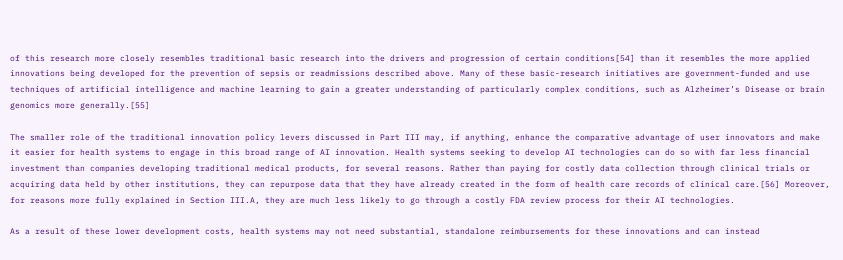of this research more closely resembles traditional basic research into the drivers and progression of certain conditions[54] than it resembles the more applied innovations being developed for the prevention of sepsis or readmissions described above. Many of these basic-research initiatives are government-funded and use techniques of artificial intelligence and machine learning to gain a greater understanding of particularly complex conditions, such as Alzheimer’s Disease or brain genomics more generally.[55]

The smaller role of the traditional innovation policy levers discussed in Part III may, if anything, enhance the comparative advantage of user innovators and make it easier for health systems to engage in this broad range of AI innovation. Health systems seeking to develop AI technologies can do so with far less financial investment than companies developing traditional medical products, for several reasons. Rather than paying for costly data collection through clinical trials or acquiring data held by other institutions, they can repurpose data that they have already created in the form of health care records of clinical care.[56] Moreover, for reasons more fully explained in Section III.A, they are much less likely to go through a costly FDA review process for their AI technologies.

As a result of these lower development costs, health systems may not need substantial, standalone reimbursements for these innovations and can instead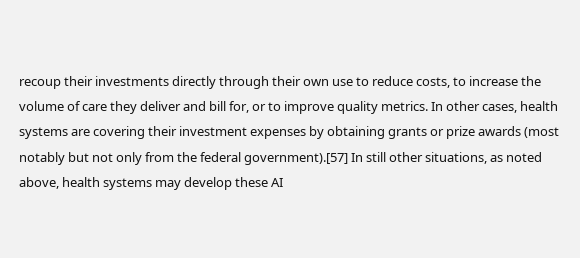recoup their investments directly through their own use to reduce costs, to increase the volume of care they deliver and bill for, or to improve quality metrics. In other cases, health systems are covering their investment expenses by obtaining grants or prize awards (most notably but not only from the federal government).[57] In still other situations, as noted above, health systems may develop these AI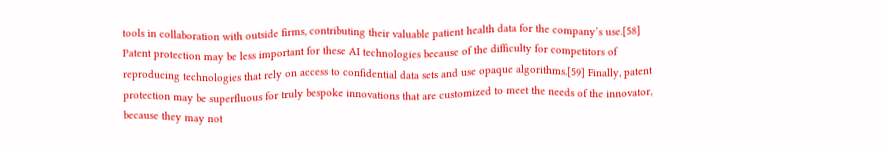tools in collaboration with outside firms, contributing their valuable patient health data for the company’s use.[58] Patent protection may be less important for these AI technologies because of the difficulty for competitors of reproducing technologies that rely on access to confidential data sets and use opaque algorithms.[59] Finally, patent protection may be superfluous for truly bespoke innovations that are customized to meet the needs of the innovator, because they may not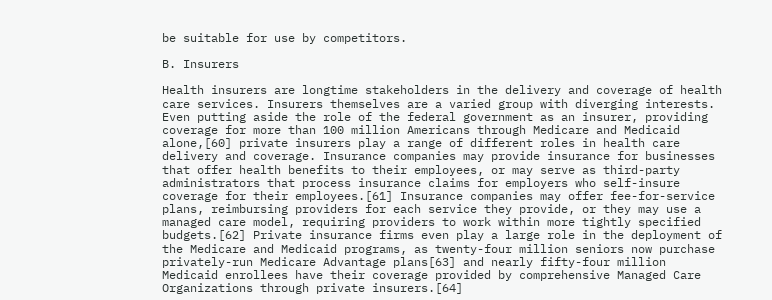be suitable for use by competitors.

B. Insurers

Health insurers are longtime stakeholders in the delivery and coverage of health care services. Insurers themselves are a varied group with diverging interests. Even putting aside the role of the federal government as an insurer, providing coverage for more than 100 million Americans through Medicare and Medicaid alone,[60] private insurers play a range of different roles in health care delivery and coverage. Insurance companies may provide insurance for businesses that offer health benefits to their employees, or may serve as third-party administrators that process insurance claims for employers who self-insure coverage for their employees.[61] Insurance companies may offer fee-for-service plans, reimbursing providers for each service they provide, or they may use a managed care model, requiring providers to work within more tightly specified budgets.[62] Private insurance firms even play a large role in the deployment of the Medicare and Medicaid programs, as twenty-four million seniors now purchase privately-run Medicare Advantage plans[63] and nearly fifty-four million Medicaid enrollees have their coverage provided by comprehensive Managed Care Organizations through private insurers.[64]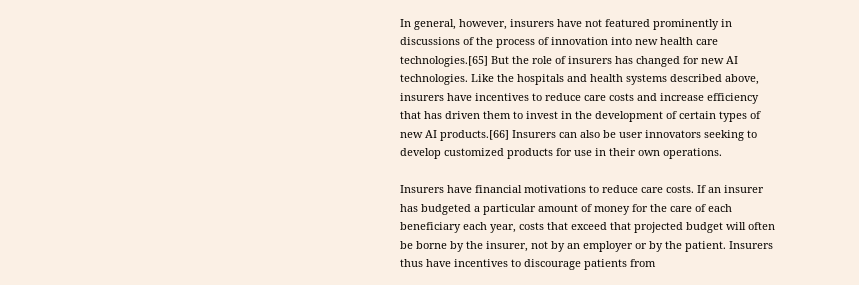In general, however, insurers have not featured prominently in discussions of the process of innovation into new health care technologies.[65] But the role of insurers has changed for new AI technologies. Like the hospitals and health systems described above, insurers have incentives to reduce care costs and increase efficiency that has driven them to invest in the development of certain types of new AI products.[66] Insurers can also be user innovators seeking to develop customized products for use in their own operations.

Insurers have financial motivations to reduce care costs. If an insurer has budgeted a particular amount of money for the care of each beneficiary each year, costs that exceed that projected budget will often be borne by the insurer, not by an employer or by the patient. Insurers thus have incentives to discourage patients from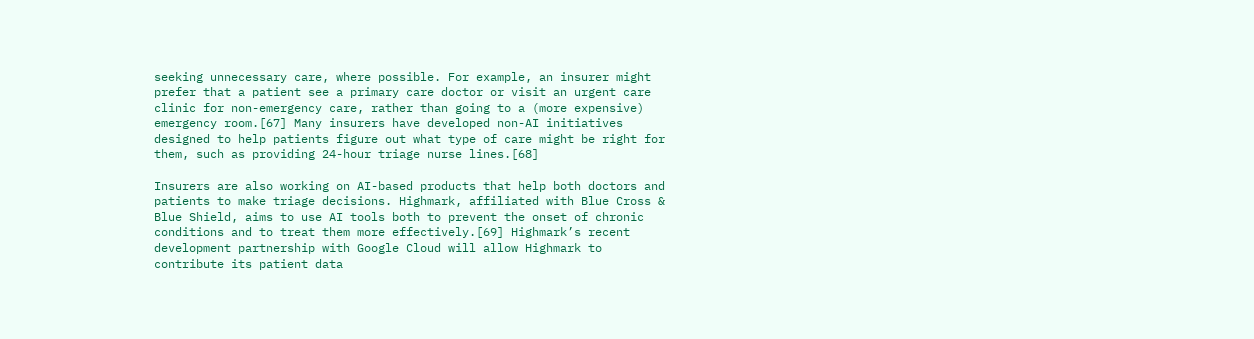seeking unnecessary care, where possible. For example, an insurer might prefer that a patient see a primary care doctor or visit an urgent care clinic for non-emergency care, rather than going to a (more expensive) emergency room.[67] Many insurers have developed non-AI initiatives designed to help patients figure out what type of care might be right for them, such as providing 24-hour triage nurse lines.[68]

Insurers are also working on AI-based products that help both doctors and patients to make triage decisions. Highmark, affiliated with Blue Cross & Blue Shield, aims to use AI tools both to prevent the onset of chronic conditions and to treat them more effectively.[69] Highmark’s recent development partnership with Google Cloud will allow Highmark to contribute its patient data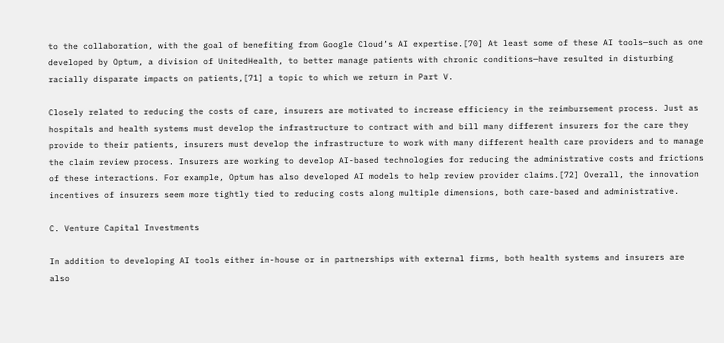to the collaboration, with the goal of benefiting from Google Cloud’s AI expertise.[70] At least some of these AI tools—such as one developed by Optum, a division of UnitedHealth, to better manage patients with chronic conditions—have resulted in disturbing racially disparate impacts on patients,[71] a topic to which we return in Part V.

Closely related to reducing the costs of care, insurers are motivated to increase efficiency in the reimbursement process. Just as hospitals and health systems must develop the infrastructure to contract with and bill many different insurers for the care they provide to their patients, insurers must develop the infrastructure to work with many different health care providers and to manage the claim review process. Insurers are working to develop AI-based technologies for reducing the administrative costs and frictions of these interactions. For example, Optum has also developed AI models to help review provider claims.[72] Overall, the innovation incentives of insurers seem more tightly tied to reducing costs along multiple dimensions, both care-based and administrative.

C. Venture Capital Investments

In addition to developing AI tools either in-house or in partnerships with external firms, both health systems and insurers are also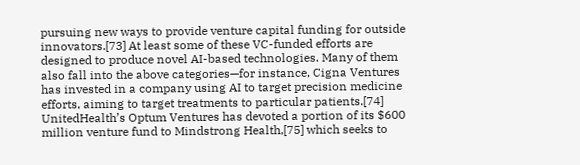pursuing new ways to provide venture capital funding for outside innovators.[73] At least some of these VC-funded efforts are designed to produce novel AI-based technologies. Many of them also fall into the above categories—for instance, Cigna Ventures has invested in a company using AI to target precision medicine efforts, aiming to target treatments to particular patients.[74] UnitedHealth’s Optum Ventures has devoted a portion of its $600 million venture fund to Mindstrong Health,[75] which seeks to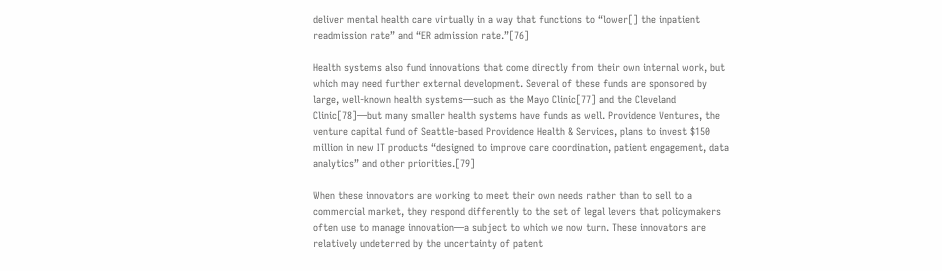deliver mental health care virtually in a way that functions to “lower[] the inpatient readmission rate” and “ER admission rate.”[76]

Health systems also fund innovations that come directly from their own internal work, but which may need further external development. Several of these funds are sponsored by large, well-known health systems—such as the Mayo Clinic[77] and the Cleveland Clinic[78]—but many smaller health systems have funds as well. Providence Ventures, the venture capital fund of Seattle-based Providence Health & Services, plans to invest $150 million in new IT products “designed to improve care coordination, patient engagement, data analytics” and other priorities.[79]

When these innovators are working to meet their own needs rather than to sell to a commercial market, they respond differently to the set of legal levers that policymakers often use to manage innovation—a subject to which we now turn. These innovators are relatively undeterred by the uncertainty of patent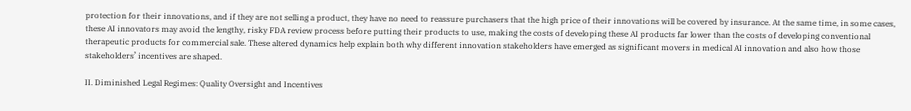protection for their innovations, and if they are not selling a product, they have no need to reassure purchasers that the high price of their innovations will be covered by insurance. At the same time, in some cases, these AI innovators may avoid the lengthy, risky FDA review process before putting their products to use, making the costs of developing these AI products far lower than the costs of developing conventional therapeutic products for commercial sale. These altered dynamics help explain both why different innovation stakeholders have emerged as significant movers in medical AI innovation and also how those stakeholders’ incentives are shaped.

II. Diminished Legal Regimes: Quality Oversight and Incentives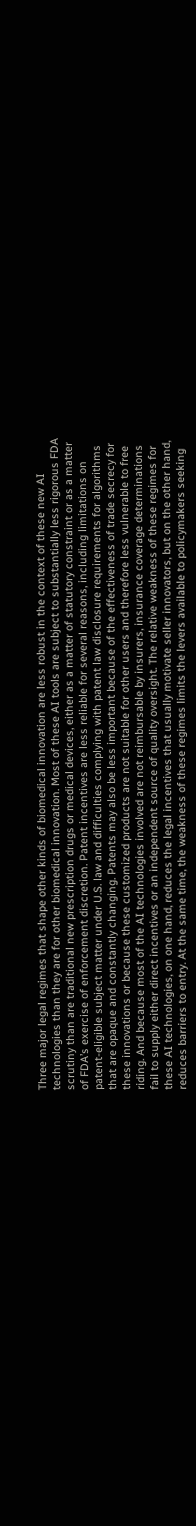Three major legal regimes that shape other kinds of biomedical innovation are less robust in the context of these new AI technologies than they are for other biomedical innovation. Most of these AI tools are subject to substantially less rigorous FDA scrutiny than are traditional new prescription drugs or medical devices, either as a matter of statutory constraint or as a matter of FDA’s exercise of enforcement discretion. Patent incentives are less reliable for several reasons, including limitations on patent-eligible subject matter under U.S. law and difficulties complying with patent law disclosure requirements for algorithms that are opaque and constantly changing. Patents may also be less important because of the effectiveness of trade secrecy for these innovations or because these customized products are not suitable for other users and therefore less vulnerable to free riding. And because most of the AI technologies involved are not reimbursable by insurers, insurance coverage determinations fail to supply either direct incentives or an independent source of quality oversight. The relative weakness of these regimes for these AI technologies, on one hand, reduces the legal incentives that usually motivate seller innovators, but on the other hand, reduces barriers to entry. At the same time, the weakness of these regimes limits the levers available to policymakers seeking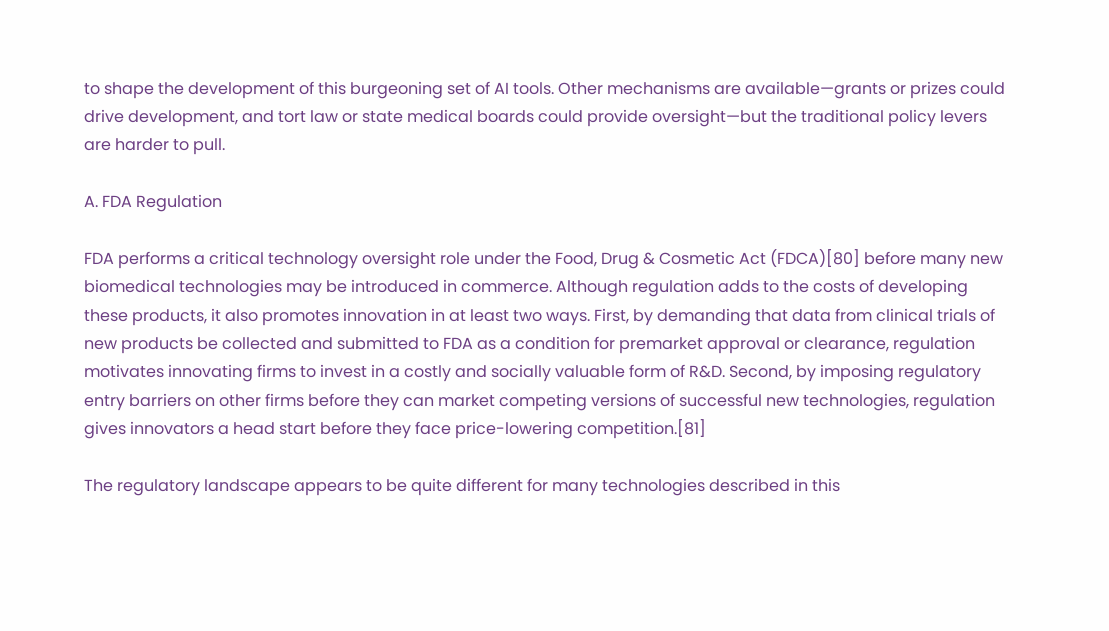to shape the development of this burgeoning set of AI tools. Other mechanisms are available—grants or prizes could drive development, and tort law or state medical boards could provide oversight—but the traditional policy levers are harder to pull.

A. FDA Regulation

FDA performs a critical technology oversight role under the Food, Drug & Cosmetic Act (FDCA)[80] before many new biomedical technologies may be introduced in commerce. Although regulation adds to the costs of developing these products, it also promotes innovation in at least two ways. First, by demanding that data from clinical trials of new products be collected and submitted to FDA as a condition for premarket approval or clearance, regulation motivates innovating firms to invest in a costly and socially valuable form of R&D. Second, by imposing regulatory entry barriers on other firms before they can market competing versions of successful new technologies, regulation gives innovators a head start before they face price-lowering competition.[81]

The regulatory landscape appears to be quite different for many technologies described in this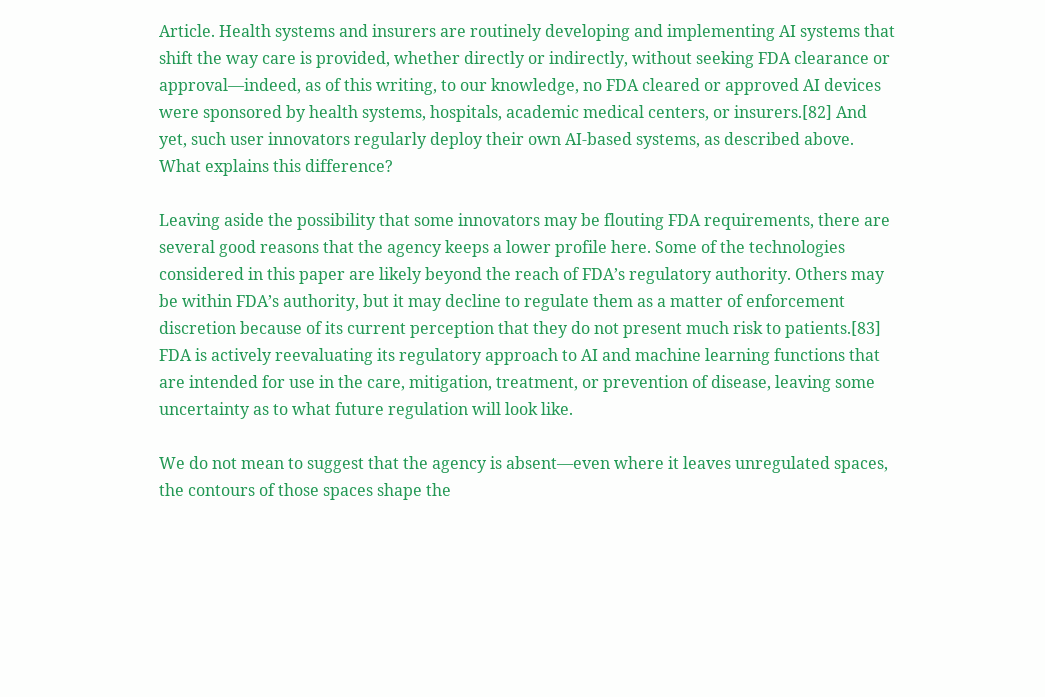Article. Health systems and insurers are routinely developing and implementing AI systems that shift the way care is provided, whether directly or indirectly, without seeking FDA clearance or approval—indeed, as of this writing, to our knowledge, no FDA cleared or approved AI devices were sponsored by health systems, hospitals, academic medical centers, or insurers.[82] And yet, such user innovators regularly deploy their own AI-based systems, as described above. What explains this difference?

Leaving aside the possibility that some innovators may be flouting FDA requirements, there are several good reasons that the agency keeps a lower profile here. Some of the technologies considered in this paper are likely beyond the reach of FDA’s regulatory authority. Others may be within FDA’s authority, but it may decline to regulate them as a matter of enforcement discretion because of its current perception that they do not present much risk to patients.[83] FDA is actively reevaluating its regulatory approach to AI and machine learning functions that are intended for use in the care, mitigation, treatment, or prevention of disease, leaving some uncertainty as to what future regulation will look like.

We do not mean to suggest that the agency is absent—even where it leaves unregulated spaces, the contours of those spaces shape the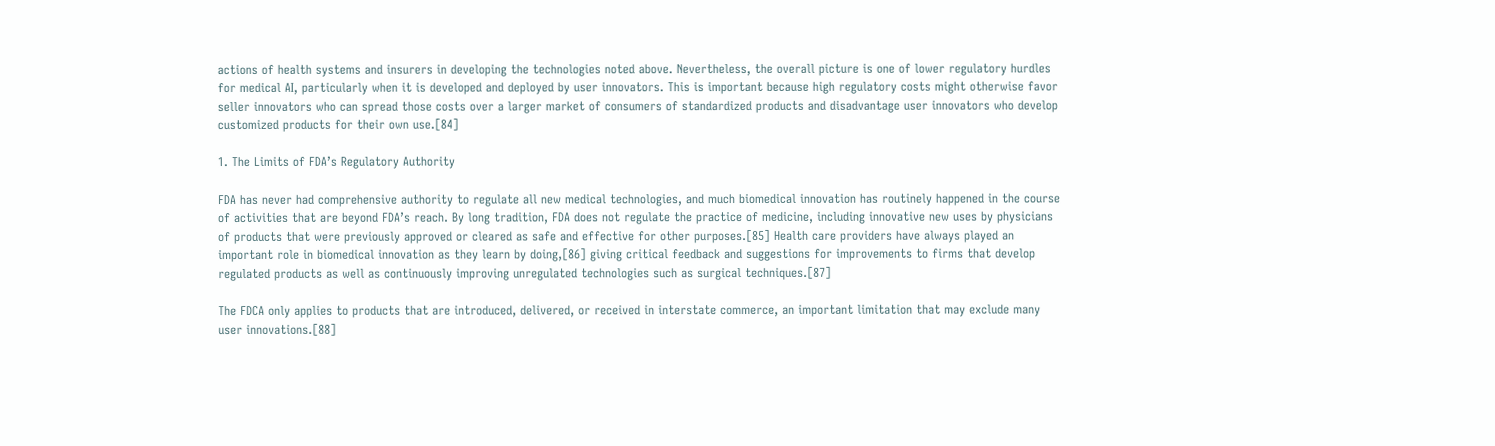actions of health systems and insurers in developing the technologies noted above. Nevertheless, the overall picture is one of lower regulatory hurdles for medical AI, particularly when it is developed and deployed by user innovators. This is important because high regulatory costs might otherwise favor seller innovators who can spread those costs over a larger market of consumers of standardized products and disadvantage user innovators who develop customized products for their own use.[84]

1. The Limits of FDA’s Regulatory Authority

FDA has never had comprehensive authority to regulate all new medical technologies, and much biomedical innovation has routinely happened in the course of activities that are beyond FDA’s reach. By long tradition, FDA does not regulate the practice of medicine, including innovative new uses by physicians of products that were previously approved or cleared as safe and effective for other purposes.[85] Health care providers have always played an important role in biomedical innovation as they learn by doing,[86] giving critical feedback and suggestions for improvements to firms that develop regulated products as well as continuously improving unregulated technologies such as surgical techniques.[87]

The FDCA only applies to products that are introduced, delivered, or received in interstate commerce, an important limitation that may exclude many user innovations.[88]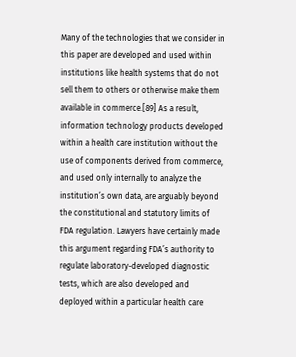Many of the technologies that we consider in this paper are developed and used within institutions like health systems that do not sell them to others or otherwise make them available in commerce.[89] As a result, information technology products developed within a health care institution without the use of components derived from commerce, and used only internally to analyze the institution’s own data, are arguably beyond the constitutional and statutory limits of FDA regulation. Lawyers have certainly made this argument regarding FDA’s authority to regulate laboratory-developed diagnostic tests, which are also developed and deployed within a particular health care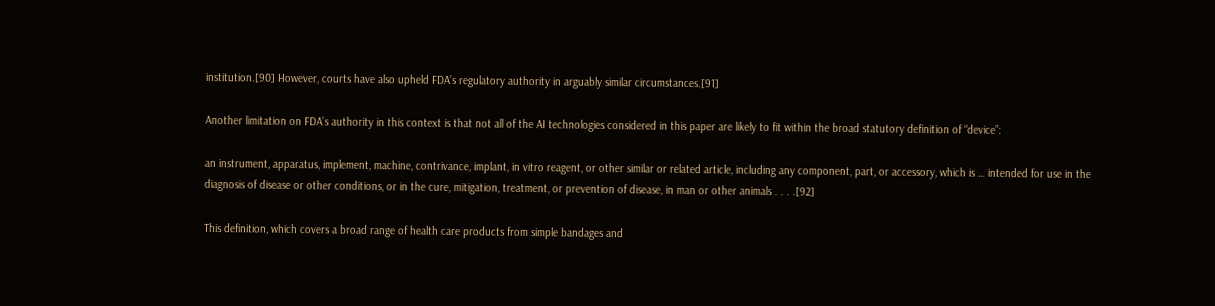institution.[90] However, courts have also upheld FDA’s regulatory authority in arguably similar circumstances.[91]

Another limitation on FDA’s authority in this context is that not all of the AI technologies considered in this paper are likely to fit within the broad statutory definition of “device”:

an instrument, apparatus, implement, machine, contrivance, implant, in vitro reagent, or other similar or related article, including any component, part, or accessory, which is … intended for use in the diagnosis of disease or other conditions, or in the cure, mitigation, treatment, or prevention of disease, in man or other animals . . . .[92]

This definition, which covers a broad range of health care products from simple bandages and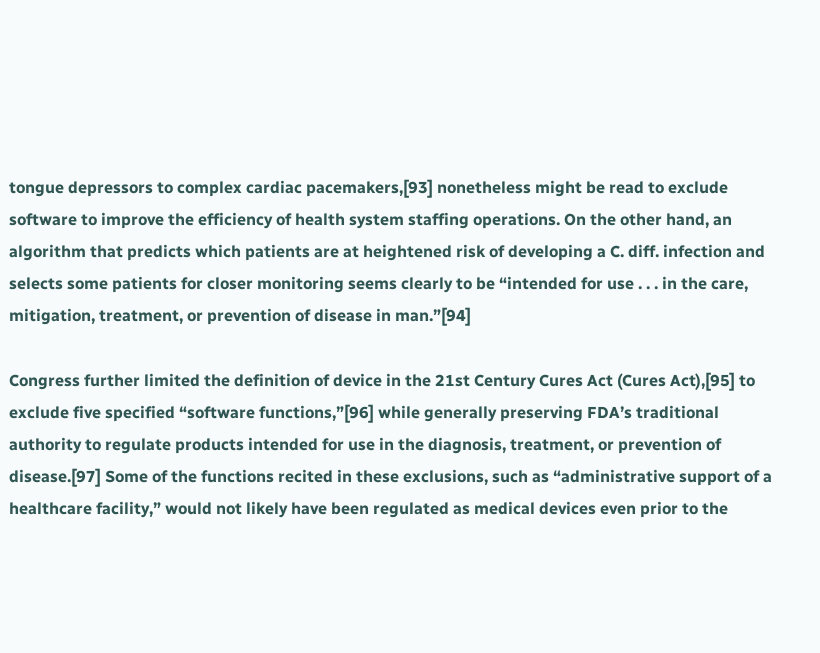tongue depressors to complex cardiac pacemakers,[93] nonetheless might be read to exclude software to improve the efficiency of health system staffing operations. On the other hand, an algorithm that predicts which patients are at heightened risk of developing a C. diff. infection and selects some patients for closer monitoring seems clearly to be “intended for use . . . in the care, mitigation, treatment, or prevention of disease in man.”[94]

Congress further limited the definition of device in the 21st Century Cures Act (Cures Act),[95] to exclude five specified “software functions,”[96] while generally preserving FDA’s traditional authority to regulate products intended for use in the diagnosis, treatment, or prevention of disease.[97] Some of the functions recited in these exclusions, such as “administrative support of a healthcare facility,” would not likely have been regulated as medical devices even prior to the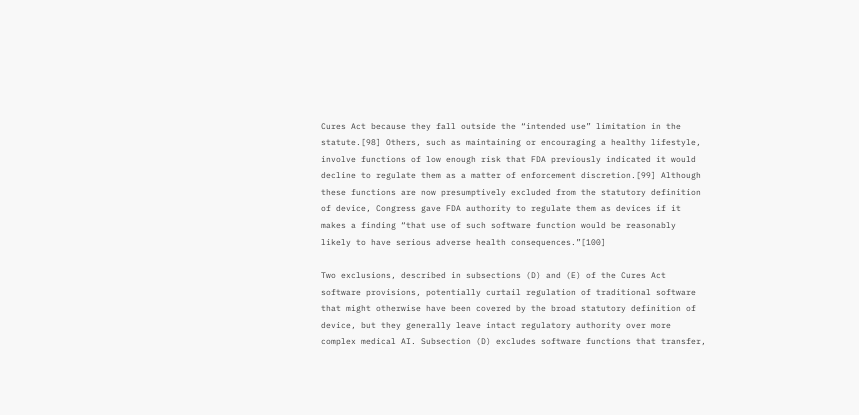Cures Act because they fall outside the “intended use” limitation in the statute.[98] Others, such as maintaining or encouraging a healthy lifestyle, involve functions of low enough risk that FDA previously indicated it would decline to regulate them as a matter of enforcement discretion.[99] Although these functions are now presumptively excluded from the statutory definition of device, Congress gave FDA authority to regulate them as devices if it makes a finding “that use of such software function would be reasonably likely to have serious adverse health consequences.”[100]

Two exclusions, described in subsections (D) and (E) of the Cures Act software provisions, potentially curtail regulation of traditional software that might otherwise have been covered by the broad statutory definition of device, but they generally leave intact regulatory authority over more complex medical AI. Subsection (D) excludes software functions that transfer,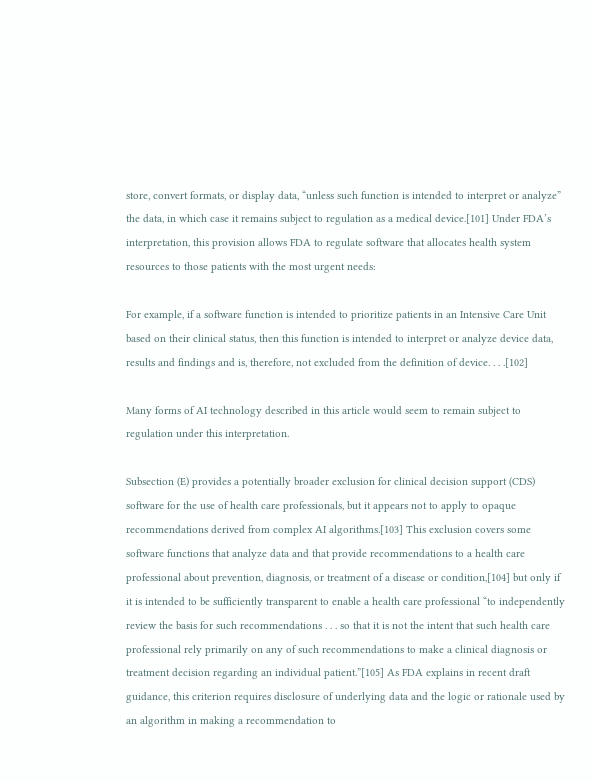store, convert formats, or display data, “unless such function is intended to interpret or analyze” the data, in which case it remains subject to regulation as a medical device.[101] Under FDA’s interpretation, this provision allows FDA to regulate software that allocates health system resources to those patients with the most urgent needs:

For example, if a software function is intended to prioritize patients in an Intensive Care Unit based on their clinical status, then this function is intended to interpret or analyze device data, results and findings and is, therefore, not excluded from the definition of device. . . .[102]

Many forms of AI technology described in this article would seem to remain subject to regulation under this interpretation.

Subsection (E) provides a potentially broader exclusion for clinical decision support (CDS) software for the use of health care professionals, but it appears not to apply to opaque recommendations derived from complex AI algorithms.[103] This exclusion covers some software functions that analyze data and that provide recommendations to a health care professional about prevention, diagnosis, or treatment of a disease or condition,[104] but only if it is intended to be sufficiently transparent to enable a health care professional “to independently review the basis for such recommendations . . . so that it is not the intent that such health care professional rely primarily on any of such recommendations to make a clinical diagnosis or treatment decision regarding an individual patient.”[105] As FDA explains in recent draft guidance, this criterion requires disclosure of underlying data and the logic or rationale used by an algorithm in making a recommendation to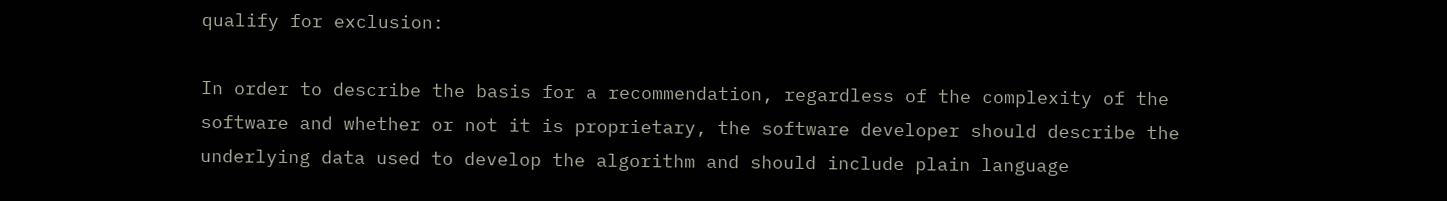qualify for exclusion:

In order to describe the basis for a recommendation, regardless of the complexity of the software and whether or not it is proprietary, the software developer should describe the underlying data used to develop the algorithm and should include plain language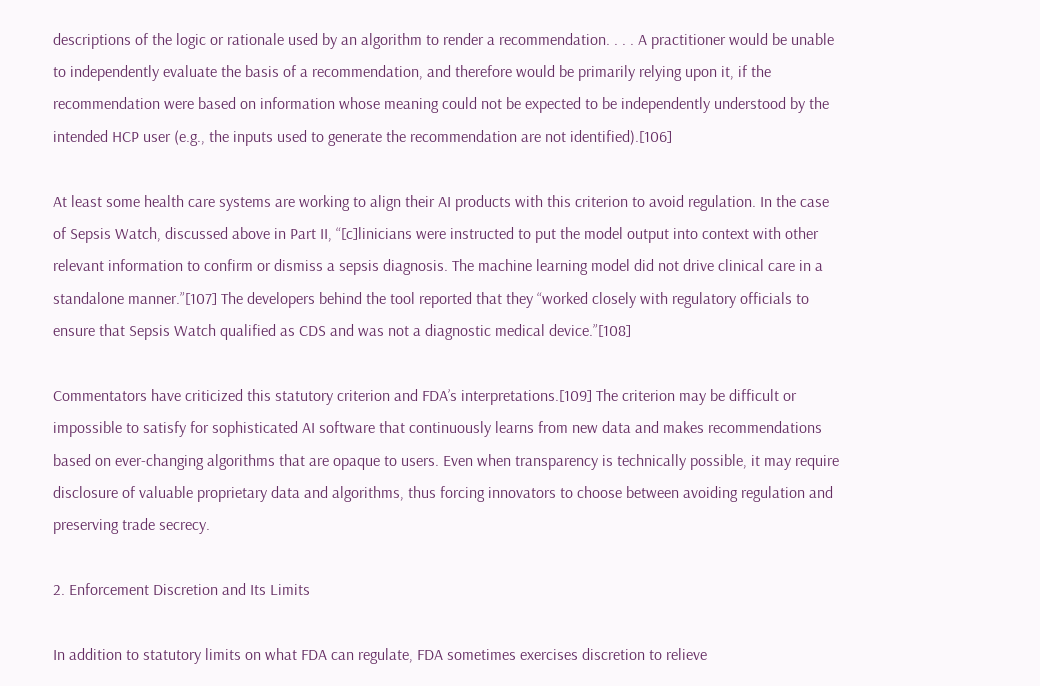descriptions of the logic or rationale used by an algorithm to render a recommendation. . . . A practitioner would be unable to independently evaluate the basis of a recommendation, and therefore would be primarily relying upon it, if the recommendation were based on information whose meaning could not be expected to be independently understood by the intended HCP user (e.g., the inputs used to generate the recommendation are not identified).[106]

At least some health care systems are working to align their AI products with this criterion to avoid regulation. In the case of Sepsis Watch, discussed above in Part II, “[c]linicians were instructed to put the model output into context with other relevant information to confirm or dismiss a sepsis diagnosis. The machine learning model did not drive clinical care in a standalone manner.”[107] The developers behind the tool reported that they “worked closely with regulatory officials to ensure that Sepsis Watch qualified as CDS and was not a diagnostic medical device.”[108]

Commentators have criticized this statutory criterion and FDA’s interpretations.[109] The criterion may be difficult or impossible to satisfy for sophisticated AI software that continuously learns from new data and makes recommendations based on ever-changing algorithms that are opaque to users. Even when transparency is technically possible, it may require disclosure of valuable proprietary data and algorithms, thus forcing innovators to choose between avoiding regulation and preserving trade secrecy.

2. Enforcement Discretion and Its Limits

In addition to statutory limits on what FDA can regulate, FDA sometimes exercises discretion to relieve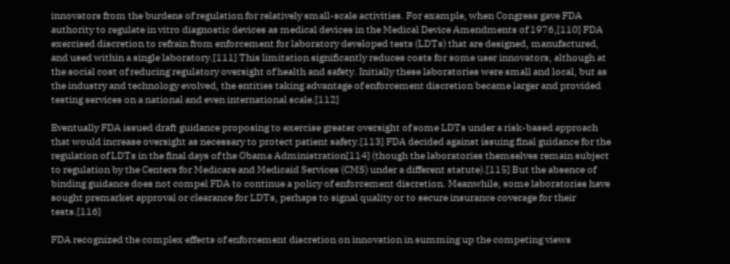innovators from the burdens of regulation for relatively small-scale activities. For example, when Congress gave FDA authority to regulate in vitro diagnostic devices as medical devices in the Medical Device Amendments of 1976,[110] FDA exercised discretion to refrain from enforcement for laboratory developed tests (LDTs) that are designed, manufactured, and used within a single laboratory.[111] This limitation significantly reduces costs for some user innovators, although at the social cost of reducing regulatory oversight of health and safety. Initially these laboratories were small and local, but as the industry and technology evolved, the entities taking advantage of enforcement discretion became larger and provided testing services on a national and even international scale.[112]

Eventually FDA issued draft guidance proposing to exercise greater oversight of some LDTs under a risk-based approach that would increase oversight as necessary to protect patient safety.[113] FDA decided against issuing final guidance for the regulation of LDTs in the final days of the Obama Administration[114] (though the laboratories themselves remain subject to regulation by the Centers for Medicare and Medicaid Services (CMS) under a different statute).[115] But the absence of binding guidance does not compel FDA to continue a policy of enforcement discretion. Meanwhile, some laboratories have sought premarket approval or clearance for LDTs, perhaps to signal quality or to secure insurance coverage for their tests.[116]

FDA recognized the complex effects of enforcement discretion on innovation in summing up the competing views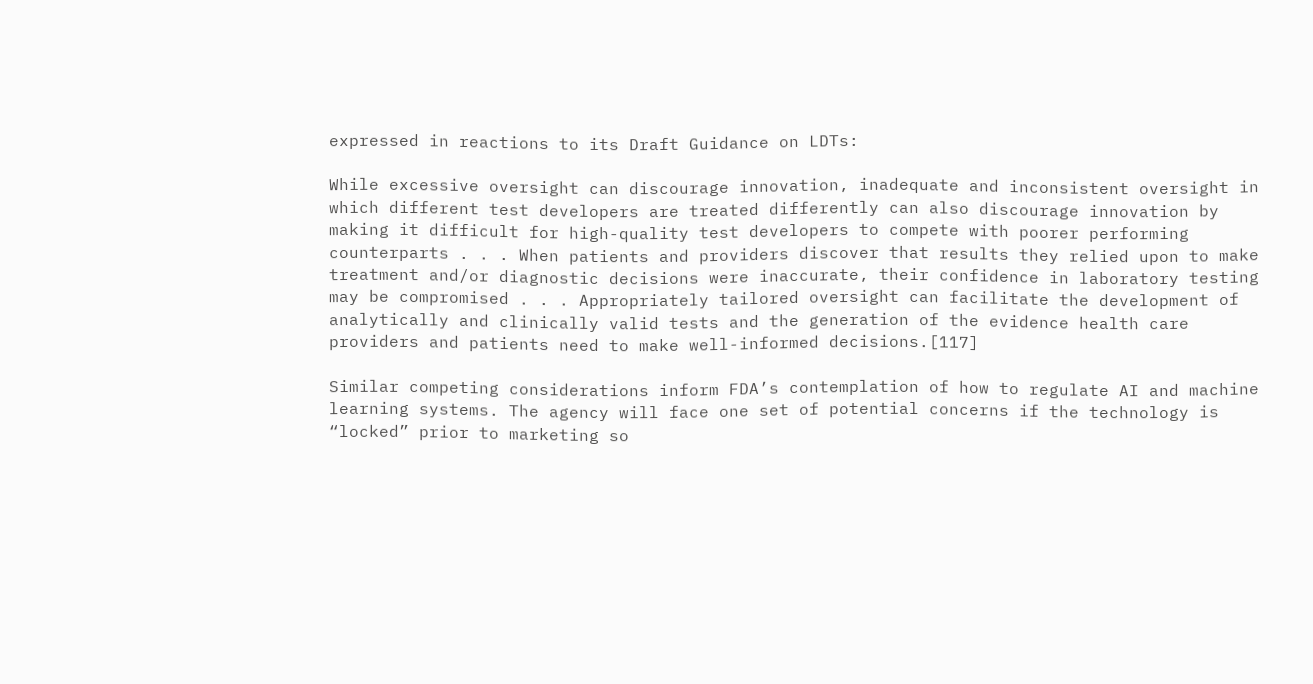expressed in reactions to its Draft Guidance on LDTs:

While excessive oversight can discourage innovation, inadequate and inconsistent oversight in which different test developers are treated differently can also discourage innovation by making it difficult for high-quality test developers to compete with poorer performing counterparts . . . When patients and providers discover that results they relied upon to make treatment and/or diagnostic decisions were inaccurate, their confidence in laboratory testing may be compromised . . . Appropriately tailored oversight can facilitate the development of analytically and clinically valid tests and the generation of the evidence health care providers and patients need to make well-informed decisions.[117]

Similar competing considerations inform FDA’s contemplation of how to regulate AI and machine learning systems. The agency will face one set of potential concerns if the technology is “locked” prior to marketing so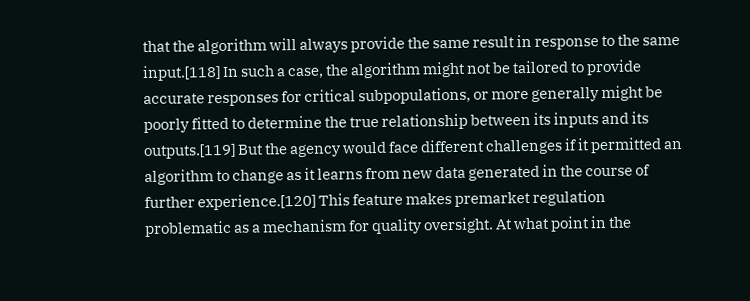that the algorithm will always provide the same result in response to the same input.[118] In such a case, the algorithm might not be tailored to provide accurate responses for critical subpopulations, or more generally might be poorly fitted to determine the true relationship between its inputs and its outputs.[119] But the agency would face different challenges if it permitted an algorithm to change as it learns from new data generated in the course of further experience.[120] This feature makes premarket regulation problematic as a mechanism for quality oversight. At what point in the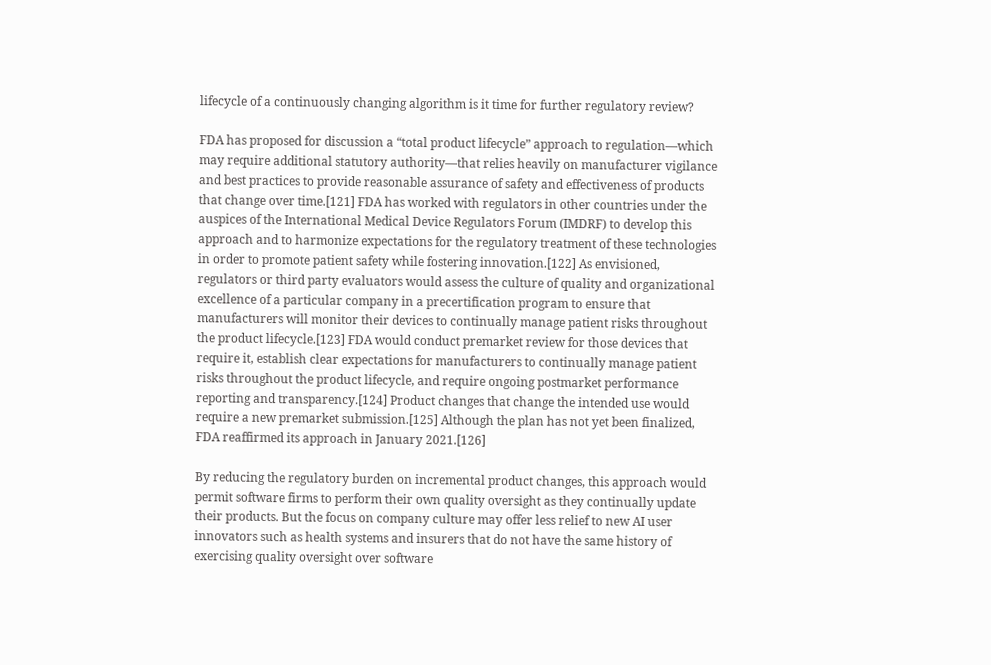lifecycle of a continuously changing algorithm is it time for further regulatory review?

FDA has proposed for discussion a “total product lifecycle” approach to regulation—which may require additional statutory authority—that relies heavily on manufacturer vigilance and best practices to provide reasonable assurance of safety and effectiveness of products that change over time.[121] FDA has worked with regulators in other countries under the auspices of the International Medical Device Regulators Forum (IMDRF) to develop this approach and to harmonize expectations for the regulatory treatment of these technologies in order to promote patient safety while fostering innovation.[122] As envisioned, regulators or third party evaluators would assess the culture of quality and organizational excellence of a particular company in a precertification program to ensure that manufacturers will monitor their devices to continually manage patient risks throughout the product lifecycle.[123] FDA would conduct premarket review for those devices that require it, establish clear expectations for manufacturers to continually manage patient risks throughout the product lifecycle, and require ongoing postmarket performance reporting and transparency.[124] Product changes that change the intended use would require a new premarket submission.[125] Although the plan has not yet been finalized, FDA reaffirmed its approach in January 2021.[126]

By reducing the regulatory burden on incremental product changes, this approach would permit software firms to perform their own quality oversight as they continually update their products. But the focus on company culture may offer less relief to new AI user innovators such as health systems and insurers that do not have the same history of exercising quality oversight over software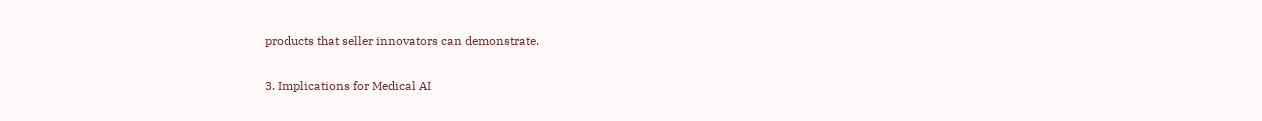products that seller innovators can demonstrate.

3. Implications for Medical AI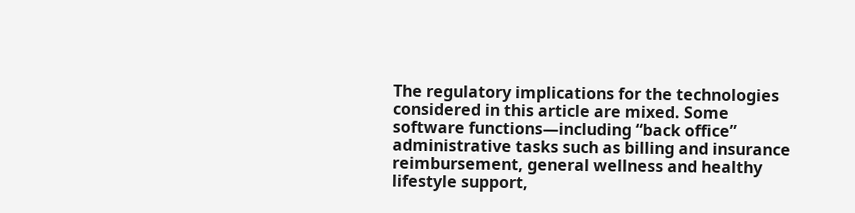The regulatory implications for the technologies considered in this article are mixed. Some software functions—including “back office” administrative tasks such as billing and insurance reimbursement, general wellness and healthy lifestyle support,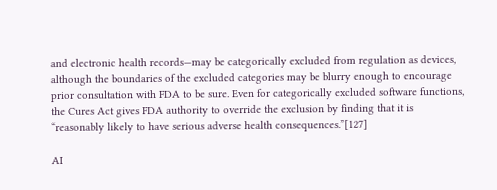and electronic health records—may be categorically excluded from regulation as devices, although the boundaries of the excluded categories may be blurry enough to encourage prior consultation with FDA to be sure. Even for categorically excluded software functions, the Cures Act gives FDA authority to override the exclusion by finding that it is “reasonably likely to have serious adverse health consequences.”[127]

AI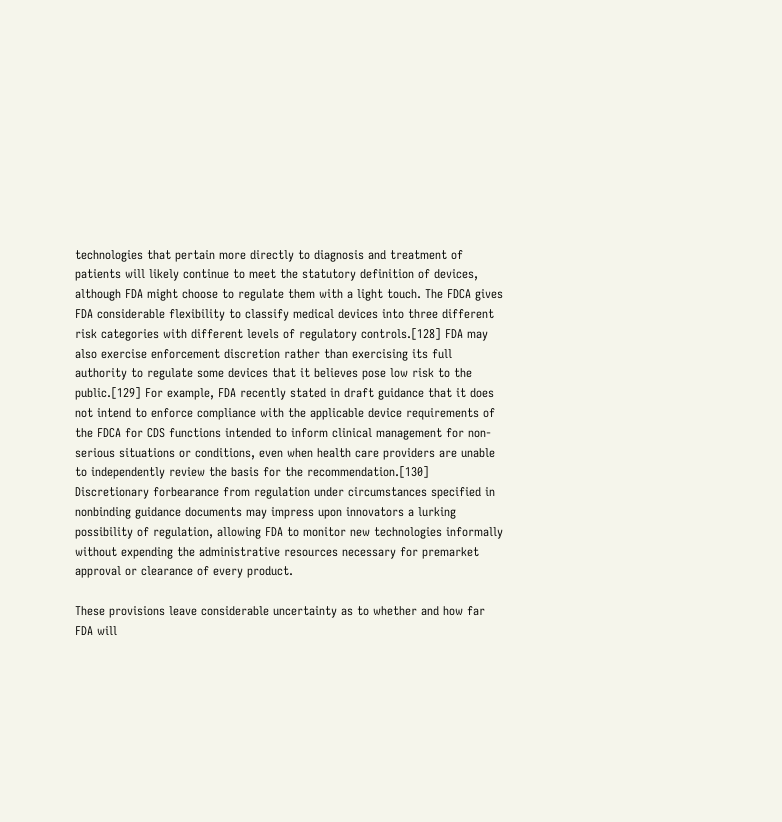technologies that pertain more directly to diagnosis and treatment of patients will likely continue to meet the statutory definition of devices, although FDA might choose to regulate them with a light touch. The FDCA gives FDA considerable flexibility to classify medical devices into three different risk categories with different levels of regulatory controls.[128] FDA may also exercise enforcement discretion rather than exercising its full authority to regulate some devices that it believes pose low risk to the public.[129] For example, FDA recently stated in draft guidance that it does not intend to enforce compliance with the applicable device requirements of the FDCA for CDS functions intended to inform clinical management for non-serious situations or conditions, even when health care providers are unable to independently review the basis for the recommendation.[130] Discretionary forbearance from regulation under circumstances specified in nonbinding guidance documents may impress upon innovators a lurking possibility of regulation, allowing FDA to monitor new technologies informally without expending the administrative resources necessary for premarket approval or clearance of every product.

These provisions leave considerable uncertainty as to whether and how far FDA will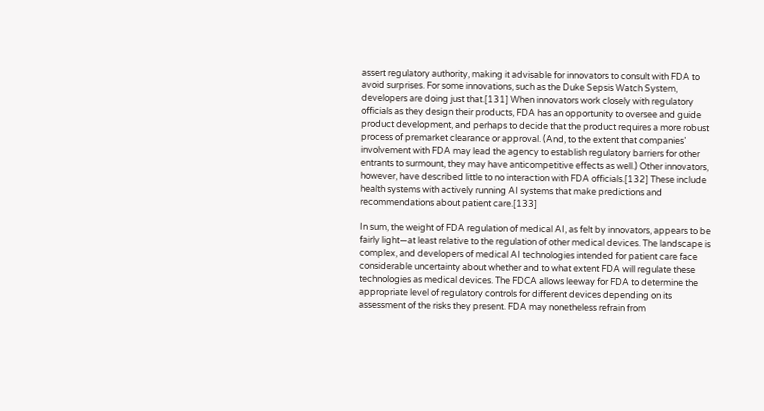assert regulatory authority, making it advisable for innovators to consult with FDA to avoid surprises. For some innovations, such as the Duke Sepsis Watch System, developers are doing just that.[131] When innovators work closely with regulatory officials as they design their products, FDA has an opportunity to oversee and guide product development, and perhaps to decide that the product requires a more robust process of premarket clearance or approval. (And, to the extent that companies’ involvement with FDA may lead the agency to establish regulatory barriers for other entrants to surmount, they may have anticompetitive effects as well.) Other innovators, however, have described little to no interaction with FDA officials.[132] These include health systems with actively running AI systems that make predictions and recommendations about patient care.[133]

In sum, the weight of FDA regulation of medical AI, as felt by innovators, appears to be fairly light—at least relative to the regulation of other medical devices. The landscape is complex, and developers of medical AI technologies intended for patient care face considerable uncertainty about whether and to what extent FDA will regulate these technologies as medical devices. The FDCA allows leeway for FDA to determine the appropriate level of regulatory controls for different devices depending on its assessment of the risks they present. FDA may nonetheless refrain from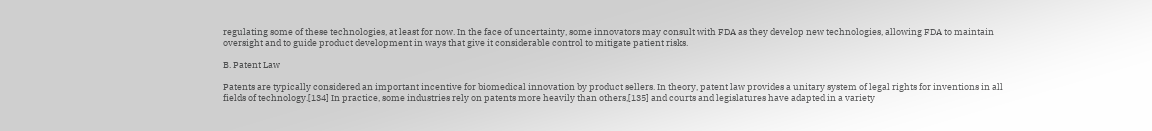regulating some of these technologies, at least for now. In the face of uncertainty, some innovators may consult with FDA as they develop new technologies, allowing FDA to maintain oversight and to guide product development in ways that give it considerable control to mitigate patient risks.

B. Patent Law

Patents are typically considered an important incentive for biomedical innovation by product sellers. In theory, patent law provides a unitary system of legal rights for inventions in all fields of technology.[134] In practice, some industries rely on patents more heavily than others,[135] and courts and legislatures have adapted in a variety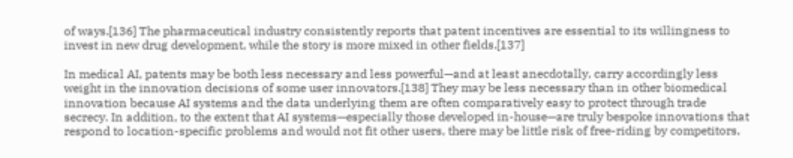of ways.[136] The pharmaceutical industry consistently reports that patent incentives are essential to its willingness to invest in new drug development, while the story is more mixed in other fields.[137]

In medical AI, patents may be both less necessary and less powerful—and at least anecdotally, carry accordingly less weight in the innovation decisions of some user innovators.[138] They may be less necessary than in other biomedical innovation because AI systems and the data underlying them are often comparatively easy to protect through trade secrecy. In addition, to the extent that AI systems—especially those developed in-house—are truly bespoke innovations that respond to location-specific problems and would not fit other users, there may be little risk of free-riding by competitors,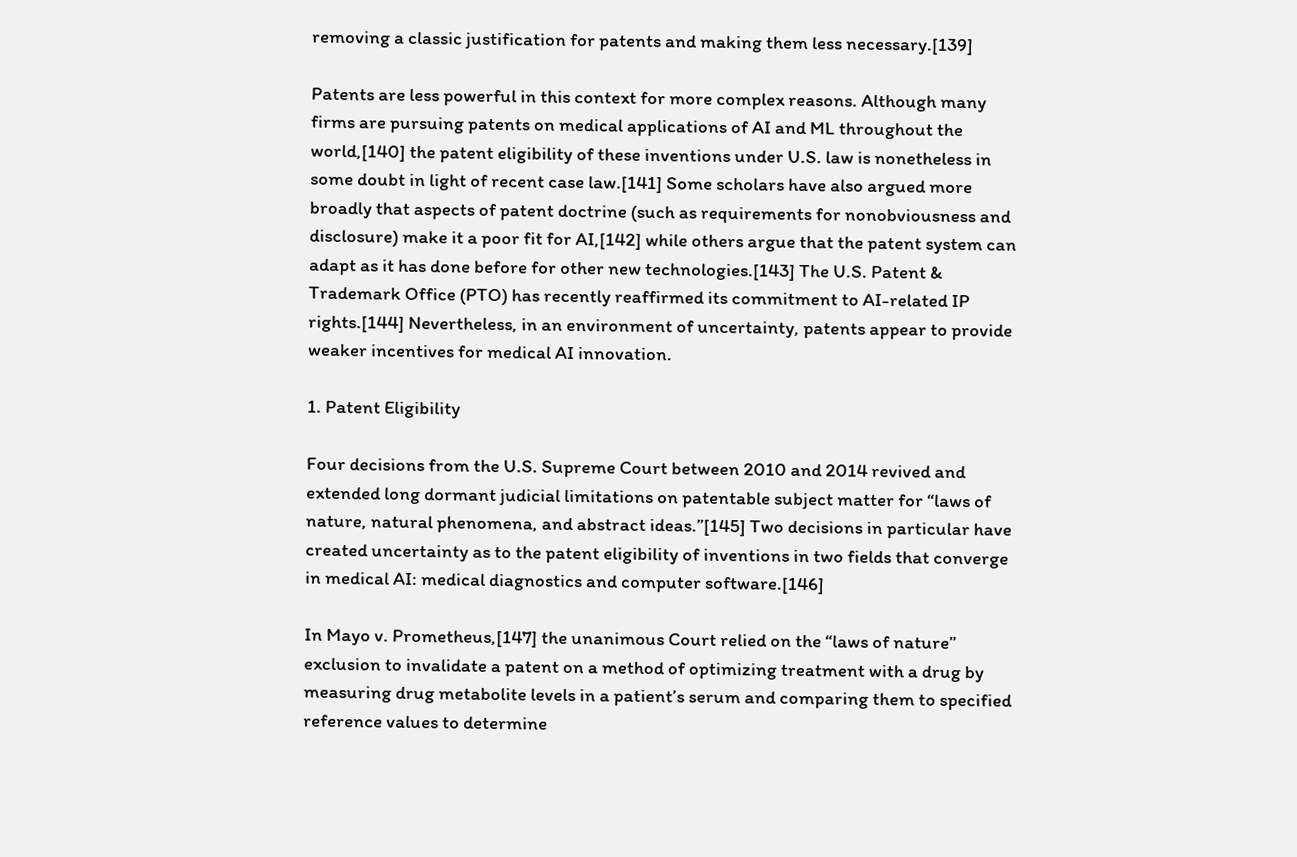removing a classic justification for patents and making them less necessary.[139]

Patents are less powerful in this context for more complex reasons. Although many firms are pursuing patents on medical applications of AI and ML throughout the world,[140] the patent eligibility of these inventions under U.S. law is nonetheless in some doubt in light of recent case law.[141] Some scholars have also argued more broadly that aspects of patent doctrine (such as requirements for nonobviousness and disclosure) make it a poor fit for AI,[142] while others argue that the patent system can adapt as it has done before for other new technologies.[143] The U.S. Patent & Trademark Office (PTO) has recently reaffirmed its commitment to AI-related IP rights.[144] Nevertheless, in an environment of uncertainty, patents appear to provide weaker incentives for medical AI innovation.

1. Patent Eligibility

Four decisions from the U.S. Supreme Court between 2010 and 2014 revived and extended long dormant judicial limitations on patentable subject matter for “laws of nature, natural phenomena, and abstract ideas.”[145] Two decisions in particular have created uncertainty as to the patent eligibility of inventions in two fields that converge in medical AI: medical diagnostics and computer software.[146]

In Mayo v. Prometheus,[147] the unanimous Court relied on the “laws of nature” exclusion to invalidate a patent on a method of optimizing treatment with a drug by measuring drug metabolite levels in a patient’s serum and comparing them to specified reference values to determine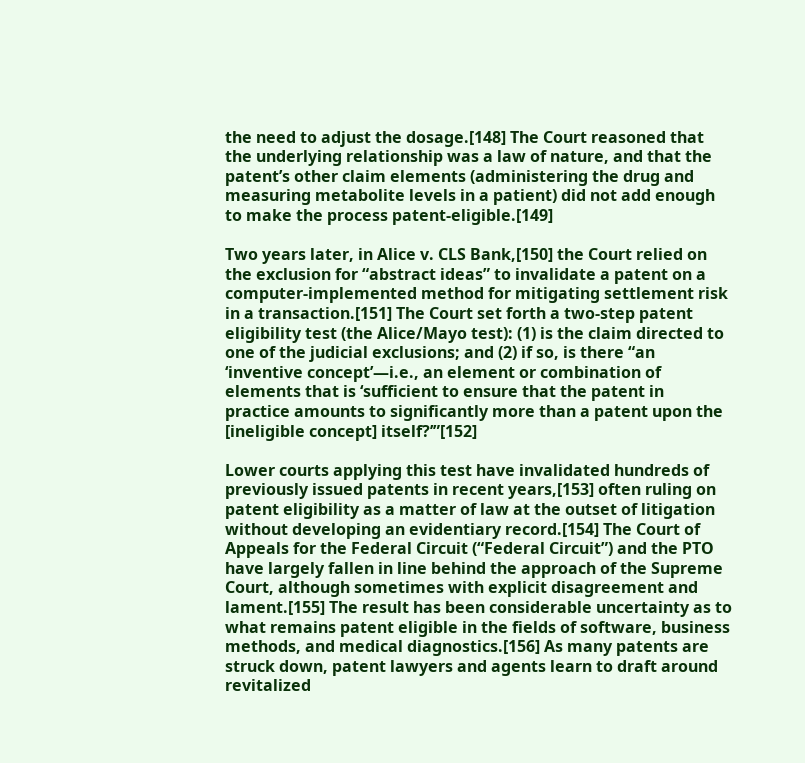the need to adjust the dosage.[148] The Court reasoned that the underlying relationship was a law of nature, and that the patent’s other claim elements (administering the drug and measuring metabolite levels in a patient) did not add enough to make the process patent-eligible.[149]

Two years later, in Alice v. CLS Bank,[150] the Court relied on the exclusion for “abstract ideas” to invalidate a patent on a computer-implemented method for mitigating settlement risk in a transaction.[151] The Court set forth a two-step patent eligibility test (the Alice/Mayo test): (1) is the claim directed to one of the judicial exclusions; and (2) if so, is there “an ‘inventive concept’—i.e., an element or combination of elements that is ‘sufficient to ensure that the patent in practice amounts to significantly more than a patent upon the [ineligible concept] itself?’”[152]

Lower courts applying this test have invalidated hundreds of previously issued patents in recent years,[153] often ruling on patent eligibility as a matter of law at the outset of litigation without developing an evidentiary record.[154] The Court of Appeals for the Federal Circuit (“Federal Circuit”) and the PTO have largely fallen in line behind the approach of the Supreme Court, although sometimes with explicit disagreement and lament.[155] The result has been considerable uncertainty as to what remains patent eligible in the fields of software, business methods, and medical diagnostics.[156] As many patents are struck down, patent lawyers and agents learn to draft around revitalized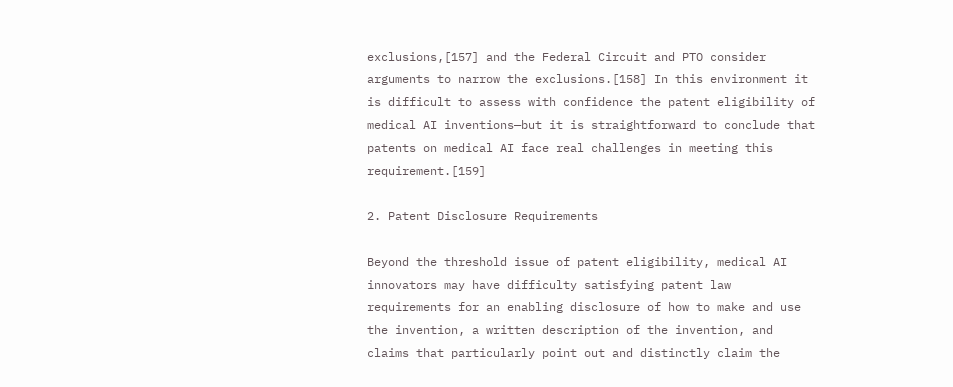exclusions,[157] and the Federal Circuit and PTO consider arguments to narrow the exclusions.[158] In this environment it is difficult to assess with confidence the patent eligibility of medical AI inventions—but it is straightforward to conclude that patents on medical AI face real challenges in meeting this requirement.[159]

2. Patent Disclosure Requirements

Beyond the threshold issue of patent eligibility, medical AI innovators may have difficulty satisfying patent law requirements for an enabling disclosure of how to make and use the invention, a written description of the invention, and claims that particularly point out and distinctly claim the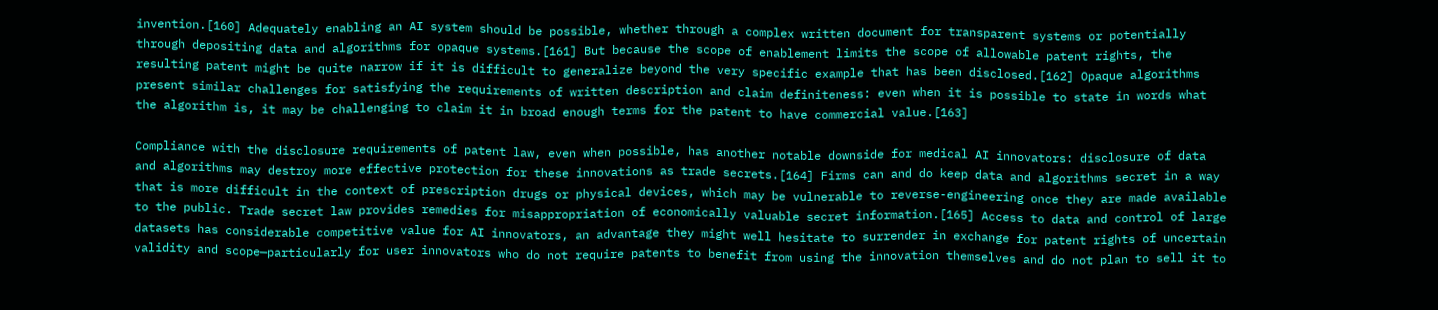invention.[160] Adequately enabling an AI system should be possible, whether through a complex written document for transparent systems or potentially through depositing data and algorithms for opaque systems.[161] But because the scope of enablement limits the scope of allowable patent rights, the resulting patent might be quite narrow if it is difficult to generalize beyond the very specific example that has been disclosed.[162] Opaque algorithms present similar challenges for satisfying the requirements of written description and claim definiteness: even when it is possible to state in words what the algorithm is, it may be challenging to claim it in broad enough terms for the patent to have commercial value.[163]

Compliance with the disclosure requirements of patent law, even when possible, has another notable downside for medical AI innovators: disclosure of data and algorithms may destroy more effective protection for these innovations as trade secrets.[164] Firms can and do keep data and algorithms secret in a way that is more difficult in the context of prescription drugs or physical devices, which may be vulnerable to reverse-engineering once they are made available to the public. Trade secret law provides remedies for misappropriation of economically valuable secret information.[165] Access to data and control of large datasets has considerable competitive value for AI innovators, an advantage they might well hesitate to surrender in exchange for patent rights of uncertain validity and scope—particularly for user innovators who do not require patents to benefit from using the innovation themselves and do not plan to sell it to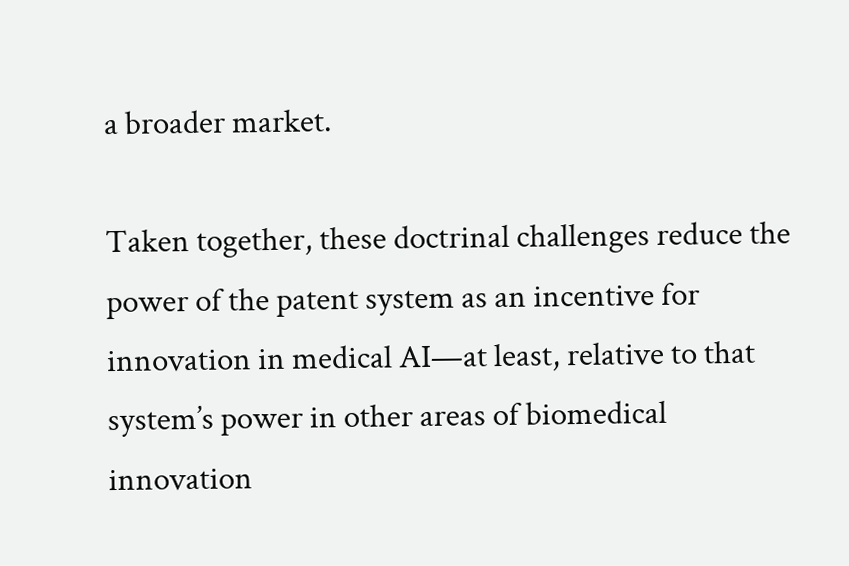a broader market.

Taken together, these doctrinal challenges reduce the power of the patent system as an incentive for innovation in medical AI—at least, relative to that system’s power in other areas of biomedical innovation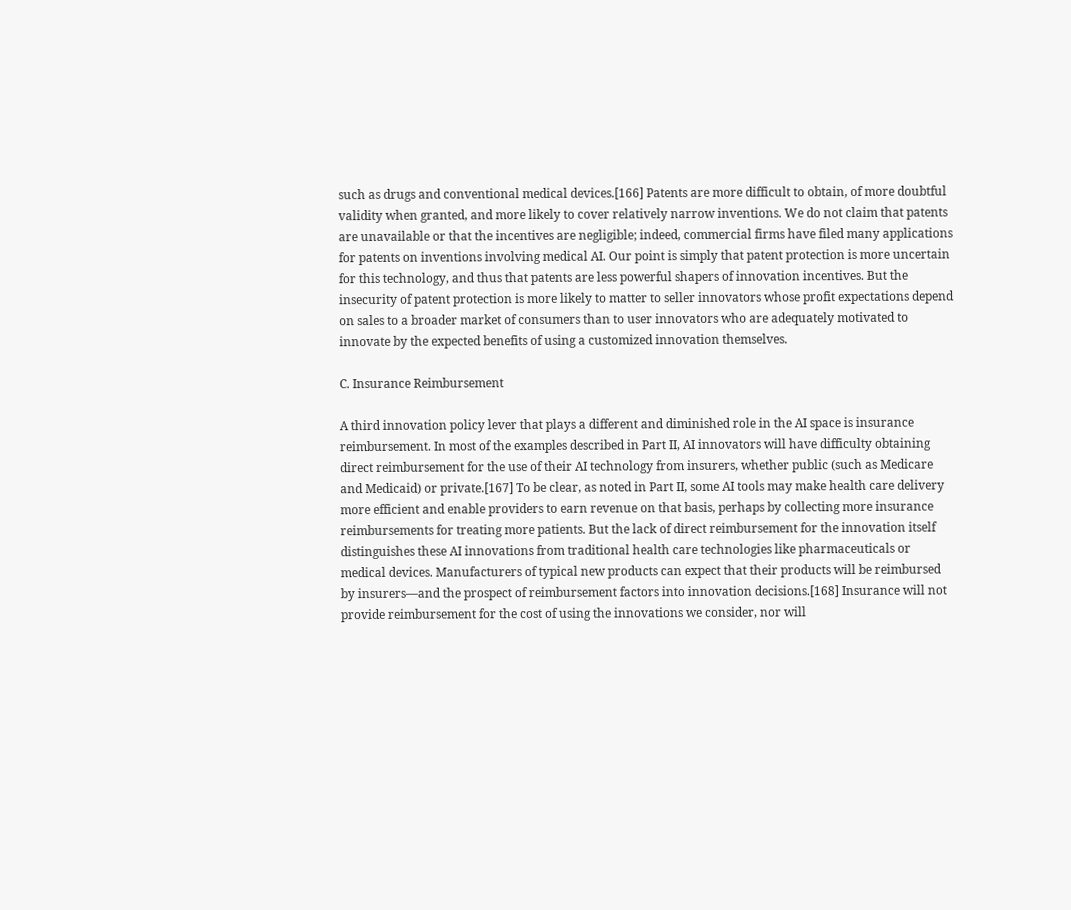such as drugs and conventional medical devices.[166] Patents are more difficult to obtain, of more doubtful validity when granted, and more likely to cover relatively narrow inventions. We do not claim that patents are unavailable or that the incentives are negligible; indeed, commercial firms have filed many applications for patents on inventions involving medical AI. Our point is simply that patent protection is more uncertain for this technology, and thus that patents are less powerful shapers of innovation incentives. But the insecurity of patent protection is more likely to matter to seller innovators whose profit expectations depend on sales to a broader market of consumers than to user innovators who are adequately motivated to innovate by the expected benefits of using a customized innovation themselves.

C. Insurance Reimbursement

A third innovation policy lever that plays a different and diminished role in the AI space is insurance reimbursement. In most of the examples described in Part II, AI innovators will have difficulty obtaining direct reimbursement for the use of their AI technology from insurers, whether public (such as Medicare and Medicaid) or private.[167] To be clear, as noted in Part II, some AI tools may make health care delivery more efficient and enable providers to earn revenue on that basis, perhaps by collecting more insurance reimbursements for treating more patients. But the lack of direct reimbursement for the innovation itself distinguishes these AI innovations from traditional health care technologies like pharmaceuticals or medical devices. Manufacturers of typical new products can expect that their products will be reimbursed by insurers—and the prospect of reimbursement factors into innovation decisions.[168] Insurance will not provide reimbursement for the cost of using the innovations we consider, nor will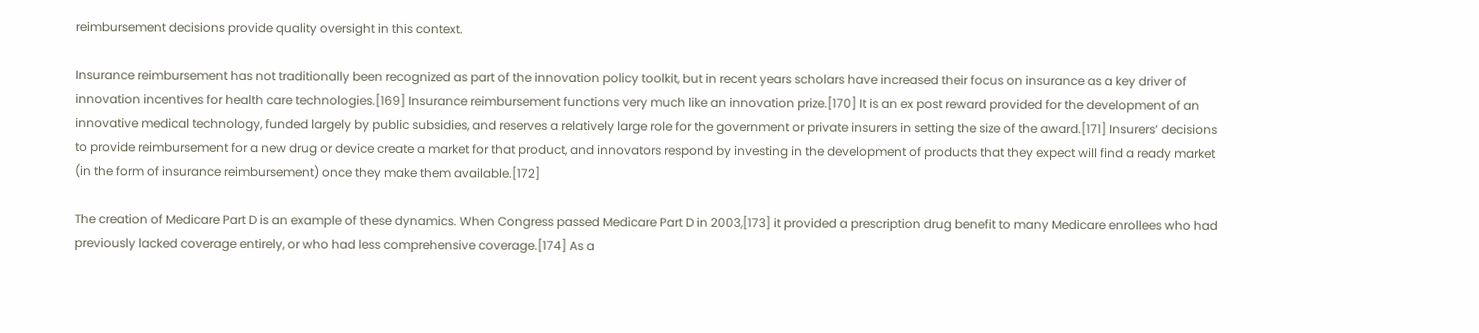reimbursement decisions provide quality oversight in this context.

Insurance reimbursement has not traditionally been recognized as part of the innovation policy toolkit, but in recent years scholars have increased their focus on insurance as a key driver of innovation incentives for health care technologies.[169] Insurance reimbursement functions very much like an innovation prize.[170] It is an ex post reward provided for the development of an innovative medical technology, funded largely by public subsidies, and reserves a relatively large role for the government or private insurers in setting the size of the award.[171] Insurers’ decisions to provide reimbursement for a new drug or device create a market for that product, and innovators respond by investing in the development of products that they expect will find a ready market (in the form of insurance reimbursement) once they make them available.[172]

The creation of Medicare Part D is an example of these dynamics. When Congress passed Medicare Part D in 2003,[173] it provided a prescription drug benefit to many Medicare enrollees who had previously lacked coverage entirely, or who had less comprehensive coverage.[174] As a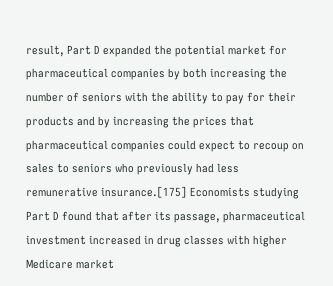result, Part D expanded the potential market for pharmaceutical companies by both increasing the number of seniors with the ability to pay for their products and by increasing the prices that pharmaceutical companies could expect to recoup on sales to seniors who previously had less remunerative insurance.[175] Economists studying Part D found that after its passage, pharmaceutical investment increased in drug classes with higher Medicare market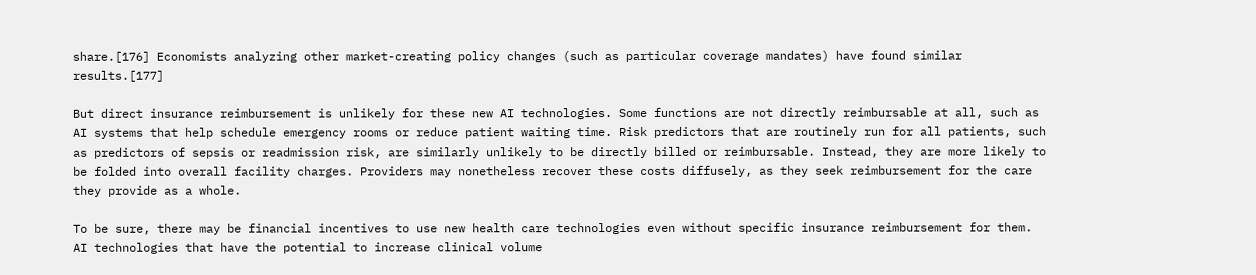share.[176] Economists analyzing other market-creating policy changes (such as particular coverage mandates) have found similar results.[177]

But direct insurance reimbursement is unlikely for these new AI technologies. Some functions are not directly reimbursable at all, such as AI systems that help schedule emergency rooms or reduce patient waiting time. Risk predictors that are routinely run for all patients, such as predictors of sepsis or readmission risk, are similarly unlikely to be directly billed or reimbursable. Instead, they are more likely to be folded into overall facility charges. Providers may nonetheless recover these costs diffusely, as they seek reimbursement for the care they provide as a whole.

To be sure, there may be financial incentives to use new health care technologies even without specific insurance reimbursement for them. AI technologies that have the potential to increase clinical volume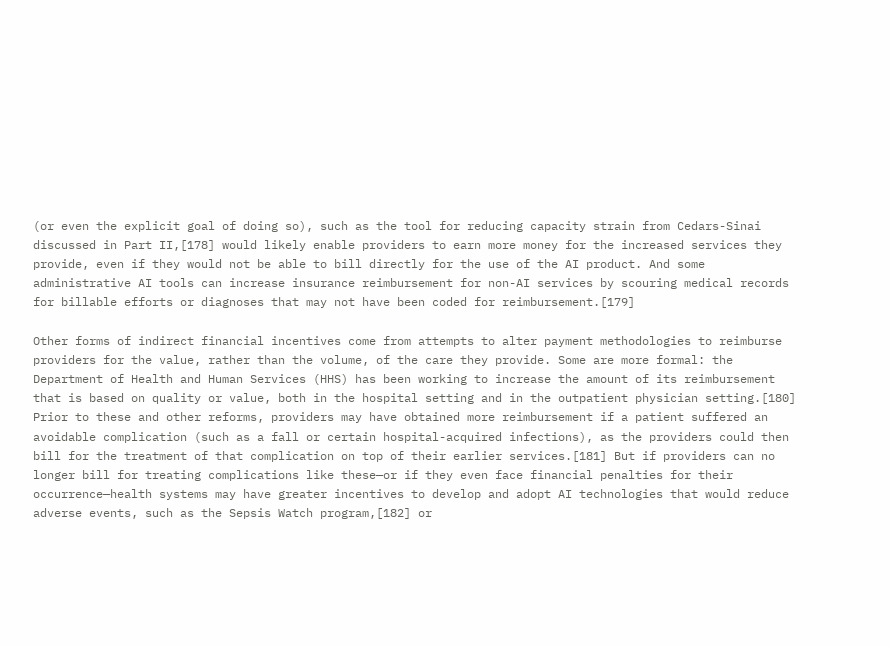(or even the explicit goal of doing so), such as the tool for reducing capacity strain from Cedars-Sinai discussed in Part II,[178] would likely enable providers to earn more money for the increased services they provide, even if they would not be able to bill directly for the use of the AI product. And some administrative AI tools can increase insurance reimbursement for non-AI services by scouring medical records for billable efforts or diagnoses that may not have been coded for reimbursement.[179]

Other forms of indirect financial incentives come from attempts to alter payment methodologies to reimburse providers for the value, rather than the volume, of the care they provide. Some are more formal: the Department of Health and Human Services (HHS) has been working to increase the amount of its reimbursement that is based on quality or value, both in the hospital setting and in the outpatient physician setting.[180] Prior to these and other reforms, providers may have obtained more reimbursement if a patient suffered an avoidable complication (such as a fall or certain hospital-acquired infections), as the providers could then bill for the treatment of that complication on top of their earlier services.[181] But if providers can no longer bill for treating complications like these—or if they even face financial penalties for their occurrence—health systems may have greater incentives to develop and adopt AI technologies that would reduce adverse events, such as the Sepsis Watch program,[182] or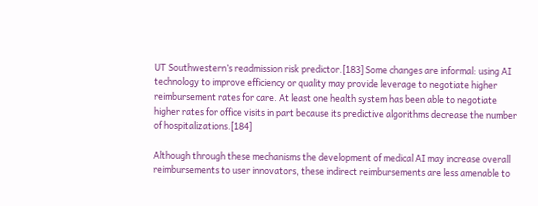UT Southwestern’s readmission risk predictor.[183] Some changes are informal: using AI technology to improve efficiency or quality may provide leverage to negotiate higher reimbursement rates for care. At least one health system has been able to negotiate higher rates for office visits in part because its predictive algorithms decrease the number of hospitalizations.[184]

Although through these mechanisms the development of medical AI may increase overall reimbursements to user innovators, these indirect reimbursements are less amenable to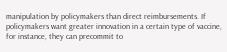manipulation by policymakers than direct reimbursements. If policymakers want greater innovation in a certain type of vaccine, for instance, they can precommit to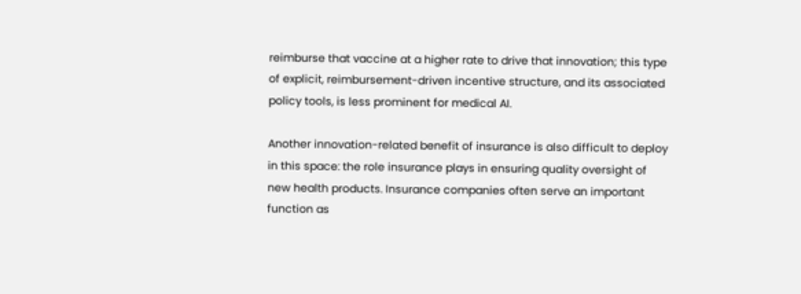reimburse that vaccine at a higher rate to drive that innovation; this type of explicit, reimbursement-driven incentive structure, and its associated policy tools, is less prominent for medical AI.

Another innovation-related benefit of insurance is also difficult to deploy in this space: the role insurance plays in ensuring quality oversight of new health products. Insurance companies often serve an important function as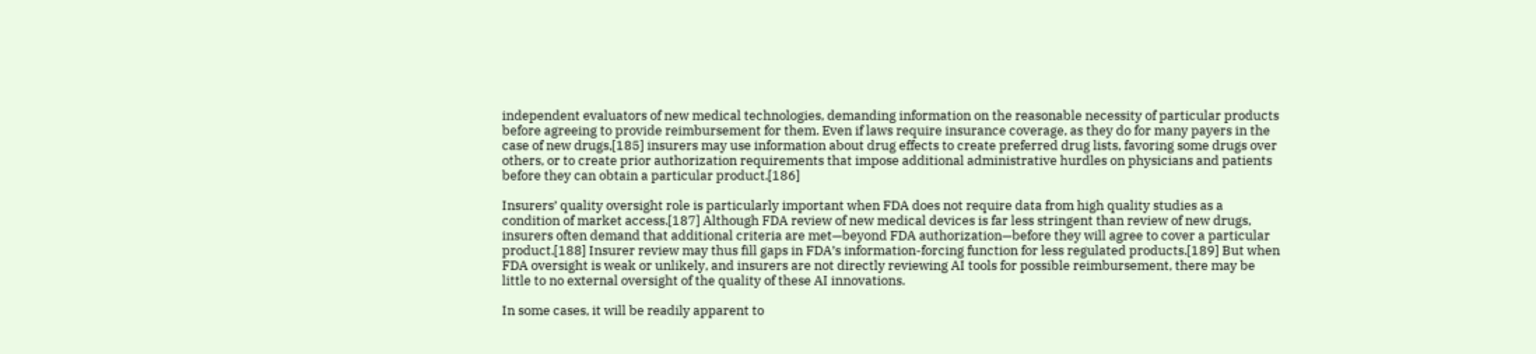independent evaluators of new medical technologies, demanding information on the reasonable necessity of particular products before agreeing to provide reimbursement for them. Even if laws require insurance coverage, as they do for many payers in the case of new drugs,[185] insurers may use information about drug effects to create preferred drug lists, favoring some drugs over others, or to create prior authorization requirements that impose additional administrative hurdles on physicians and patients before they can obtain a particular product.[186]

Insurers’ quality oversight role is particularly important when FDA does not require data from high quality studies as a condition of market access.[187] Although FDA review of new medical devices is far less stringent than review of new drugs, insurers often demand that additional criteria are met—beyond FDA authorization—before they will agree to cover a particular product.[188] Insurer review may thus fill gaps in FDA’s information-forcing function for less regulated products.[189] But when FDA oversight is weak or unlikely, and insurers are not directly reviewing AI tools for possible reimbursement, there may be little to no external oversight of the quality of these AI innovations.

In some cases, it will be readily apparent to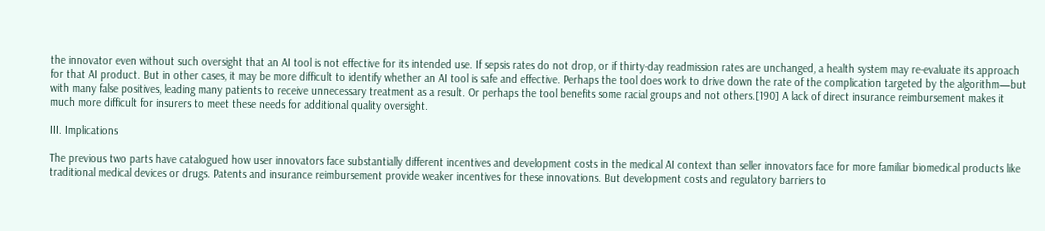the innovator even without such oversight that an AI tool is not effective for its intended use. If sepsis rates do not drop, or if thirty-day readmission rates are unchanged, a health system may re-evaluate its approach for that AI product. But in other cases, it may be more difficult to identify whether an AI tool is safe and effective. Perhaps the tool does work to drive down the rate of the complication targeted by the algorithm—but with many false positives, leading many patients to receive unnecessary treatment as a result. Or perhaps the tool benefits some racial groups and not others.[190] A lack of direct insurance reimbursement makes it much more difficult for insurers to meet these needs for additional quality oversight.

III. Implications

The previous two parts have catalogued how user innovators face substantially different incentives and development costs in the medical AI context than seller innovators face for more familiar biomedical products like traditional medical devices or drugs. Patents and insurance reimbursement provide weaker incentives for these innovations. But development costs and regulatory barriers to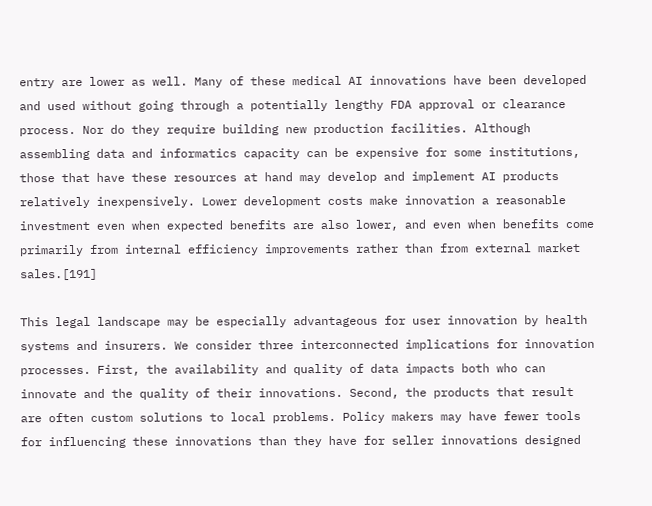entry are lower as well. Many of these medical AI innovations have been developed and used without going through a potentially lengthy FDA approval or clearance process. Nor do they require building new production facilities. Although assembling data and informatics capacity can be expensive for some institutions, those that have these resources at hand may develop and implement AI products relatively inexpensively. Lower development costs make innovation a reasonable investment even when expected benefits are also lower, and even when benefits come primarily from internal efficiency improvements rather than from external market sales.[191]

This legal landscape may be especially advantageous for user innovation by health systems and insurers. We consider three interconnected implications for innovation processes. First, the availability and quality of data impacts both who can innovate and the quality of their innovations. Second, the products that result are often custom solutions to local problems. Policy makers may have fewer tools for influencing these innovations than they have for seller innovations designed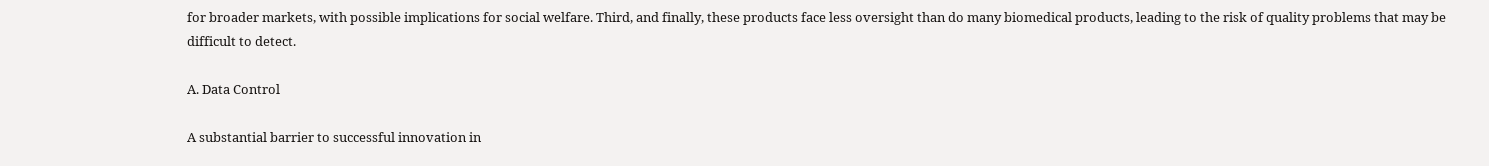for broader markets, with possible implications for social welfare. Third, and finally, these products face less oversight than do many biomedical products, leading to the risk of quality problems that may be difficult to detect.

A. Data Control

A substantial barrier to successful innovation in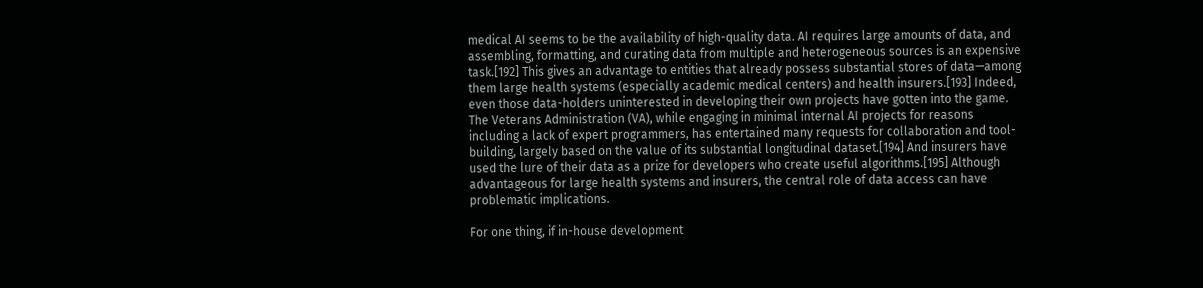medical AI seems to be the availability of high-quality data. AI requires large amounts of data, and assembling, formatting, and curating data from multiple and heterogeneous sources is an expensive task.[192] This gives an advantage to entities that already possess substantial stores of data—among them large health systems (especially academic medical centers) and health insurers.[193] Indeed, even those data-holders uninterested in developing their own projects have gotten into the game. The Veterans Administration (VA), while engaging in minimal internal AI projects for reasons including a lack of expert programmers, has entertained many requests for collaboration and tool-building, largely based on the value of its substantial longitudinal dataset.[194] And insurers have used the lure of their data as a prize for developers who create useful algorithms.[195] Although advantageous for large health systems and insurers, the central role of data access can have problematic implications.

For one thing, if in-house development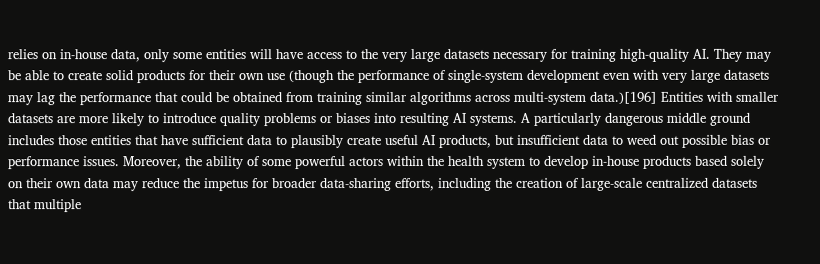relies on in-house data, only some entities will have access to the very large datasets necessary for training high-quality AI. They may be able to create solid products for their own use (though the performance of single-system development even with very large datasets may lag the performance that could be obtained from training similar algorithms across multi-system data.)[196] Entities with smaller datasets are more likely to introduce quality problems or biases into resulting AI systems. A particularly dangerous middle ground includes those entities that have sufficient data to plausibly create useful AI products, but insufficient data to weed out possible bias or performance issues. Moreover, the ability of some powerful actors within the health system to develop in-house products based solely on their own data may reduce the impetus for broader data-sharing efforts, including the creation of large-scale centralized datasets that multiple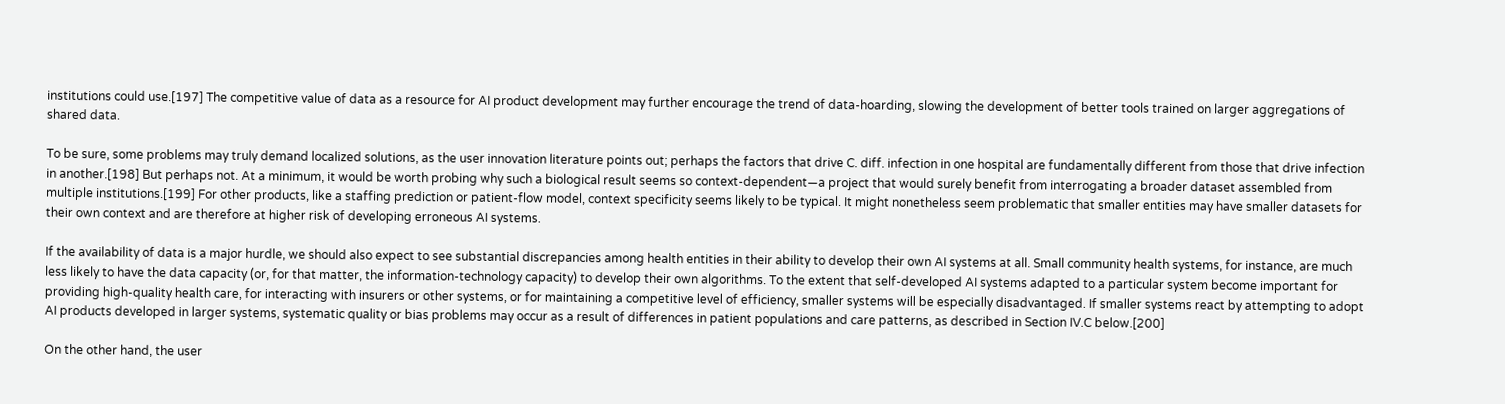institutions could use.[197] The competitive value of data as a resource for AI product development may further encourage the trend of data-hoarding, slowing the development of better tools trained on larger aggregations of shared data.

To be sure, some problems may truly demand localized solutions, as the user innovation literature points out; perhaps the factors that drive C. diff. infection in one hospital are fundamentally different from those that drive infection in another.[198] But perhaps not. At a minimum, it would be worth probing why such a biological result seems so context-dependent—a project that would surely benefit from interrogating a broader dataset assembled from multiple institutions.[199] For other products, like a staffing prediction or patient-flow model, context specificity seems likely to be typical. It might nonetheless seem problematic that smaller entities may have smaller datasets for their own context and are therefore at higher risk of developing erroneous AI systems.

If the availability of data is a major hurdle, we should also expect to see substantial discrepancies among health entities in their ability to develop their own AI systems at all. Small community health systems, for instance, are much less likely to have the data capacity (or, for that matter, the information-technology capacity) to develop their own algorithms. To the extent that self-developed AI systems adapted to a particular system become important for providing high-quality health care, for interacting with insurers or other systems, or for maintaining a competitive level of efficiency, smaller systems will be especially disadvantaged. If smaller systems react by attempting to adopt AI products developed in larger systems, systematic quality or bias problems may occur as a result of differences in patient populations and care patterns, as described in Section IV.C below.[200]

On the other hand, the user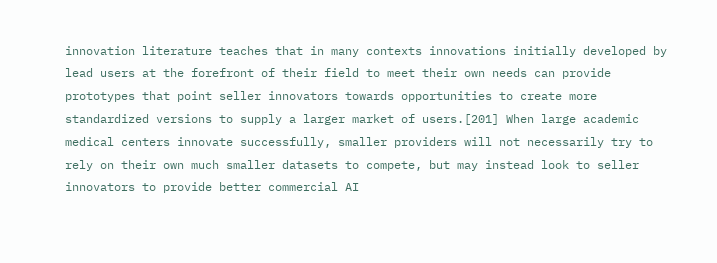innovation literature teaches that in many contexts innovations initially developed by lead users at the forefront of their field to meet their own needs can provide prototypes that point seller innovators towards opportunities to create more standardized versions to supply a larger market of users.[201] When large academic medical centers innovate successfully, smaller providers will not necessarily try to rely on their own much smaller datasets to compete, but may instead look to seller innovators to provide better commercial AI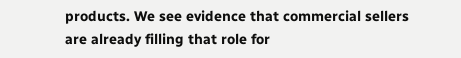products. We see evidence that commercial sellers are already filling that role for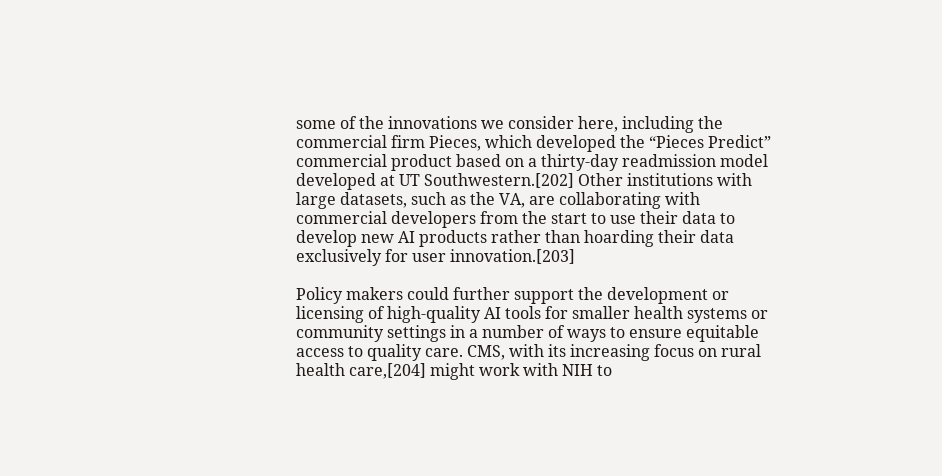some of the innovations we consider here, including the commercial firm Pieces, which developed the “Pieces Predict” commercial product based on a thirty-day readmission model developed at UT Southwestern.[202] Other institutions with large datasets, such as the VA, are collaborating with commercial developers from the start to use their data to develop new AI products rather than hoarding their data exclusively for user innovation.[203]

Policy makers could further support the development or licensing of high-quality AI tools for smaller health systems or community settings in a number of ways to ensure equitable access to quality care. CMS, with its increasing focus on rural health care,[204] might work with NIH to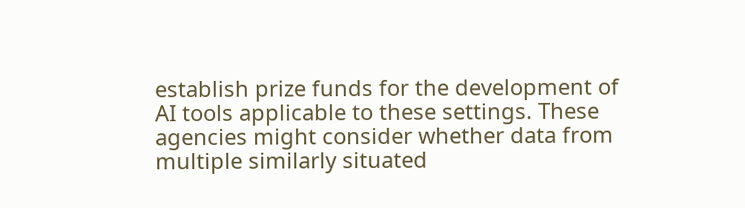establish prize funds for the development of AI tools applicable to these settings. These agencies might consider whether data from multiple similarly situated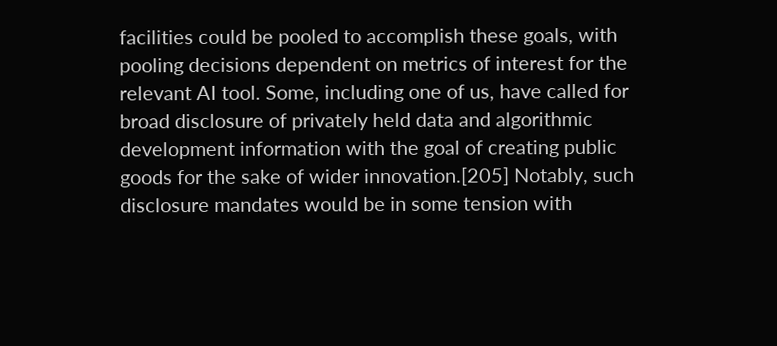facilities could be pooled to accomplish these goals, with pooling decisions dependent on metrics of interest for the relevant AI tool. Some, including one of us, have called for broad disclosure of privately held data and algorithmic development information with the goal of creating public goods for the sake of wider innovation.[205] Notably, such disclosure mandates would be in some tension with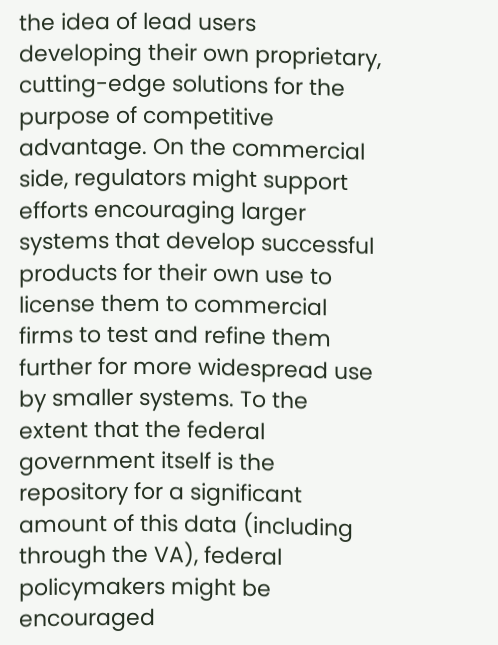the idea of lead users developing their own proprietary, cutting-edge solutions for the purpose of competitive advantage. On the commercial side, regulators might support efforts encouraging larger systems that develop successful products for their own use to license them to commercial firms to test and refine them further for more widespread use by smaller systems. To the extent that the federal government itself is the repository for a significant amount of this data (including through the VA), federal policymakers might be encouraged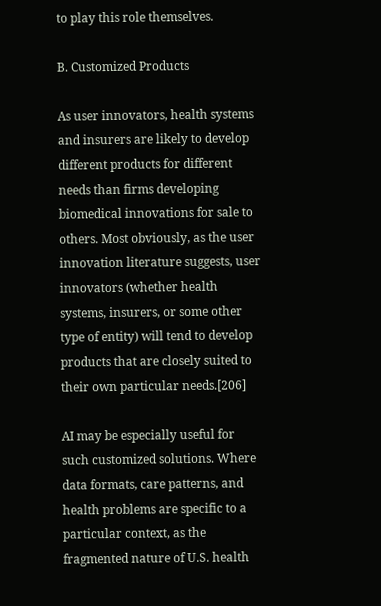to play this role themselves.

B. Customized Products

As user innovators, health systems and insurers are likely to develop different products for different needs than firms developing biomedical innovations for sale to others. Most obviously, as the user innovation literature suggests, user innovators (whether health systems, insurers, or some other type of entity) will tend to develop products that are closely suited to their own particular needs.[206]

AI may be especially useful for such customized solutions. Where data formats, care patterns, and health problems are specific to a particular context, as the fragmented nature of U.S. health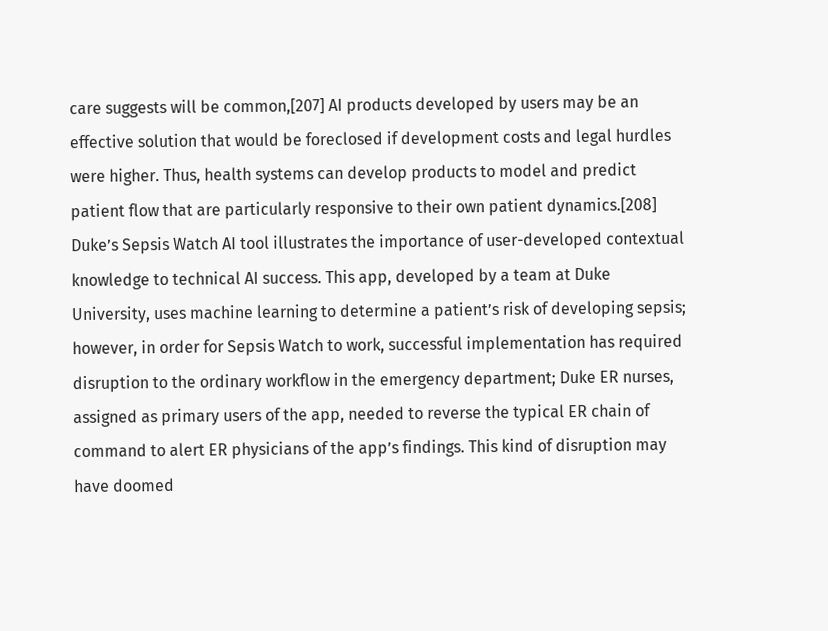care suggests will be common,[207] AI products developed by users may be an effective solution that would be foreclosed if development costs and legal hurdles were higher. Thus, health systems can develop products to model and predict patient flow that are particularly responsive to their own patient dynamics.[208] Duke’s Sepsis Watch AI tool illustrates the importance of user-developed contextual knowledge to technical AI success. This app, developed by a team at Duke University, uses machine learning to determine a patient’s risk of developing sepsis; however, in order for Sepsis Watch to work, successful implementation has required disruption to the ordinary workflow in the emergency department; Duke ER nurses, assigned as primary users of the app, needed to reverse the typical ER chain of command to alert ER physicians of the app’s findings. This kind of disruption may have doomed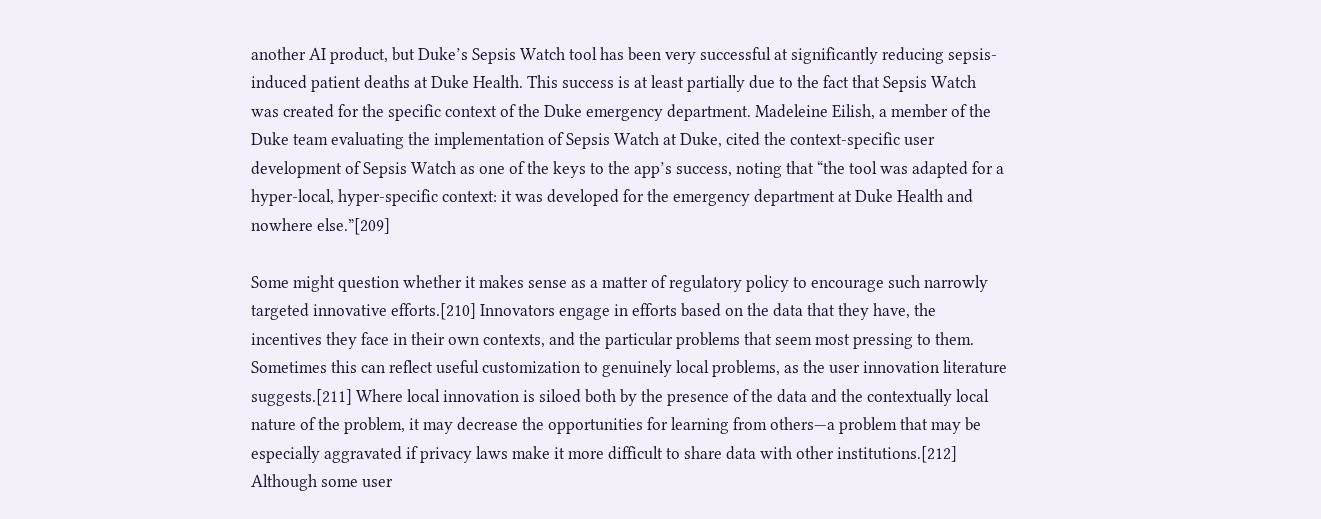another AI product, but Duke’s Sepsis Watch tool has been very successful at significantly reducing sepsis-induced patient deaths at Duke Health. This success is at least partially due to the fact that Sepsis Watch was created for the specific context of the Duke emergency department. Madeleine Eilish, a member of the Duke team evaluating the implementation of Sepsis Watch at Duke, cited the context-specific user development of Sepsis Watch as one of the keys to the app’s success, noting that “the tool was adapted for a hyper-local, hyper-specific context: it was developed for the emergency department at Duke Health and nowhere else.”[209]

Some might question whether it makes sense as a matter of regulatory policy to encourage such narrowly targeted innovative efforts.[210] Innovators engage in efforts based on the data that they have, the incentives they face in their own contexts, and the particular problems that seem most pressing to them. Sometimes this can reflect useful customization to genuinely local problems, as the user innovation literature suggests.[211] Where local innovation is siloed both by the presence of the data and the contextually local nature of the problem, it may decrease the opportunities for learning from others—a problem that may be especially aggravated if privacy laws make it more difficult to share data with other institutions.[212] Although some user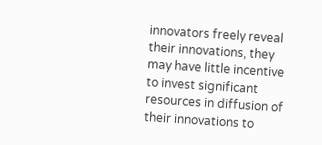innovators freely reveal their innovations, they may have little incentive to invest significant resources in diffusion of their innovations to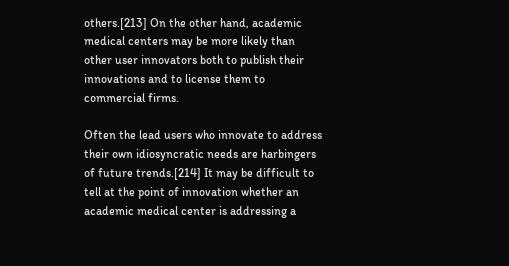others.[213] On the other hand, academic medical centers may be more likely than other user innovators both to publish their innovations and to license them to commercial firms.

Often the lead users who innovate to address their own idiosyncratic needs are harbingers of future trends.[214] It may be difficult to tell at the point of innovation whether an academic medical center is addressing a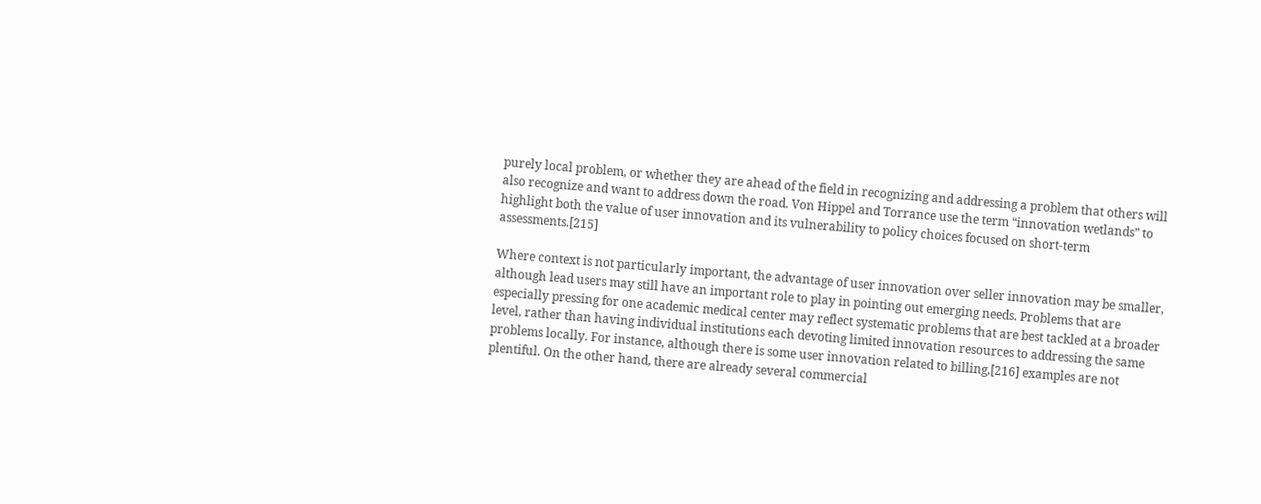purely local problem, or whether they are ahead of the field in recognizing and addressing a problem that others will also recognize and want to address down the road. Von Hippel and Torrance use the term “innovation wetlands” to highlight both the value of user innovation and its vulnerability to policy choices focused on short-term assessments.[215]

Where context is not particularly important, the advantage of user innovation over seller innovation may be smaller, although lead users may still have an important role to play in pointing out emerging needs. Problems that are especially pressing for one academic medical center may reflect systematic problems that are best tackled at a broader level, rather than having individual institutions each devoting limited innovation resources to addressing the same problems locally. For instance, although there is some user innovation related to billing,[216] examples are not plentiful. On the other hand, there are already several commercial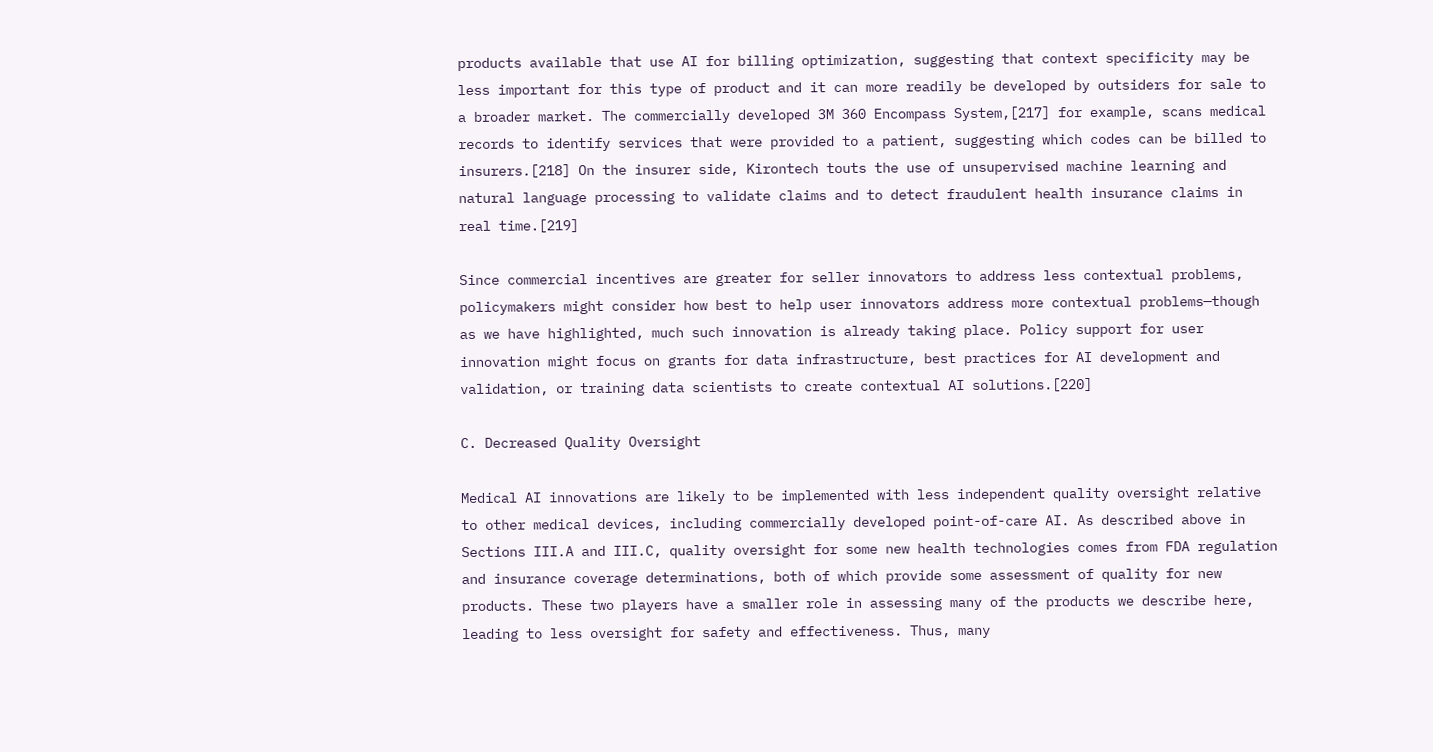products available that use AI for billing optimization, suggesting that context specificity may be less important for this type of product and it can more readily be developed by outsiders for sale to a broader market. The commercially developed 3M 360 Encompass System,[217] for example, scans medical records to identify services that were provided to a patient, suggesting which codes can be billed to insurers.[218] On the insurer side, Kirontech touts the use of unsupervised machine learning and natural language processing to validate claims and to detect fraudulent health insurance claims in real time.[219]

Since commercial incentives are greater for seller innovators to address less contextual problems, policymakers might consider how best to help user innovators address more contextual problems—though as we have highlighted, much such innovation is already taking place. Policy support for user innovation might focus on grants for data infrastructure, best practices for AI development and validation, or training data scientists to create contextual AI solutions.[220]

C. Decreased Quality Oversight

Medical AI innovations are likely to be implemented with less independent quality oversight relative to other medical devices, including commercially developed point-of-care AI. As described above in Sections III.A and III.C, quality oversight for some new health technologies comes from FDA regulation and insurance coverage determinations, both of which provide some assessment of quality for new products. These two players have a smaller role in assessing many of the products we describe here, leading to less oversight for safety and effectiveness. Thus, many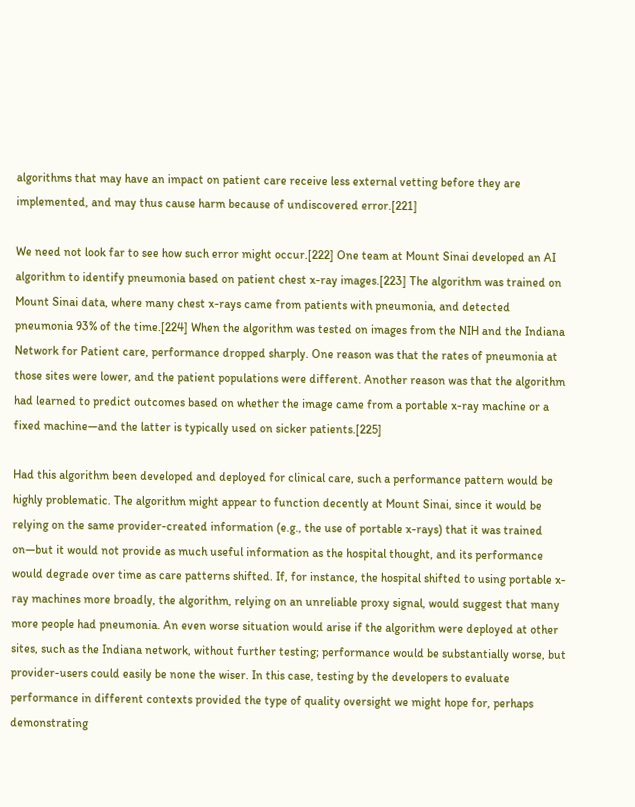algorithms that may have an impact on patient care receive less external vetting before they are implemented, and may thus cause harm because of undiscovered error.[221]

We need not look far to see how such error might occur.[222] One team at Mount Sinai developed an AI algorithm to identify pneumonia based on patient chest x-ray images.[223] The algorithm was trained on Mount Sinai data, where many chest x-rays came from patients with pneumonia, and detected pneumonia 93% of the time.[224] When the algorithm was tested on images from the NIH and the Indiana Network for Patient care, performance dropped sharply. One reason was that the rates of pneumonia at those sites were lower, and the patient populations were different. Another reason was that the algorithm had learned to predict outcomes based on whether the image came from a portable x-ray machine or a fixed machine—and the latter is typically used on sicker patients.[225]

Had this algorithm been developed and deployed for clinical care, such a performance pattern would be highly problematic. The algorithm might appear to function decently at Mount Sinai, since it would be relying on the same provider-created information (e.g., the use of portable x-rays) that it was trained on—but it would not provide as much useful information as the hospital thought, and its performance would degrade over time as care patterns shifted. If, for instance, the hospital shifted to using portable x-ray machines more broadly, the algorithm, relying on an unreliable proxy signal, would suggest that many more people had pneumonia. An even worse situation would arise if the algorithm were deployed at other sites, such as the Indiana network, without further testing; performance would be substantially worse, but provider-users could easily be none the wiser. In this case, testing by the developers to evaluate performance in different contexts provided the type of quality oversight we might hope for, perhaps demonstrating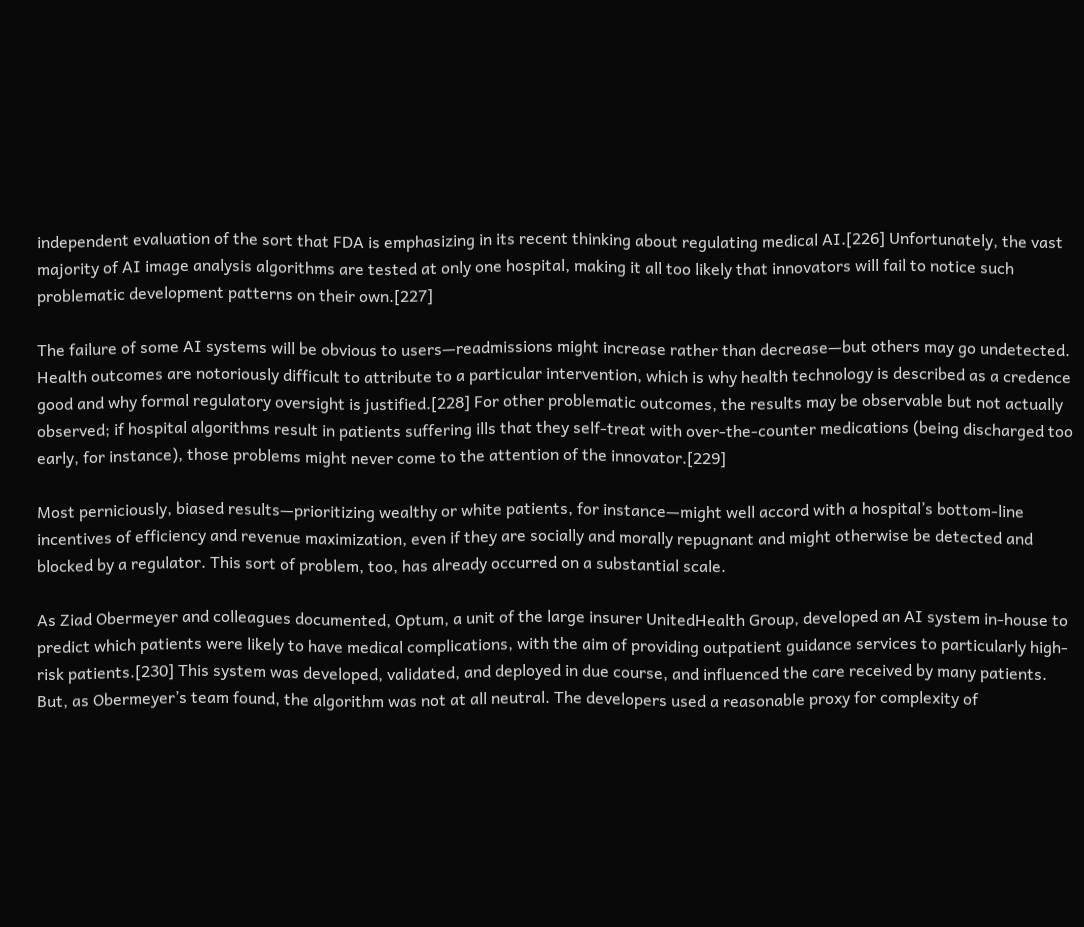independent evaluation of the sort that FDA is emphasizing in its recent thinking about regulating medical AI.[226] Unfortunately, the vast majority of AI image analysis algorithms are tested at only one hospital, making it all too likely that innovators will fail to notice such problematic development patterns on their own.[227]

The failure of some AI systems will be obvious to users—readmissions might increase rather than decrease—but others may go undetected. Health outcomes are notoriously difficult to attribute to a particular intervention, which is why health technology is described as a credence good and why formal regulatory oversight is justified.[228] For other problematic outcomes, the results may be observable but not actually observed; if hospital algorithms result in patients suffering ills that they self-treat with over-the-counter medications (being discharged too early, for instance), those problems might never come to the attention of the innovator.[229]

Most perniciously, biased results—prioritizing wealthy or white patients, for instance—might well accord with a hospital’s bottom-line incentives of efficiency and revenue maximization, even if they are socially and morally repugnant and might otherwise be detected and blocked by a regulator. This sort of problem, too, has already occurred on a substantial scale.

As Ziad Obermeyer and colleagues documented, Optum, a unit of the large insurer UnitedHealth Group, developed an AI system in-house to predict which patients were likely to have medical complications, with the aim of providing outpatient guidance services to particularly high-risk patients.[230] This system was developed, validated, and deployed in due course, and influenced the care received by many patients. But, as Obermeyer’s team found, the algorithm was not at all neutral. The developers used a reasonable proxy for complexity of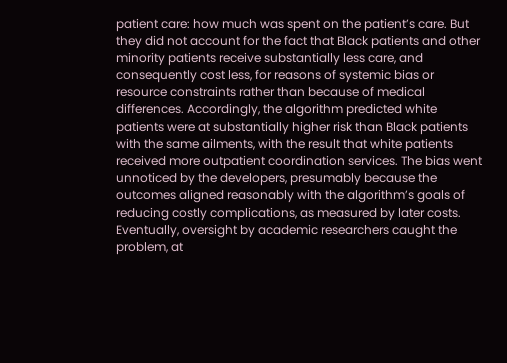patient care: how much was spent on the patient’s care. But they did not account for the fact that Black patients and other minority patients receive substantially less care, and consequently cost less, for reasons of systemic bias or resource constraints rather than because of medical differences. Accordingly, the algorithm predicted white patients were at substantially higher risk than Black patients with the same ailments, with the result that white patients received more outpatient coordination services. The bias went unnoticed by the developers, presumably because the outcomes aligned reasonably with the algorithm’s goals of reducing costly complications, as measured by later costs. Eventually, oversight by academic researchers caught the problem, at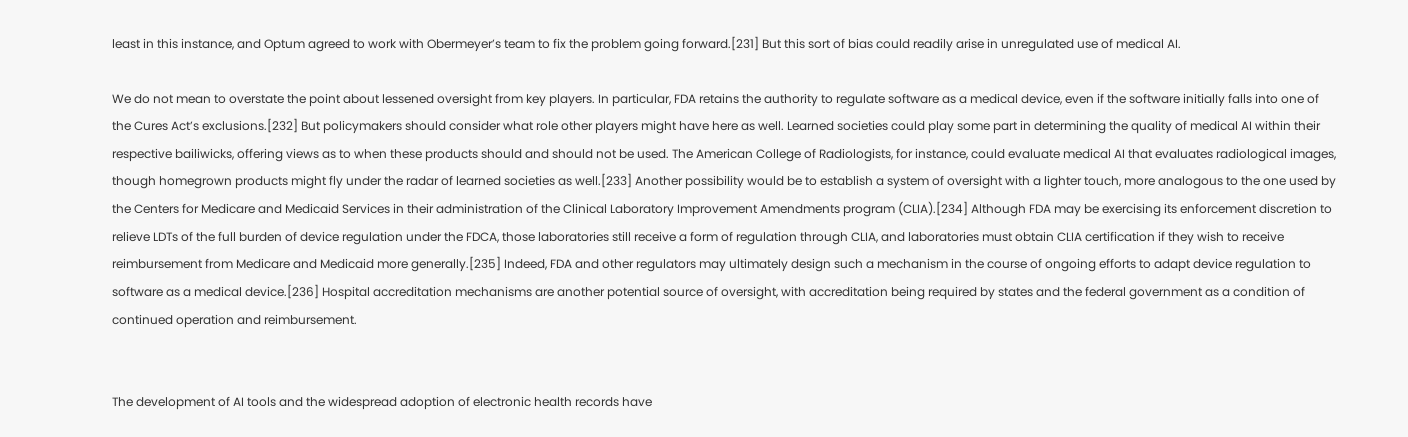least in this instance, and Optum agreed to work with Obermeyer’s team to fix the problem going forward.[231] But this sort of bias could readily arise in unregulated use of medical AI.

We do not mean to overstate the point about lessened oversight from key players. In particular, FDA retains the authority to regulate software as a medical device, even if the software initially falls into one of the Cures Act’s exclusions.[232] But policymakers should consider what role other players might have here as well. Learned societies could play some part in determining the quality of medical AI within their respective bailiwicks, offering views as to when these products should and should not be used. The American College of Radiologists, for instance, could evaluate medical AI that evaluates radiological images, though homegrown products might fly under the radar of learned societies as well.[233] Another possibility would be to establish a system of oversight with a lighter touch, more analogous to the one used by the Centers for Medicare and Medicaid Services in their administration of the Clinical Laboratory Improvement Amendments program (CLIA).[234] Although FDA may be exercising its enforcement discretion to relieve LDTs of the full burden of device regulation under the FDCA, those laboratories still receive a form of regulation through CLIA, and laboratories must obtain CLIA certification if they wish to receive reimbursement from Medicare and Medicaid more generally.[235] Indeed, FDA and other regulators may ultimately design such a mechanism in the course of ongoing efforts to adapt device regulation to software as a medical device.[236] Hospital accreditation mechanisms are another potential source of oversight, with accreditation being required by states and the federal government as a condition of continued operation and reimbursement.


The development of AI tools and the widespread adoption of electronic health records have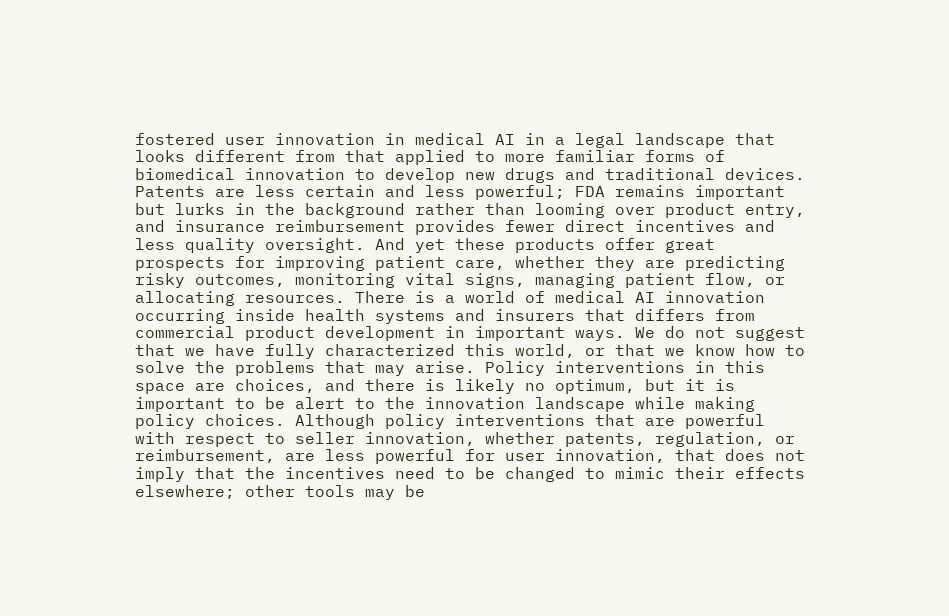fostered user innovation in medical AI in a legal landscape that looks different from that applied to more familiar forms of biomedical innovation to develop new drugs and traditional devices. Patents are less certain and less powerful; FDA remains important but lurks in the background rather than looming over product entry, and insurance reimbursement provides fewer direct incentives and less quality oversight. And yet these products offer great prospects for improving patient care, whether they are predicting risky outcomes, monitoring vital signs, managing patient flow, or allocating resources. There is a world of medical AI innovation occurring inside health systems and insurers that differs from commercial product development in important ways. We do not suggest that we have fully characterized this world, or that we know how to solve the problems that may arise. Policy interventions in this space are choices, and there is likely no optimum, but it is important to be alert to the innovation landscape while making policy choices. Although policy interventions that are powerful with respect to seller innovation, whether patents, regulation, or reimbursement, are less powerful for user innovation, that does not imply that the incentives need to be changed to mimic their effects elsewhere; other tools may be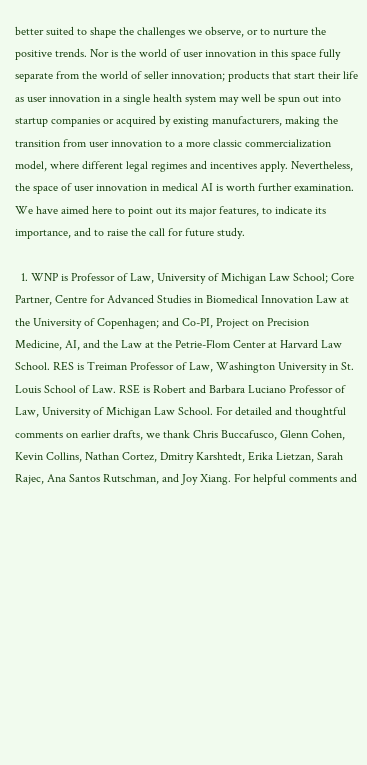better suited to shape the challenges we observe, or to nurture the positive trends. Nor is the world of user innovation in this space fully separate from the world of seller innovation; products that start their life as user innovation in a single health system may well be spun out into startup companies or acquired by existing manufacturers, making the transition from user innovation to a more classic commercialization model, where different legal regimes and incentives apply. Nevertheless, the space of user innovation in medical AI is worth further examination. We have aimed here to point out its major features, to indicate its importance, and to raise the call for future study.

  1. WNP is Professor of Law, University of Michigan Law School; Core Partner, Centre for Advanced Studies in Biomedical Innovation Law at the University of Copenhagen; and Co-PI, Project on Precision Medicine, AI, and the Law at the Petrie-Flom Center at Harvard Law School. RES is Treiman Professor of Law, Washington University in St. Louis School of Law. RSE is Robert and Barbara Luciano Professor of Law, University of Michigan Law School. For detailed and thoughtful comments on earlier drafts, we thank Chris Buccafusco, Glenn Cohen, Kevin Collins, Nathan Cortez, Dmitry Karshtedt, Erika Lietzan, Sarah Rajec, Ana Santos Rutschman, and Joy Xiang. For helpful comments and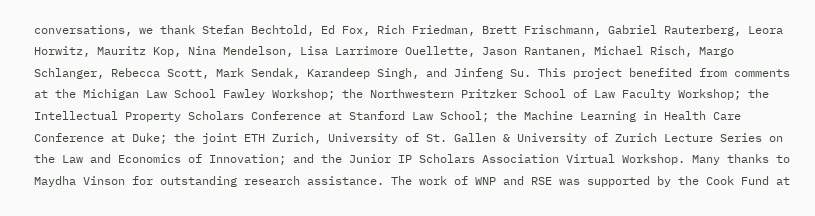conversations, we thank Stefan Bechtold, Ed Fox, Rich Friedman, Brett Frischmann, Gabriel Rauterberg, Leora Horwitz, Mauritz Kop, Nina Mendelson, Lisa Larrimore Ouellette, Jason Rantanen, Michael Risch, Margo Schlanger, Rebecca Scott, Mark Sendak, Karandeep Singh, and Jinfeng Su. This project benefited from comments at the Michigan Law School Fawley Workshop; the Northwestern Pritzker School of Law Faculty Workshop; the Intellectual Property Scholars Conference at Stanford Law School; the Machine Learning in Health Care Conference at Duke; the joint ETH Zurich, University of St. Gallen & University of Zurich Lecture Series on the Law and Economics of Innovation; and the Junior IP Scholars Association Virtual Workshop. Many thanks to Maydha Vinson for outstanding research assistance. The work of WNP and RSE was supported by the Cook Fund at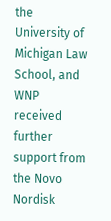the University of Michigan Law School, and WNP received further support from the Novo Nordisk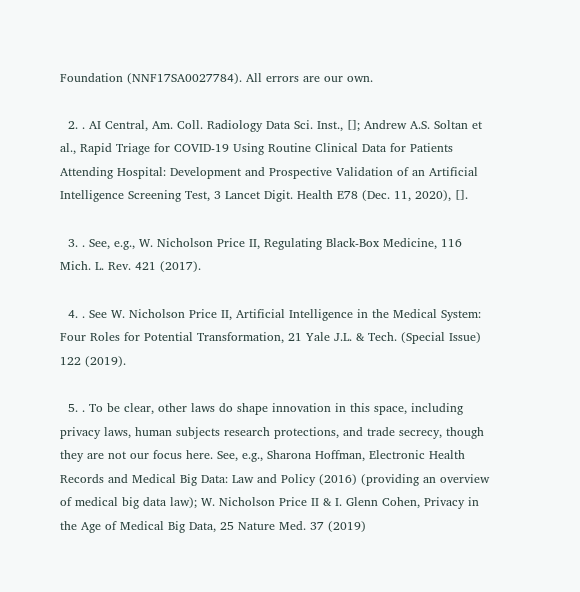Foundation (NNF17SA0027784). All errors are our own.

  2. . AI Central, Am. Coll. Radiology Data Sci. Inst., []; Andrew A.S. Soltan et al., Rapid Triage for COVID-19 Using Routine Clinical Data for Patients Attending Hospital: Development and Prospective Validation of an Artificial Intelligence Screening Test, 3 Lancet Digit. Health E78 (Dec. 11, 2020), [].

  3. . See, e.g., W. Nicholson Price II, Regulating Black-Box Medicine, 116 Mich. L. Rev. 421 (2017).

  4. . See W. Nicholson Price II, Artificial Intelligence in the Medical System: Four Roles for Potential Transformation, 21 Yale J.L. & Tech. (Special Issue) 122 (2019).

  5. . To be clear, other laws do shape innovation in this space, including privacy laws, human subjects research protections, and trade secrecy, though they are not our focus here. See, e.g., Sharona Hoffman, Electronic Health Records and Medical Big Data: Law and Policy (2016) (providing an overview of medical big data law); W. Nicholson Price II & I. Glenn Cohen, Privacy in the Age of Medical Big Data, 25 Nature Med. 37 (2019)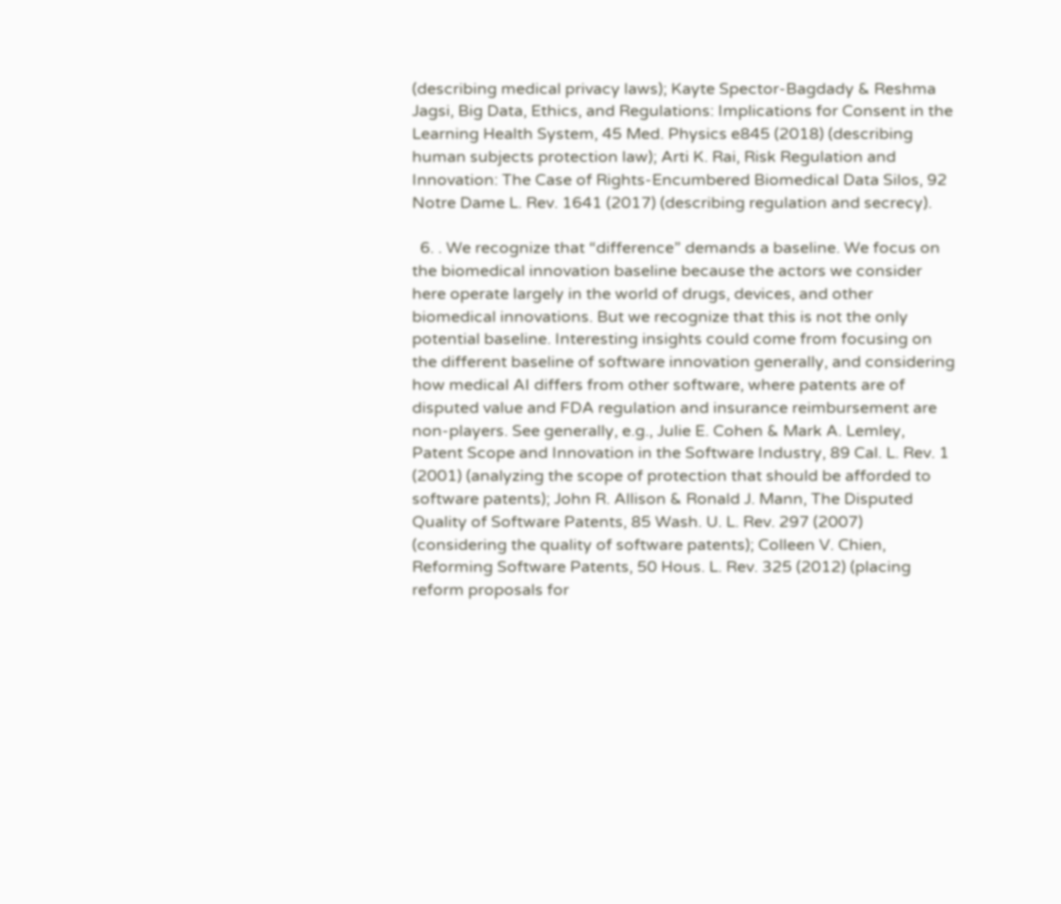(describing medical privacy laws); Kayte Spector-Bagdady & Reshma Jagsi, Big Data, Ethics, and Regulations: Implications for Consent in the Learning Health System, 45 Med. Physics e845 (2018) (describing human subjects protection law); Arti K. Rai, Risk Regulation and Innovation: The Case of Rights-Encumbered Biomedical Data Silos, 92 Notre Dame L. Rev. 1641 (2017) (describing regulation and secrecy).

  6. . We recognize that “difference” demands a baseline. We focus on the biomedical innovation baseline because the actors we consider here operate largely in the world of drugs, devices, and other biomedical innovations. But we recognize that this is not the only potential baseline. Interesting insights could come from focusing on the different baseline of software innovation generally, and considering how medical AI differs from other software, where patents are of disputed value and FDA regulation and insurance reimbursement are non-players. See generally, e.g., Julie E. Cohen & Mark A. Lemley, Patent Scope and Innovation in the Software Industry, 89 Cal. L. Rev. 1 (2001) (analyzing the scope of protection that should be afforded to software patents); John R. Allison & Ronald J. Mann, The Disputed Quality of Software Patents, 85 Wash. U. L. Rev. 297 (2007) (considering the quality of software patents); Colleen V. Chien, Reforming Software Patents, 50 Hous. L. Rev. 325 (2012) (placing reform proposals for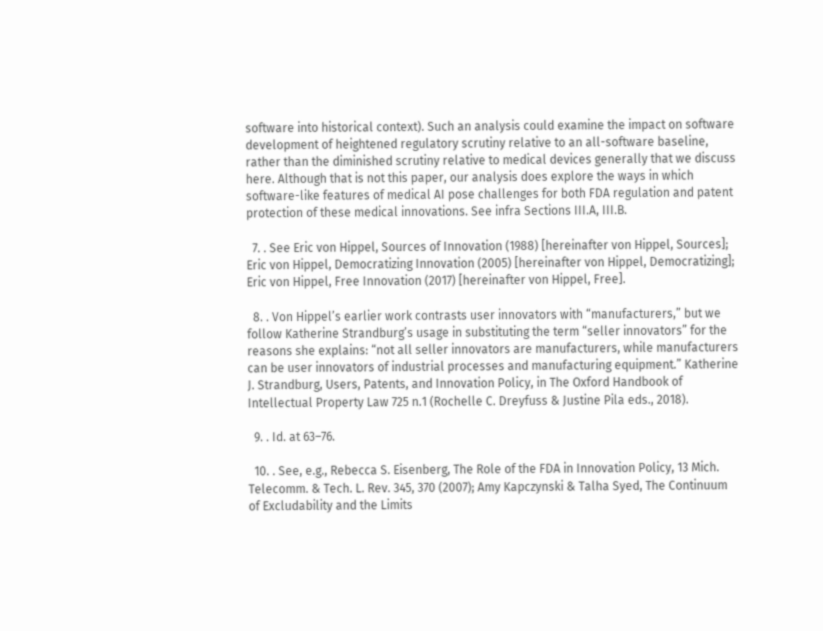software into historical context). Such an analysis could examine the impact on software development of heightened regulatory scrutiny relative to an all-software baseline, rather than the diminished scrutiny relative to medical devices generally that we discuss here. Although that is not this paper, our analysis does explore the ways in which software-like features of medical AI pose challenges for both FDA regulation and patent protection of these medical innovations. See infra Sections III.A, III.B.

  7. . See Eric von Hippel, Sources of Innovation (1988) [hereinafter von Hippel, Sources]; Eric von Hippel, Democratizing Innovation (2005) [hereinafter von Hippel, Democratizing]; Eric von Hippel, Free Innovation (2017) [hereinafter von Hippel, Free].

  8. . Von Hippel’s earlier work contrasts user innovators with “manufacturers,” but we follow Katherine Strandburg’s usage in substituting the term “seller innovators” for the reasons she explains: “not all seller innovators are manufacturers, while manufacturers can be user innovators of industrial processes and manufacturing equipment.” Katherine J. Strandburg, Users, Patents, and Innovation Policy, in The Oxford Handbook of Intellectual Property Law 725 n.1 (Rochelle C. Dreyfuss & Justine Pila eds., 2018).

  9. . Id. at 63–76.

  10. . See, e.g., Rebecca S. Eisenberg, The Role of the FDA in Innovation Policy, 13 Mich. Telecomm. & Tech. L. Rev. 345, 370 (2007); Amy Kapczynski & Talha Syed, The Continuum of Excludability and the Limits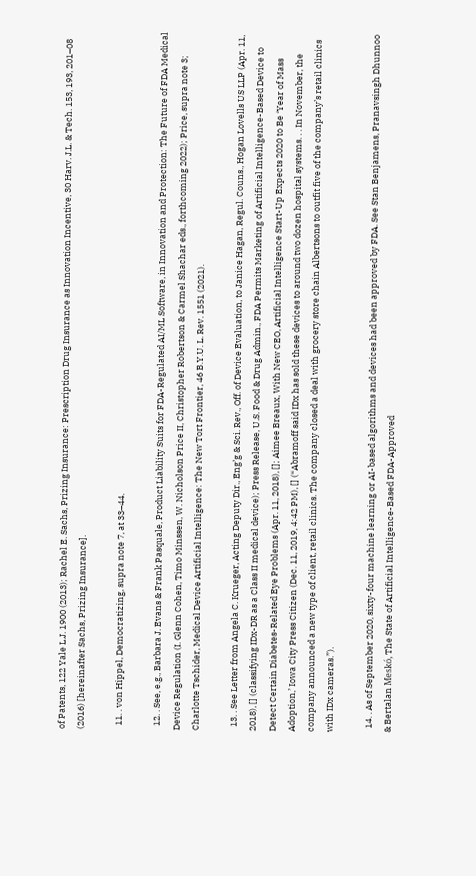of Patents, 122 Yale L.J. 1900 (2013); Rachel E. Sachs, Prizing Insurance: Prescription Drug Insurance as Innovation Incentive, 30 Harv. J.L. & Tech. 153, 193, 201–08 (2016) [hereinafter Sachs, Prizing Insurance].

  11. . von Hippel, Democratizing, supra note 7, at 33–44.

  12. . See, e.g., Barbara J. Evans & Frank Pasquale, Product Liability Suits for FDA-Regulated AI/ML Software, in Innovation and Protection: The Future of FDA Medical Device Regulation (I. Glenn Cohen, Timo Minssen, W. Nicholson Price II, Christopher Robertson & Carmel Shachar eds., forthcoming 2022); Price, supra note 3; Charlotte Tschider, Medical Device Artificial Intelligence: The New Tort Frontier, 46 B.Y.U. L. Rev. 1551 (2021).

  13. . See Letter from Angela C. Krueger, Acting Deputy Dir., Eng’g & Sci. Rev., Off. of Device Evaluation, to Janice Hagan, Regul. Couns., Hogan Lovells US LLP (Apr. 11, 2018), [] (classifying IDx-DR as a Class II medical device); Press Release, U.S. Food & Drug Admin., FDA Permits Marketing of Artificial Intelligence-Based Device to Detect Certain Diabetes-Related Eye Problems (Apr. 11, 2018), []; Aimee Breaux, With New CEO, Artificial Intelligence Start-Up Expects 2020 to Be ‘Year of Mass Adoption,’ Iowa City Press Citizen (Dec. 11, 2019, 4:42 PM), [] (“Abramoff said IDx has sold these devices to around two dozen hospital systems. . . In November, the company announced a new type of client, retail clinics. The company closed a deal with grocery store chain Albertsons to outfit five of the company’s retail clinics with IDx cameras.”).

  14. . As of September 2020, sixty-four machine learning or AI-based algorithms and devices had been approved by FDA. See Stan Benjamens, Pranavsingh Dhunnoo & Bertalan Meskó, The State of Artificial Intelligence-Based FDA-Approved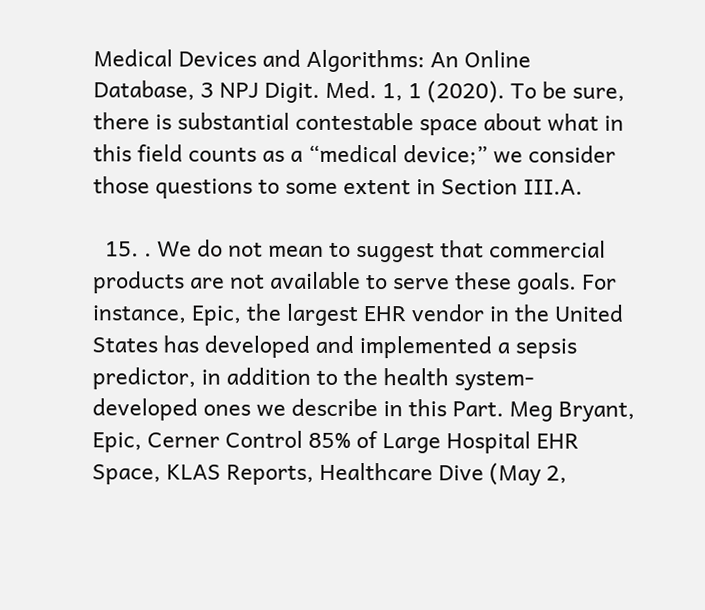Medical Devices and Algorithms: An Online Database, 3 NPJ Digit. Med. 1, 1 (2020). To be sure, there is substantial contestable space about what in this field counts as a “medical device;” we consider those questions to some extent in Section III.A.

  15. . We do not mean to suggest that commercial products are not available to serve these goals. For instance, Epic, the largest EHR vendor in the United States has developed and implemented a sepsis predictor, in addition to the health system-developed ones we describe in this Part. Meg Bryant, Epic, Cerner Control 85% of Large Hospital EHR Space, KLAS Reports, Healthcare Dive (May 2,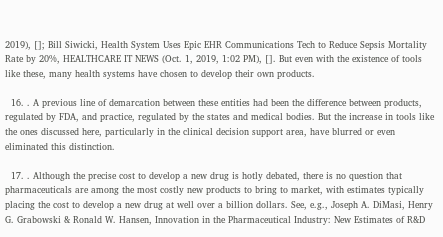2019), []; Bill Siwicki, Health System Uses Epic EHR Communications Tech to Reduce Sepsis Mortality Rate by 20%, HEALTHCARE IT NEWS (Oct. 1, 2019, 1:02 PM), []. But even with the existence of tools like these, many health systems have chosen to develop their own products.

  16. . A previous line of demarcation between these entities had been the difference between products, regulated by FDA, and practice, regulated by the states and medical bodies. But the increase in tools like the ones discussed here, particularly in the clinical decision support area, have blurred or even eliminated this distinction.

  17. . Although the precise cost to develop a new drug is hotly debated, there is no question that pharmaceuticals are among the most costly new products to bring to market, with estimates typically placing the cost to develop a new drug at well over a billion dollars. See, e.g., Joseph A. DiMasi, Henry G. Grabowski & Ronald W. Hansen, Innovation in the Pharmaceutical Industry: New Estimates of R&D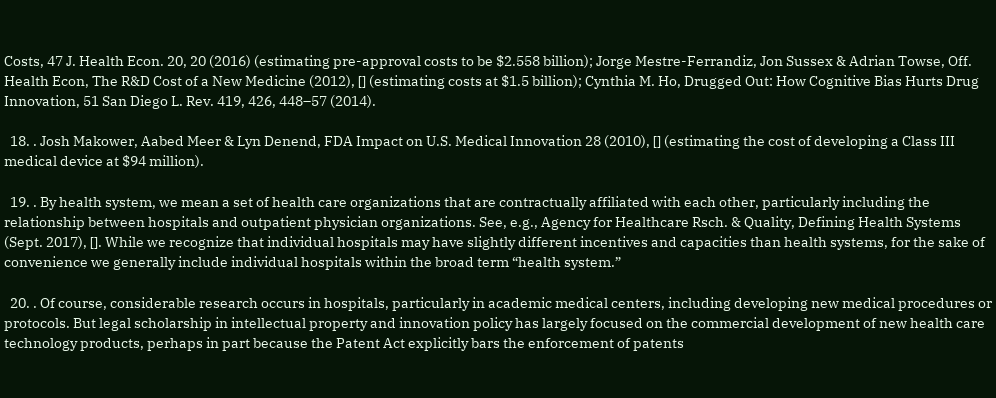Costs, 47 J. Health Econ. 20, 20 (2016) (estimating pre-approval costs to be $2.558 billion); Jorge Mestre-Ferrandiz, Jon Sussex & Adrian Towse, Off. Health Econ, The R&D Cost of a New Medicine (2012), [] (estimating costs at $1.5 billion); Cynthia M. Ho, Drugged Out: How Cognitive Bias Hurts Drug Innovation, 51 San Diego L. Rev. 419, 426, 448–57 (2014).

  18. . Josh Makower, Aabed Meer & Lyn Denend, FDA Impact on U.S. Medical Innovation 28 (2010), [] (estimating the cost of developing a Class III medical device at $94 million).

  19. . By health system, we mean a set of health care organizations that are contractually affiliated with each other, particularly including the relationship between hospitals and outpatient physician organizations. See, e.g., Agency for Healthcare Rsch. & Quality, Defining Health Systems (Sept. 2017), []. While we recognize that individual hospitals may have slightly different incentives and capacities than health systems, for the sake of convenience we generally include individual hospitals within the broad term “health system.”

  20. . Of course, considerable research occurs in hospitals, particularly in academic medical centers, including developing new medical procedures or protocols. But legal scholarship in intellectual property and innovation policy has largely focused on the commercial development of new health care technology products, perhaps in part because the Patent Act explicitly bars the enforcement of patents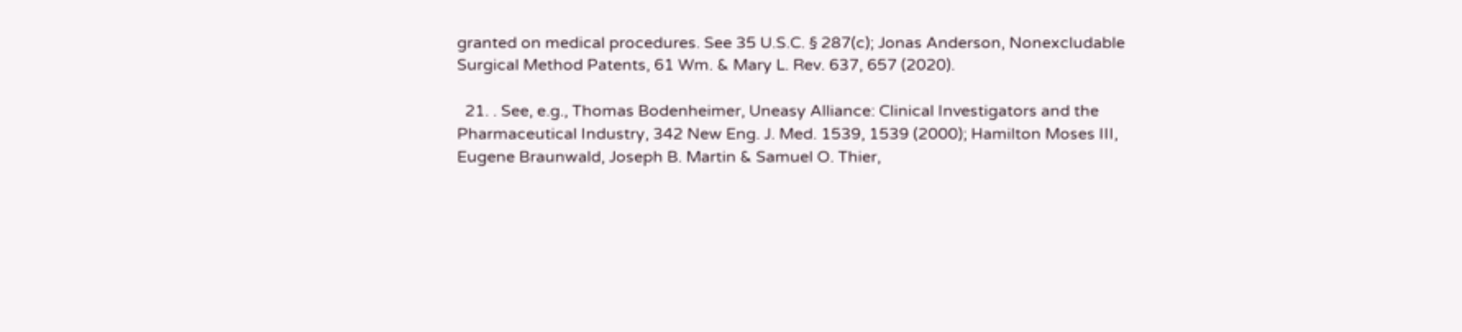granted on medical procedures. See 35 U.S.C. § 287(c); Jonas Anderson, Nonexcludable Surgical Method Patents, 61 Wm. & Mary L. Rev. 637, 657 (2020).

  21. . See, e.g., Thomas Bodenheimer, Uneasy Alliance: Clinical Investigators and the Pharmaceutical Industry, 342 New Eng. J. Med. 1539, 1539 (2000); Hamilton Moses III, Eugene Braunwald, Joseph B. Martin & Samuel O. Thier,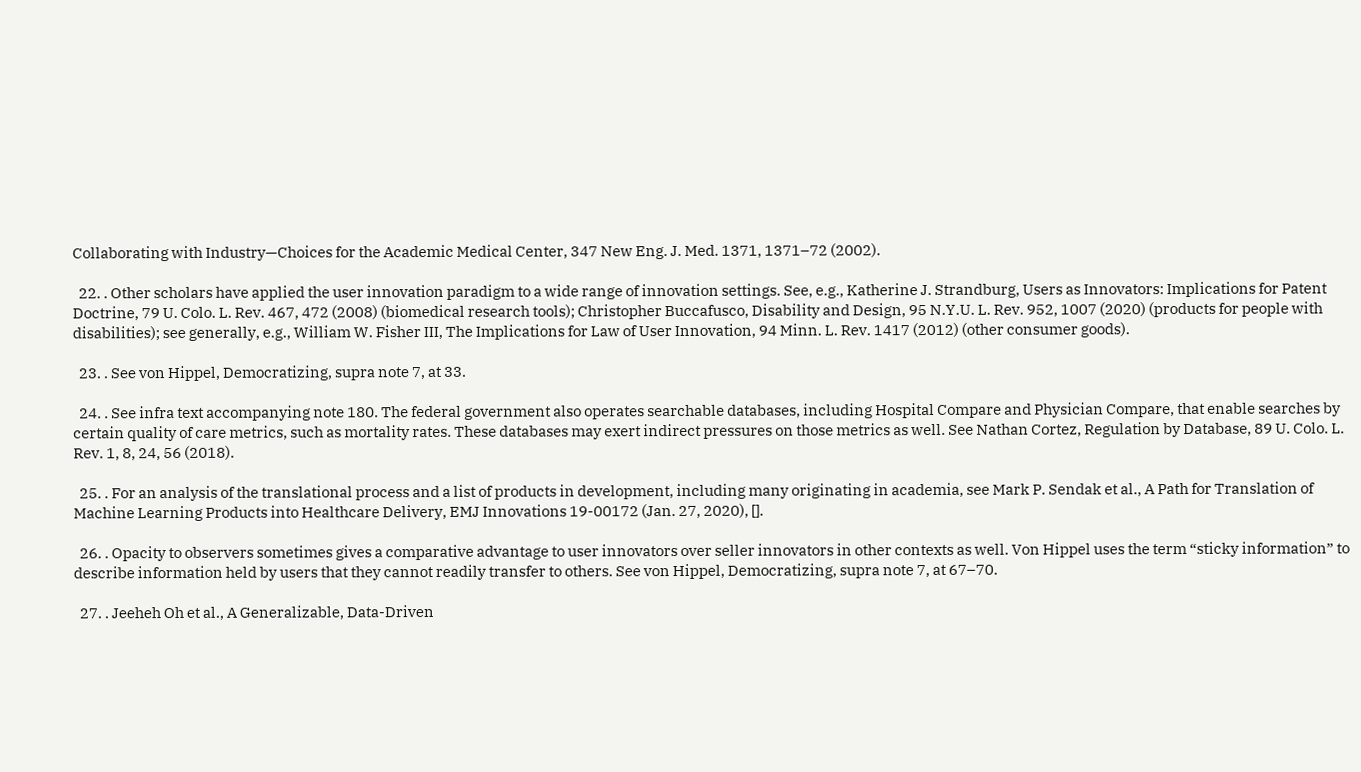Collaborating with Industry—Choices for the Academic Medical Center, 347 New Eng. J. Med. 1371, 1371–72 (2002).

  22. . Other scholars have applied the user innovation paradigm to a wide range of innovation settings. See, e.g., Katherine J. Strandburg, Users as Innovators: Implications for Patent Doctrine, 79 U. Colo. L. Rev. 467, 472 (2008) (biomedical research tools); Christopher Buccafusco, Disability and Design, 95 N.Y.U. L. Rev. 952, 1007 (2020) (products for people with disabilities); see generally, e.g., William W. Fisher III, The Implications for Law of User Innovation, 94 Minn. L. Rev. 1417 (2012) (other consumer goods).

  23. . See von Hippel, Democratizing, supra note 7, at 33.

  24. . See infra text accompanying note 180. The federal government also operates searchable databases, including Hospital Compare and Physician Compare, that enable searches by certain quality of care metrics, such as mortality rates. These databases may exert indirect pressures on those metrics as well. See Nathan Cortez, Regulation by Database, 89 U. Colo. L. Rev. 1, 8, 24, 56 (2018).

  25. . For an analysis of the translational process and a list of products in development, including many originating in academia, see Mark P. Sendak et al., A Path for Translation of Machine Learning Products into Healthcare Delivery, EMJ Innovations 19-00172 (Jan. 27, 2020), [].

  26. . Opacity to observers sometimes gives a comparative advantage to user innovators over seller innovators in other contexts as well. Von Hippel uses the term “sticky information” to describe information held by users that they cannot readily transfer to others. See von Hippel, Democratizing, supra note 7, at 67–70.

  27. . Jeeheh Oh et al., A Generalizable, Data-Driven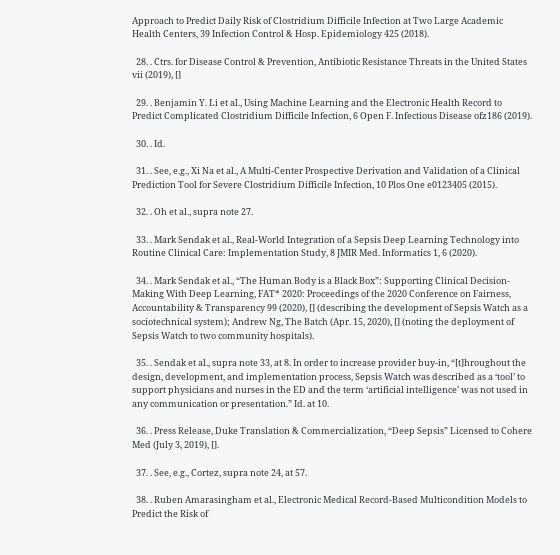Approach to Predict Daily Risk of Clostridium Difficile Infection at Two Large Academic Health Centers, 39 Infection Control & Hosp. Epidemiology 425 (2018).

  28. . Ctrs. for Disease Control & Prevention, Antibiotic Resistance Threats in the United States vii (2019), []

  29. . Benjamin Y. Li et al., Using Machine Learning and the Electronic Health Record to Predict Complicated Clostridium Difficile Infection, 6 Open F. Infectious Disease ofz186 (2019).

  30. . Id.

  31. . See, e.g., Xi Na et al., A Multi-Center Prospective Derivation and Validation of a Clinical Prediction Tool for Severe Clostridium Difficile Infection, 10 Plos One e0123405 (2015).

  32. . Oh et al., supra note 27.

  33. . Mark Sendak et al., Real-World Integration of a Sepsis Deep Learning Technology into Routine Clinical Care: Implementation Study, 8 JMIR Med. Informatics 1, 6 (2020).

  34. . Mark Sendak et al., “The Human Body is a Black Box”: Supporting Clinical Decision-Making With Deep Learning, FAT* 2020: Proceedings of the 2020 Conference on Fairness, Accountability & Transparency 99 (2020), [] (describing the development of Sepsis Watch as a sociotechnical system); Andrew Ng, The Batch (Apr. 15, 2020), [] (noting the deployment of Sepsis Watch to two community hospitals).

  35. . Sendak et al., supra note 33, at 8. In order to increase provider buy-in, “[t]hroughout the design, development, and implementation process, Sepsis Watch was described as a ‘tool’ to support physicians and nurses in the ED and the term ‘artificial intelligence’ was not used in any communication or presentation.” Id. at 10.

  36. . Press Release, Duke Translation & Commercialization, “Deep Sepsis” Licensed to Cohere Med (July 3, 2019), [].

  37. . See, e.g., Cortez, supra note 24, at 57.

  38. . Ruben Amarasingham et al., Electronic Medical Record-Based Multicondition Models to Predict the Risk of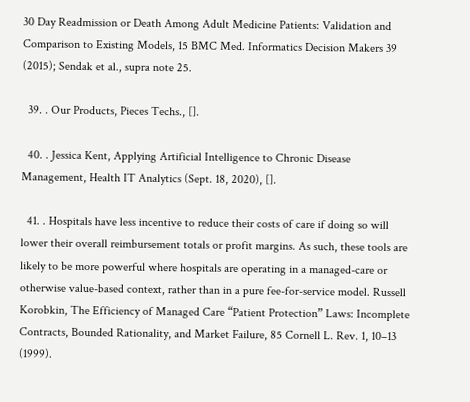30 Day Readmission or Death Among Adult Medicine Patients: Validation and Comparison to Existing Models, 15 BMC Med. Informatics Decision Makers 39 (2015); Sendak et al., supra note 25.

  39. . Our Products, Pieces Techs., [].

  40. . Jessica Kent, Applying Artificial Intelligence to Chronic Disease Management, Health IT Analytics (Sept. 18, 2020), [].

  41. . Hospitals have less incentive to reduce their costs of care if doing so will lower their overall reimbursement totals or profit margins. As such, these tools are likely to be more powerful where hospitals are operating in a managed-care or otherwise value-based context, rather than in a pure fee-for-service model. Russell Korobkin, The Efficiency of Managed Care “Patient Protection” Laws: Incomplete Contracts, Bounded Rationality, and Market Failure, 85 Cornell L. Rev. 1, 10–13 (1999).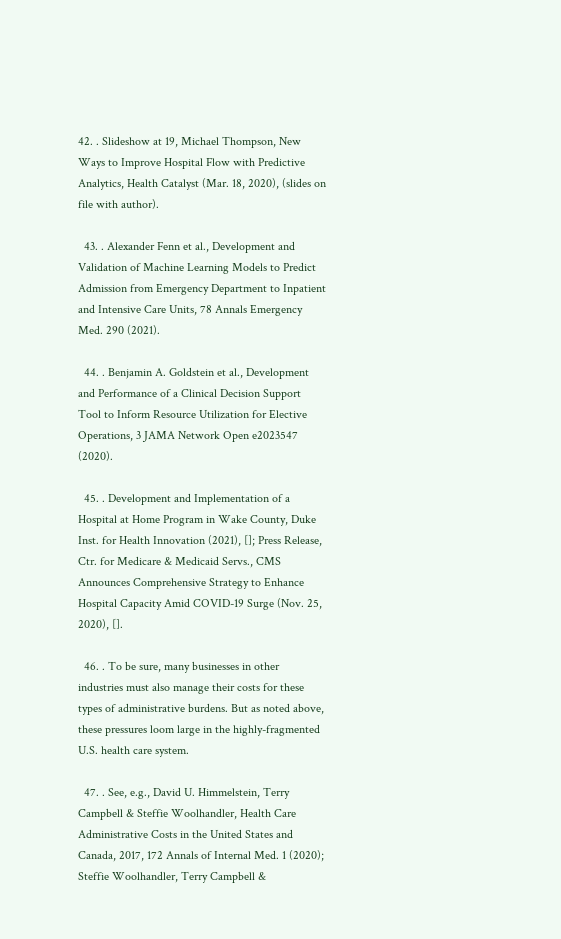42. . Slideshow at 19, Michael Thompson, New Ways to Improve Hospital Flow with Predictive Analytics, Health Catalyst (Mar. 18, 2020), (slides on file with author).

  43. . Alexander Fenn et al., Development and Validation of Machine Learning Models to Predict Admission from Emergency Department to Inpatient and Intensive Care Units, 78 Annals Emergency Med. 290 (2021).

  44. . Benjamin A. Goldstein et al., Development and Performance of a Clinical Decision Support Tool to Inform Resource Utilization for Elective Operations, 3 JAMA Network Open e2023547 (2020).

  45. . Development and Implementation of a Hospital at Home Program in Wake County, Duke Inst. for Health Innovation (2021), []; Press Release, Ctr. for Medicare & Medicaid Servs., CMS Announces Comprehensive Strategy to Enhance Hospital Capacity Amid COVID-19 Surge (Nov. 25, 2020), [].

  46. . To be sure, many businesses in other industries must also manage their costs for these types of administrative burdens. But as noted above, these pressures loom large in the highly-fragmented U.S. health care system.

  47. . See, e.g., David U. Himmelstein, Terry Campbell & Steffie Woolhandler, Health Care Administrative Costs in the United States and Canada, 2017, 172 Annals of Internal Med. 1 (2020); Steffie Woolhandler, Terry Campbell &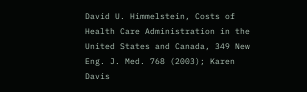David U. Himmelstein, Costs of Health Care Administration in the United States and Canada, 349 New Eng. J. Med. 768 (2003); Karen Davis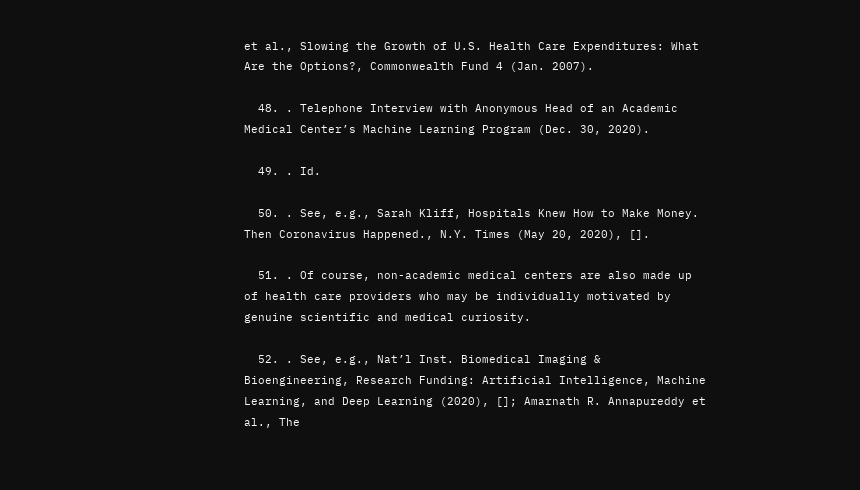et al., Slowing the Growth of U.S. Health Care Expenditures: What Are the Options?, Commonwealth Fund 4 (Jan. 2007).

  48. . Telephone Interview with Anonymous Head of an Academic Medical Center’s Machine Learning Program (Dec. 30, 2020).

  49. . Id.

  50. . See, e.g., Sarah Kliff, Hospitals Knew How to Make Money. Then Coronavirus Happened., N.Y. Times (May 20, 2020), [].

  51. . Of course, non-academic medical centers are also made up of health care providers who may be individually motivated by genuine scientific and medical curiosity.

  52. . See, e.g., Nat’l Inst. Biomedical Imaging & Bioengineering, Research Funding: Artificial Intelligence, Machine Learning, and Deep Learning (2020), []; Amarnath R. Annapureddy et al., The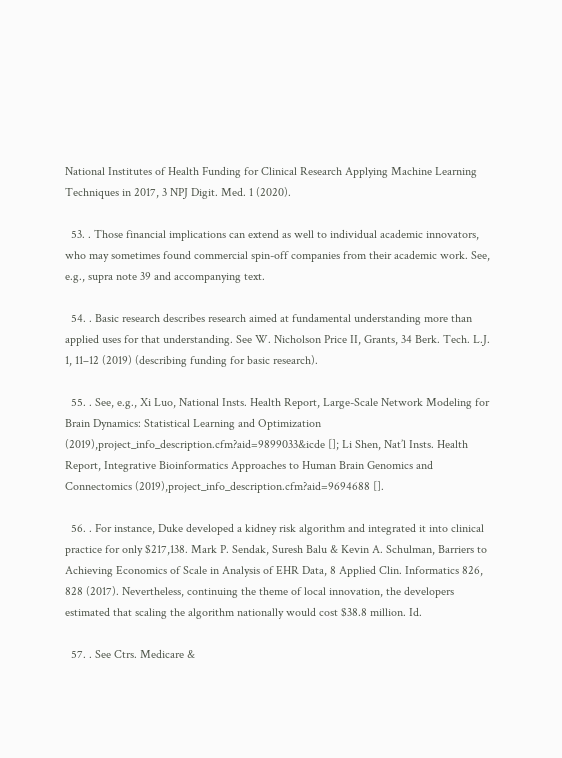National Institutes of Health Funding for Clinical Research Applying Machine Learning Techniques in 2017, 3 NPJ Digit. Med. 1 (2020).

  53. . Those financial implications can extend as well to individual academic innovators, who may sometimes found commercial spin-off companies from their academic work. See, e.g., supra note 39 and accompanying text.

  54. . Basic research describes research aimed at fundamental understanding more than applied uses for that understanding. See W. Nicholson Price II, Grants, 34 Berk. Tech. L.J. 1, 11–12 (2019) (describing funding for basic research).

  55. . See, e.g., Xi Luo, National Insts. Health Report, Large-Scale Network Modeling for Brain Dynamics: Statistical Learning and Optimization (2019),project_info_description.cfm?aid=9899033&icde []; Li Shen, Nat’l Insts. Health Report, Integrative Bioinformatics Approaches to Human Brain Genomics and Connectomics (2019),project_info_description.cfm?aid=9694688 [].

  56. . For instance, Duke developed a kidney risk algorithm and integrated it into clinical practice for only $217,138. Mark P. Sendak, Suresh Balu & Kevin A. Schulman, Barriers to Achieving Economics of Scale in Analysis of EHR Data, 8 Applied Clin. Informatics 826, 828 (2017). Nevertheless, continuing the theme of local innovation, the developers estimated that scaling the algorithm nationally would cost $38.8 million. Id.

  57. . See Ctrs. Medicare &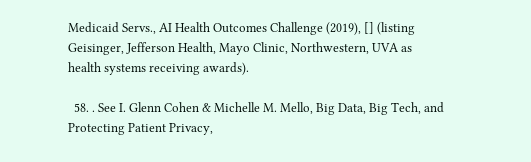Medicaid Servs., AI Health Outcomes Challenge (2019), [] (listing Geisinger, Jefferson Health, Mayo Clinic, Northwestern, UVA as health systems receiving awards).

  58. . See I. Glenn Cohen & Michelle M. Mello, Big Data, Big Tech, and Protecting Patient Privacy,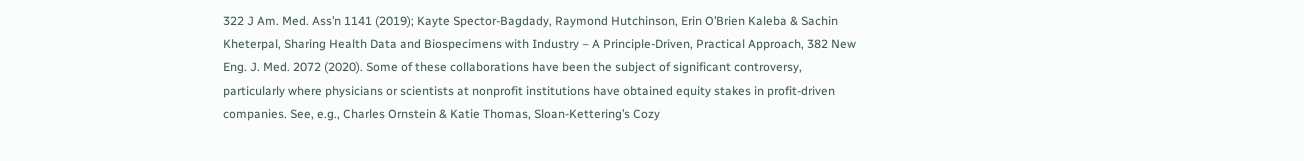322 J Am. Med. Ass’n 1141 (2019); Kayte Spector-Bagdady, Raymond Hutchinson, Erin O’Brien Kaleba & Sachin Kheterpal, Sharing Health Data and Biospecimens with Industry – A Principle-Driven, Practical Approach, 382 New Eng. J. Med. 2072 (2020). Some of these collaborations have been the subject of significant controversy, particularly where physicians or scientists at nonprofit institutions have obtained equity stakes in profit-driven companies. See, e.g., Charles Ornstein & Katie Thomas, Sloan-Kettering’s Cozy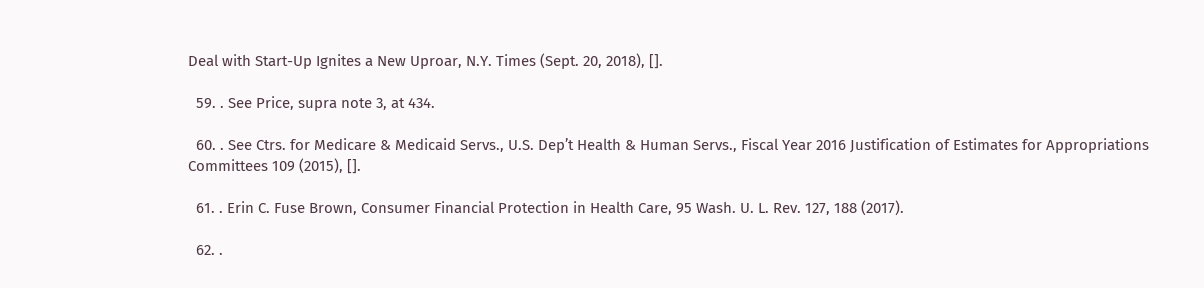Deal with Start-Up Ignites a New Uproar, N.Y. Times (Sept. 20, 2018), [].

  59. . See Price, supra note 3, at 434.

  60. . See Ctrs. for Medicare & Medicaid Servs., U.S. Dep’t Health & Human Servs., Fiscal Year 2016 Justification of Estimates for Appropriations Committees 109 (2015), [].

  61. . Erin C. Fuse Brown, Consumer Financial Protection in Health Care, 95 Wash. U. L. Rev. 127, 188 (2017).

  62. .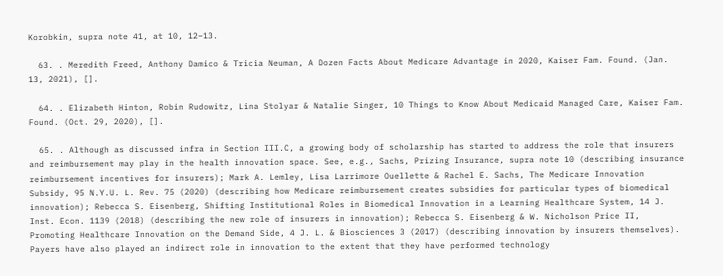Korobkin, supra note 41, at 10, 12–13.

  63. . Meredith Freed, Anthony Damico & Tricia Neuman, A Dozen Facts About Medicare Advantage in 2020, Kaiser Fam. Found. (Jan. 13, 2021), [].

  64. . Elizabeth Hinton, Robin Rudowitz, Lina Stolyar & Natalie Singer, 10 Things to Know About Medicaid Managed Care, Kaiser Fam. Found. (Oct. 29, 2020), [].

  65. . Although as discussed infra in Section III.C, a growing body of scholarship has started to address the role that insurers and reimbursement may play in the health innovation space. See, e.g., Sachs, Prizing Insurance, supra note 10 (describing insurance reimbursement incentives for insurers); Mark A. Lemley, Lisa Larrimore Ouellette & Rachel E. Sachs, The Medicare Innovation Subsidy, 95 N.Y.U. L. Rev. 75 (2020) (describing how Medicare reimbursement creates subsidies for particular types of biomedical innovation); Rebecca S. Eisenberg, Shifting Institutional Roles in Biomedical Innovation in a Learning Healthcare System, 14 J. Inst. Econ. 1139 (2018) (describing the new role of insurers in innovation); Rebecca S. Eisenberg & W. Nicholson Price II, Promoting Healthcare Innovation on the Demand Side, 4 J. L. & Biosciences 3 (2017) (describing innovation by insurers themselves). Payers have also played an indirect role in innovation to the extent that they have performed technology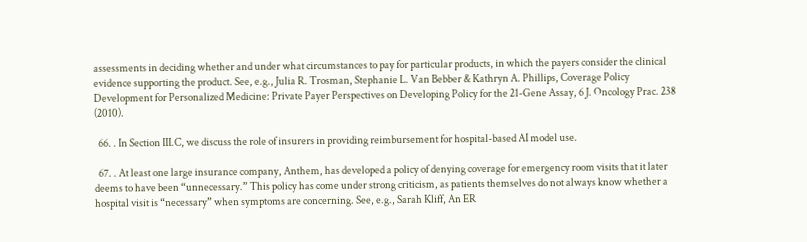assessments in deciding whether and under what circumstances to pay for particular products, in which the payers consider the clinical evidence supporting the product. See, e.g., Julia R. Trosman, Stephanie L. Van Bebber & Kathryn A. Phillips, Coverage Policy Development for Personalized Medicine: Private Payer Perspectives on Developing Policy for the 21-Gene Assay, 6 J. Oncology Prac. 238 (2010).

  66. . In Section III.C, we discuss the role of insurers in providing reimbursement for hospital-based AI model use.

  67. . At least one large insurance company, Anthem, has developed a policy of denying coverage for emergency room visits that it later deems to have been “unnecessary.” This policy has come under strong criticism, as patients themselves do not always know whether a hospital visit is “necessary” when symptoms are concerning. See, e.g., Sarah Kliff, An ER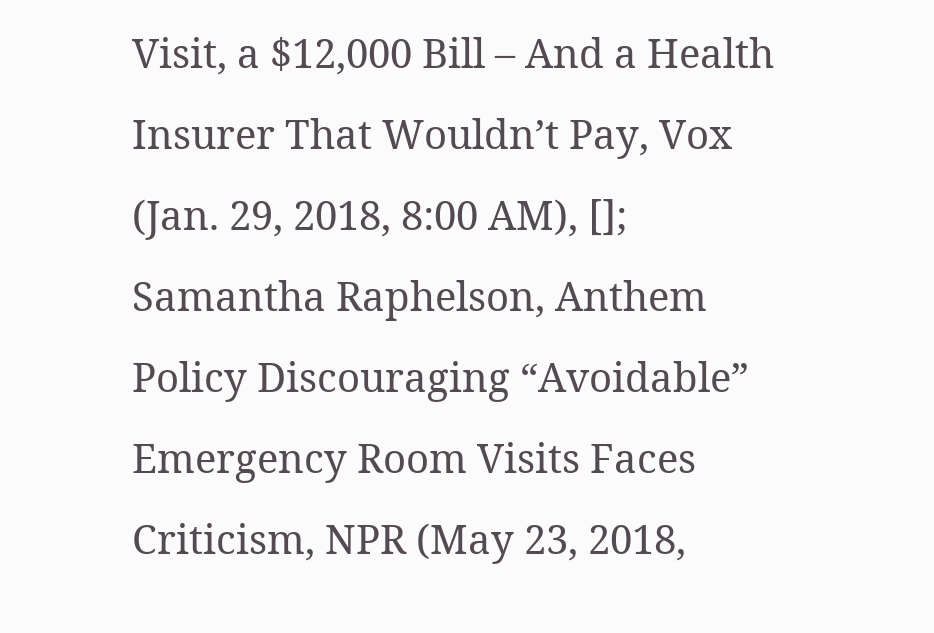Visit, a $12,000 Bill – And a Health Insurer That Wouldn’t Pay, Vox (Jan. 29, 2018, 8:00 AM), []; Samantha Raphelson, Anthem Policy Discouraging “Avoidable” Emergency Room Visits Faces Criticism, NPR (May 23, 2018,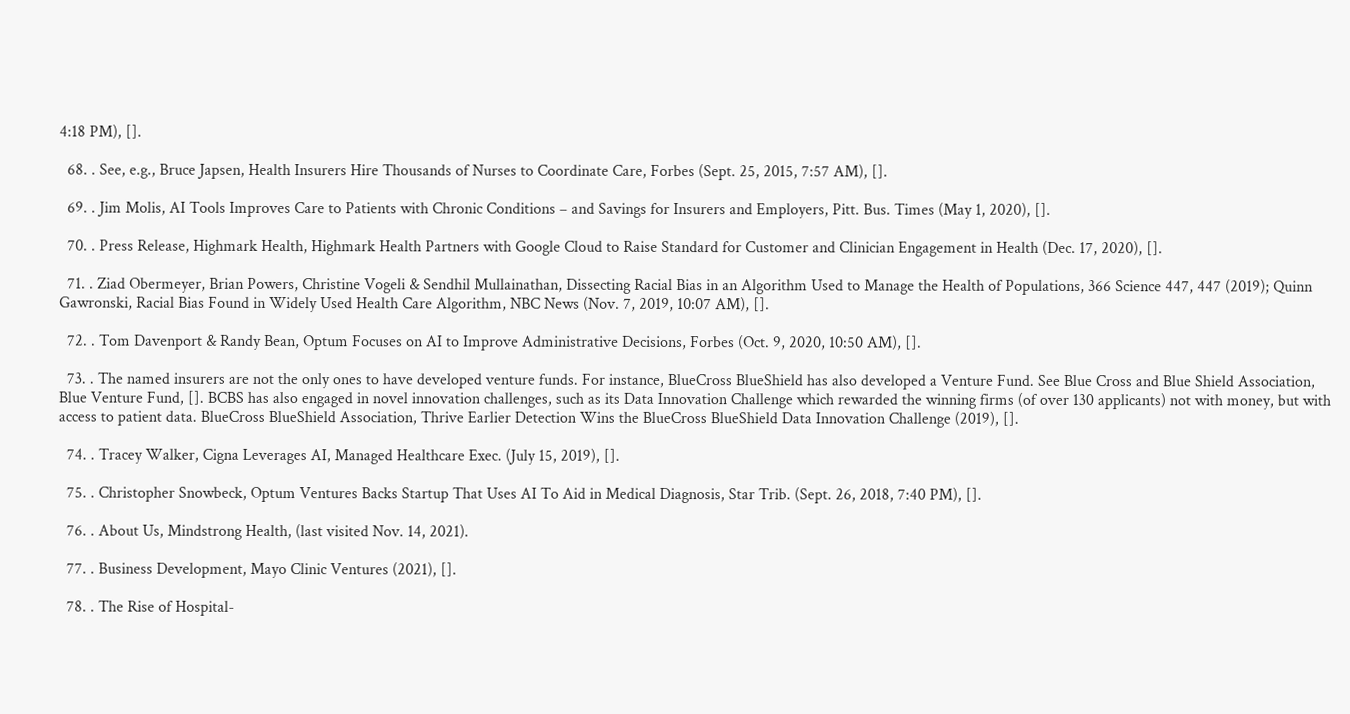4:18 PM), [].

  68. . See, e.g., Bruce Japsen, Health Insurers Hire Thousands of Nurses to Coordinate Care, Forbes (Sept. 25, 2015, 7:57 AM), [].

  69. . Jim Molis, AI Tools Improves Care to Patients with Chronic Conditions – and Savings for Insurers and Employers, Pitt. Bus. Times (May 1, 2020), [].

  70. . Press Release, Highmark Health, Highmark Health Partners with Google Cloud to Raise Standard for Customer and Clinician Engagement in Health (Dec. 17, 2020), [].

  71. . Ziad Obermeyer, Brian Powers, Christine Vogeli & Sendhil Mullainathan, Dissecting Racial Bias in an Algorithm Used to Manage the Health of Populations, 366 Science 447, 447 (2019); Quinn Gawronski, Racial Bias Found in Widely Used Health Care Algorithm, NBC News (Nov. 7, 2019, 10:07 AM), [].

  72. . Tom Davenport & Randy Bean, Optum Focuses on AI to Improve Administrative Decisions, Forbes (Oct. 9, 2020, 10:50 AM), [].

  73. . The named insurers are not the only ones to have developed venture funds. For instance, BlueCross BlueShield has also developed a Venture Fund. See Blue Cross and Blue Shield Association, Blue Venture Fund, []. BCBS has also engaged in novel innovation challenges, such as its Data Innovation Challenge which rewarded the winning firms (of over 130 applicants) not with money, but with access to patient data. BlueCross BlueShield Association, Thrive Earlier Detection Wins the BlueCross BlueShield Data Innovation Challenge (2019), [].

  74. . Tracey Walker, Cigna Leverages AI, Managed Healthcare Exec. (July 15, 2019), [].

  75. . Christopher Snowbeck, Optum Ventures Backs Startup That Uses AI To Aid in Medical Diagnosis, Star Trib. (Sept. 26, 2018, 7:40 PM), [].

  76. . About Us, Mindstrong Health, (last visited Nov. 14, 2021).

  77. . Business Development, Mayo Clinic Ventures (2021), [].

  78. . The Rise of Hospital-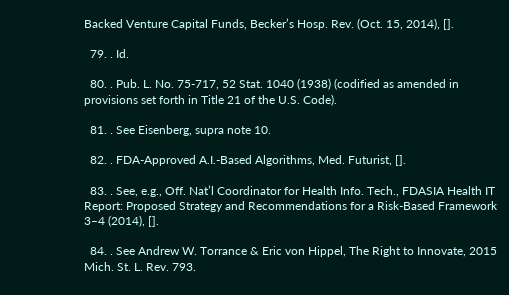Backed Venture Capital Funds, Becker’s Hosp. Rev. (Oct. 15, 2014), [].

  79. . Id.

  80. . Pub. L. No. 75-717, 52 Stat. 1040 (1938) (codified as amended in provisions set forth in Title 21 of the U.S. Code).

  81. . See Eisenberg, supra note 10.

  82. . FDA-Approved A.I.-Based Algorithms, Med. Futurist, [].

  83. . See, e.g., Off. Nat’l Coordinator for Health Info. Tech., FDASIA Health IT Report: Proposed Strategy and Recommendations for a Risk-Based Framework 3–4 (2014), [].

  84. . See Andrew W. Torrance & Eric von Hippel, The Right to Innovate, 2015 Mich. St. L. Rev. 793.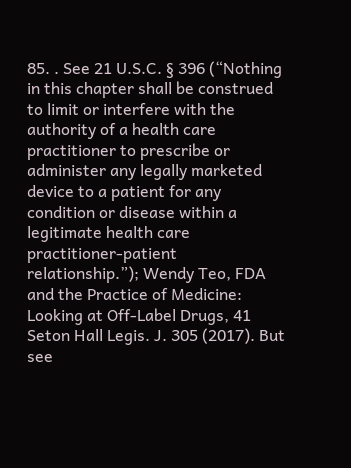85. . See 21 U.S.C. § 396 (“Nothing in this chapter shall be construed to limit or interfere with the authority of a health care practitioner to prescribe or administer any legally marketed device to a patient for any condition or disease within a legitimate health care practitioner-patient relationship.”); Wendy Teo, FDA and the Practice of Medicine: Looking at Off-Label Drugs, 41 Seton Hall Legis. J. 305 (2017). But see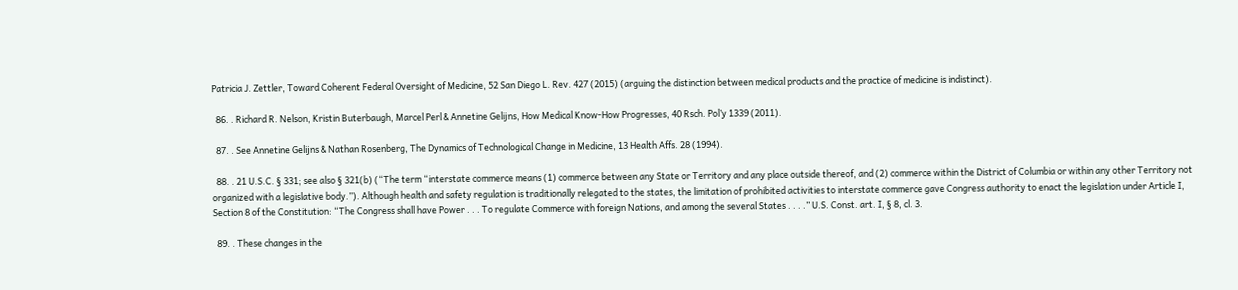Patricia J. Zettler, Toward Coherent Federal Oversight of Medicine, 52 San Diego L. Rev. 427 (2015) (arguing the distinction between medical products and the practice of medicine is indistinct).

  86. . Richard R. Nelson, Kristin Buterbaugh, Marcel Perl & Annetine Gelijns, How Medical Know-How Progresses, 40 Rsch. Pol’y 1339 (2011).

  87. . See Annetine Gelijns & Nathan Rosenberg, The Dynamics of Technological Change in Medicine, 13 Health Affs. 28 (1994).

  88. . 21 U.S.C. § 331; see also § 321(b) (“The term “interstate commerce means (1) commerce between any State or Territory and any place outside thereof, and (2) commerce within the District of Columbia or within any other Territory not organized with a legislative body.”). Although health and safety regulation is traditionally relegated to the states, the limitation of prohibited activities to interstate commerce gave Congress authority to enact the legislation under Article I, Section 8 of the Constitution: “The Congress shall have Power . . . To regulate Commerce with foreign Nations, and among the several States . . . .” U.S. Const. art. I, § 8, cl. 3.

  89. . These changes in the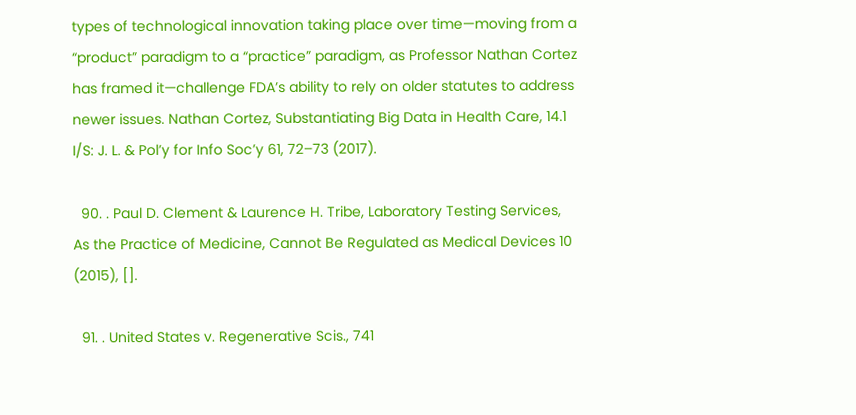types of technological innovation taking place over time—moving from a “product” paradigm to a “practice” paradigm, as Professor Nathan Cortez has framed it—challenge FDA’s ability to rely on older statutes to address newer issues. Nathan Cortez, Substantiating Big Data in Health Care, 14.1 I/S: J. L. & Pol’y for Info Soc’y 61, 72–73 (2017).

  90. . Paul D. Clement & Laurence H. Tribe, Laboratory Testing Services, As the Practice of Medicine, Cannot Be Regulated as Medical Devices 10 (2015), [].

  91. . United States v. Regenerative Scis., 741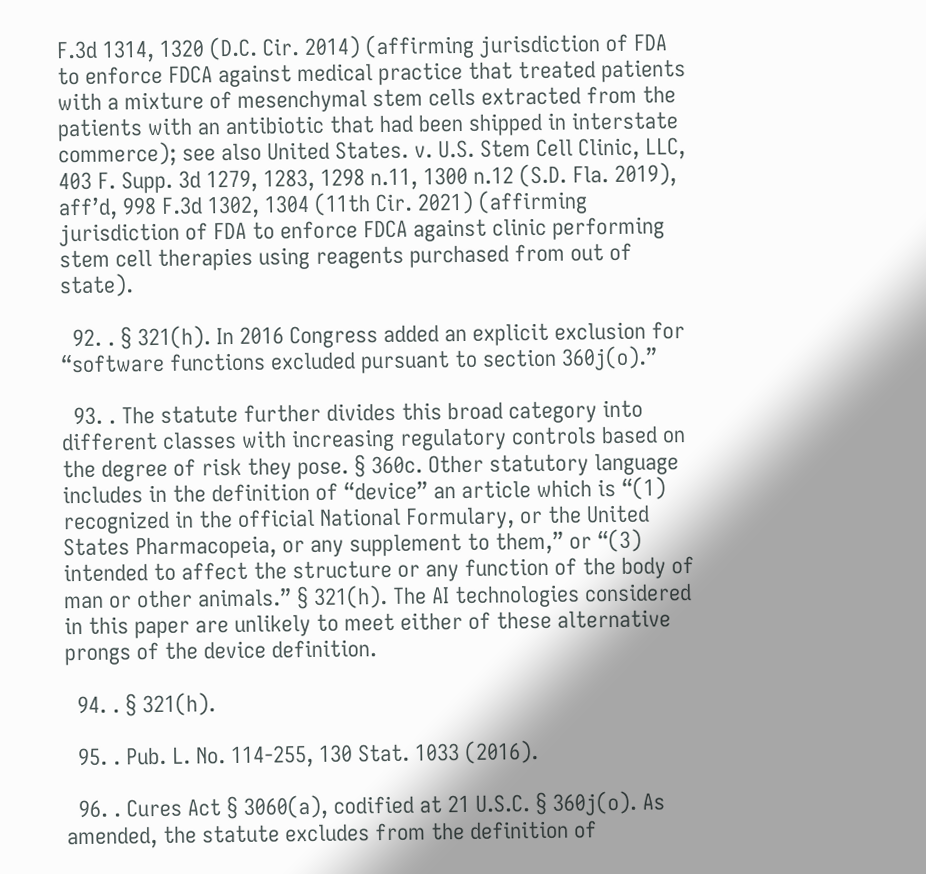F.3d 1314, 1320 (D.C. Cir. 2014) (affirming jurisdiction of FDA to enforce FDCA against medical practice that treated patients with a mixture of mesenchymal stem cells extracted from the patients with an antibiotic that had been shipped in interstate commerce); see also United States. v. U.S. Stem Cell Clinic, LLC, 403 F. Supp. 3d 1279, 1283, 1298 n.11, 1300 n.12 (S.D. Fla. 2019), aff’d, 998 F.3d 1302, 1304 (11th Cir. 2021) (affirming jurisdiction of FDA to enforce FDCA against clinic performing stem cell therapies using reagents purchased from out of state).

  92. . § 321(h). In 2016 Congress added an explicit exclusion for “software functions excluded pursuant to section 360j(o).”

  93. . The statute further divides this broad category into different classes with increasing regulatory controls based on the degree of risk they pose. § 360c. Other statutory language includes in the definition of “device” an article which is “(1) recognized in the official National Formulary, or the United States Pharmacopeia, or any supplement to them,” or “(3) intended to affect the structure or any function of the body of man or other animals.” § 321(h). The AI technologies considered in this paper are unlikely to meet either of these alternative prongs of the device definition.

  94. . § 321(h).

  95. . Pub. L. No. 114-255, 130 Stat. 1033 (2016).

  96. . Cures Act § 3060(a), codified at 21 U.S.C. § 360j(o). As amended, the statute excludes from the definition of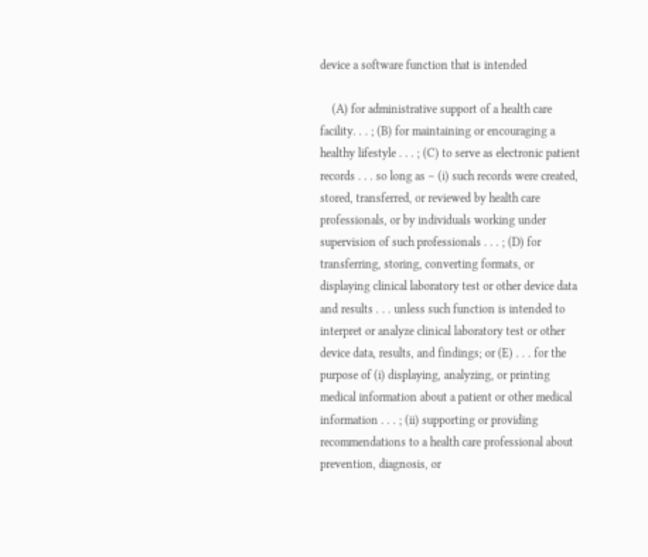device a software function that is intended

    (A) for administrative support of a health care facility. . . ; (B) for maintaining or encouraging a healthy lifestyle . . . ; (C) to serve as electronic patient records . . . so long as – (i) such records were created, stored, transferred, or reviewed by health care professionals, or by individuals working under supervision of such professionals . . . ; (D) for transferring, storing, converting formats, or displaying clinical laboratory test or other device data and results . . . unless such function is intended to interpret or analyze clinical laboratory test or other device data, results, and findings; or (E) . . . for the purpose of (i) displaying, analyzing, or printing medical information about a patient or other medical information . . . ; (ii) supporting or providing recommendations to a health care professional about prevention, diagnosis, or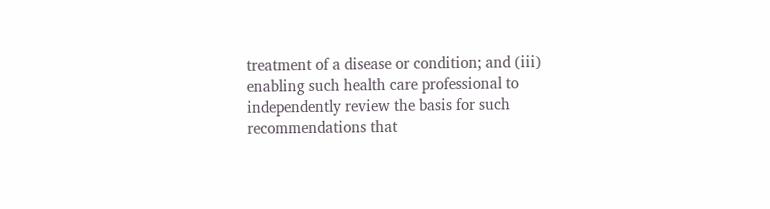treatment of a disease or condition; and (iii) enabling such health care professional to independently review the basis for such recommendations that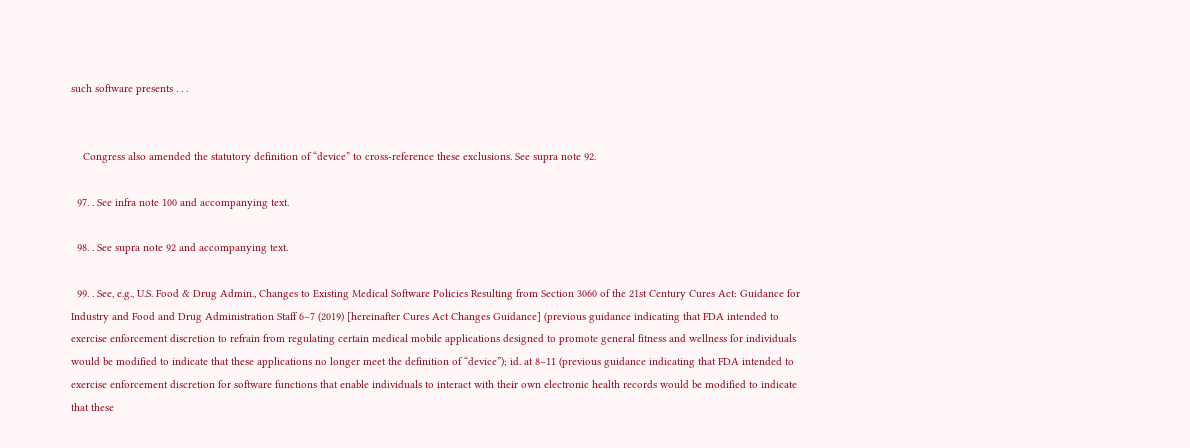such software presents . . .


    Congress also amended the statutory definition of “device” to cross-reference these exclusions. See supra note 92.

  97. . See infra note 100 and accompanying text.

  98. . See supra note 92 and accompanying text.

  99. . See, e.g., U.S. Food & Drug Admin., Changes to Existing Medical Software Policies Resulting from Section 3060 of the 21st Century Cures Act: Guidance for Industry and Food and Drug Administration Staff 6–7 (2019) [hereinafter Cures Act Changes Guidance] (previous guidance indicating that FDA intended to exercise enforcement discretion to refrain from regulating certain medical mobile applications designed to promote general fitness and wellness for individuals would be modified to indicate that these applications no longer meet the definition of “device”); id. at 8–11 (previous guidance indicating that FDA intended to exercise enforcement discretion for software functions that enable individuals to interact with their own electronic health records would be modified to indicate that these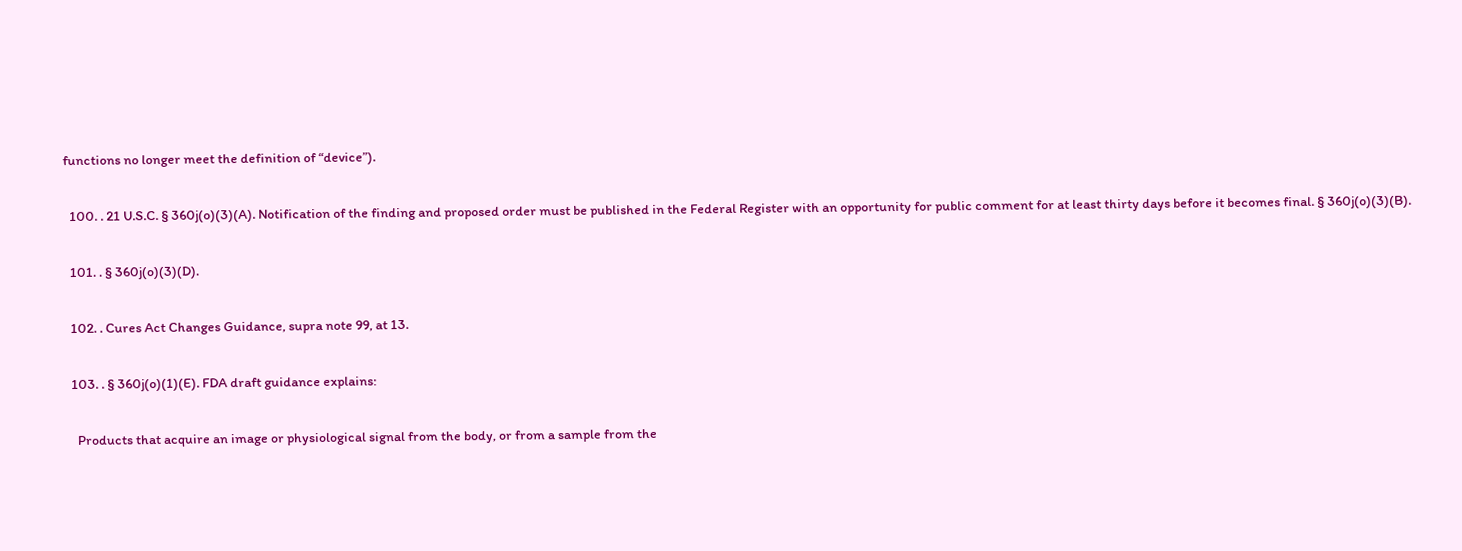functions no longer meet the definition of “device”).

  100. . 21 U.S.C. § 360j(o)(3)(A). Notification of the finding and proposed order must be published in the Federal Register with an opportunity for public comment for at least thirty days before it becomes final. § 360j(o)(3)(B).

  101. . § 360j(o)(3)(D).

  102. . Cures Act Changes Guidance, supra note 99, at 13.

  103. . § 360j(o)(1)(E). FDA draft guidance explains:

    Products that acquire an image or physiological signal from the body, or from a sample from the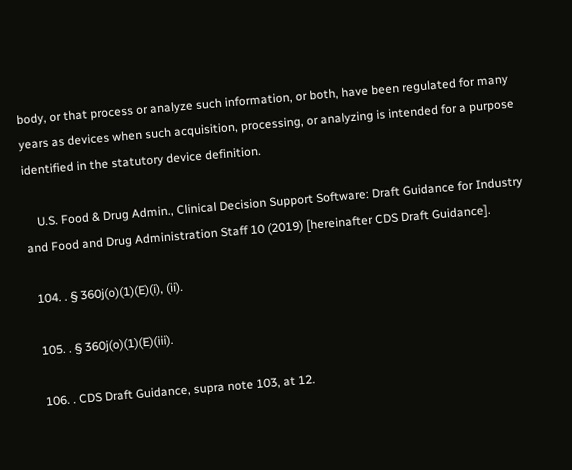body, or that process or analyze such information, or both, have been regulated for many years as devices when such acquisition, processing, or analyzing is intended for a purpose identified in the statutory device definition.

    U.S. Food & Drug Admin., Clinical Decision Support Software: Draft Guidance for Industry and Food and Drug Administration Staff 10 (2019) [hereinafter CDS Draft Guidance].

  104. . § 360j(o)(1)(E)(i), (ii).

  105. . § 360j(o)(1)(E)(iii).

  106. . CDS Draft Guidance, supra note 103, at 12.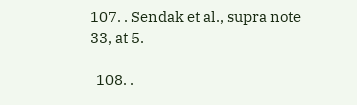107. . Sendak et al., supra note 33, at 5.

  108. .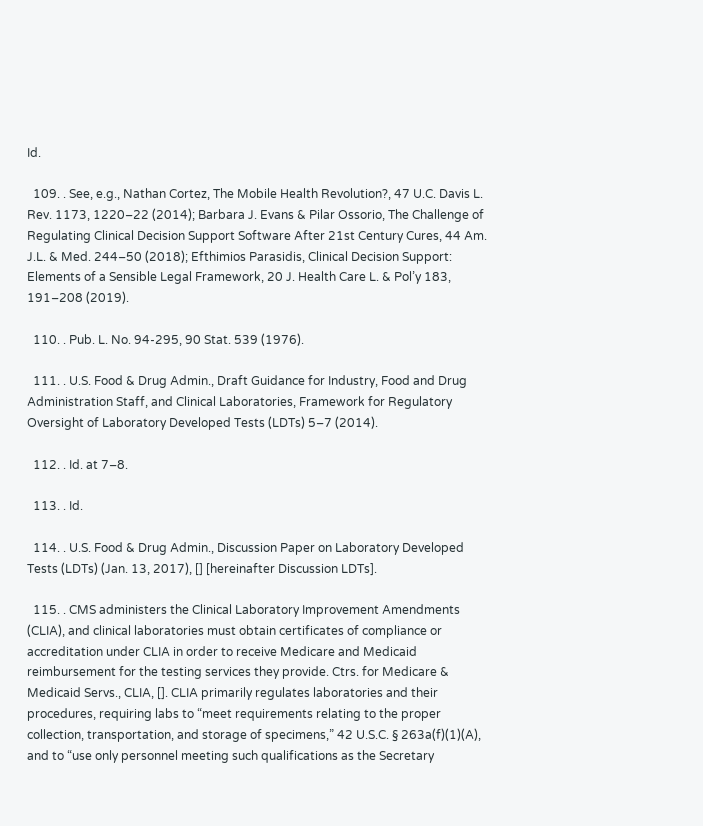Id.

  109. . See, e.g., Nathan Cortez, The Mobile Health Revolution?, 47 U.C. Davis L. Rev. 1173, 1220–22 (2014); Barbara J. Evans & Pilar Ossorio, The Challenge of Regulating Clinical Decision Support Software After 21st Century Cures, 44 Am. J.L. & Med. 244–50 (2018); Efthimios Parasidis, Clinical Decision Support: Elements of a Sensible Legal Framework, 20 J. Health Care L. & Pol’y 183, 191–208 (2019).

  110. . Pub. L. No. 94-295, 90 Stat. 539 (1976).

  111. . U.S. Food & Drug Admin., Draft Guidance for Industry, Food and Drug Administration Staff, and Clinical Laboratories, Framework for Regulatory Oversight of Laboratory Developed Tests (LDTs) 5–7 (2014).

  112. . Id. at 7–8.

  113. . Id.

  114. . U.S. Food & Drug Admin., Discussion Paper on Laboratory Developed Tests (LDTs) (Jan. 13, 2017), [] [hereinafter Discussion LDTs].

  115. . CMS administers the Clinical Laboratory Improvement Amendments (CLIA), and clinical laboratories must obtain certificates of compliance or accreditation under CLIA in order to receive Medicare and Medicaid reimbursement for the testing services they provide. Ctrs. for Medicare & Medicaid Servs., CLIA, []. CLIA primarily regulates laboratories and their procedures, requiring labs to “meet requirements relating to the proper collection, transportation, and storage of specimens,” 42 U.S.C. § 263a(f)(1)(A), and to “use only personnel meeting such qualifications as the Secretary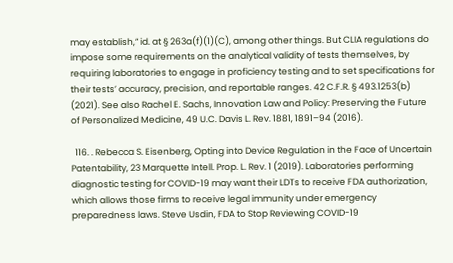may establish,” id. at § 263a(f)(1)(C), among other things. But CLIA regulations do impose some requirements on the analytical validity of tests themselves, by requiring laboratories to engage in proficiency testing and to set specifications for their tests’ accuracy, precision, and reportable ranges. 42 C.F.R. § 493.1253(b) (2021). See also Rachel E. Sachs, Innovation Law and Policy: Preserving the Future of Personalized Medicine, 49 U.C. Davis L. Rev. 1881, 1891–94 (2016).

  116. . Rebecca S. Eisenberg, Opting into Device Regulation in the Face of Uncertain Patentability, 23 Marquette Intell. Prop. L. Rev. 1 (2019). Laboratories performing diagnostic testing for COVID-19 may want their LDTs to receive FDA authorization, which allows those firms to receive legal immunity under emergency preparedness laws. Steve Usdin, FDA to Stop Reviewing COVID-19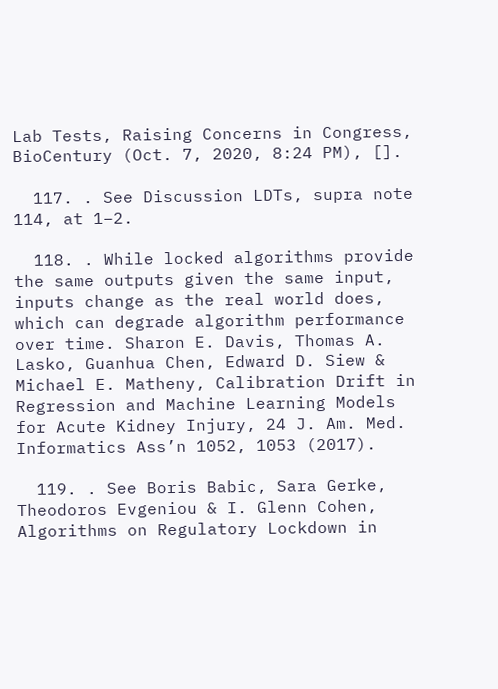Lab Tests, Raising Concerns in Congress, BioCentury (Oct. 7, 2020, 8:24 PM), [].

  117. . See Discussion LDTs, supra note 114, at 1–2.

  118. . While locked algorithms provide the same outputs given the same input, inputs change as the real world does, which can degrade algorithm performance over time. Sharon E. Davis, Thomas A. Lasko, Guanhua Chen, Edward D. Siew & Michael E. Matheny, Calibration Drift in Regression and Machine Learning Models for Acute Kidney Injury, 24 J. Am. Med. Informatics Ass’n 1052, 1053 (2017).

  119. . See Boris Babic, Sara Gerke, Theodoros Evgeniou & I. Glenn Cohen, Algorithms on Regulatory Lockdown in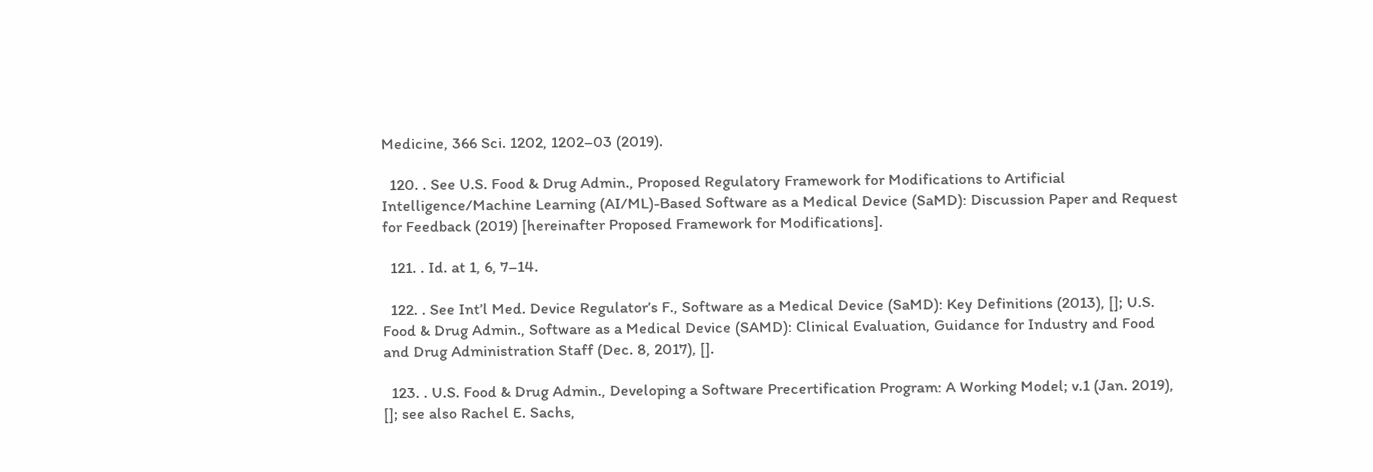Medicine, 366 Sci. 1202, 1202–03 (2019).

  120. . See U.S. Food & Drug Admin., Proposed Regulatory Framework for Modifications to Artificial Intelligence/Machine Learning (AI/ML)-Based Software as a Medical Device (SaMD): Discussion Paper and Request for Feedback (2019) [hereinafter Proposed Framework for Modifications].

  121. . Id. at 1, 6, 7–14.

  122. . See Int’l Med. Device Regulator’s F., Software as a Medical Device (SaMD): Key Definitions (2013), []; U.S. Food & Drug Admin., Software as a Medical Device (SAMD): Clinical Evaluation, Guidance for Industry and Food and Drug Administration Staff (Dec. 8, 2017), [].

  123. . U.S. Food & Drug Admin., Developing a Software Precertification Program: A Working Model; v.1 (Jan. 2019), []; see also Rachel E. Sachs,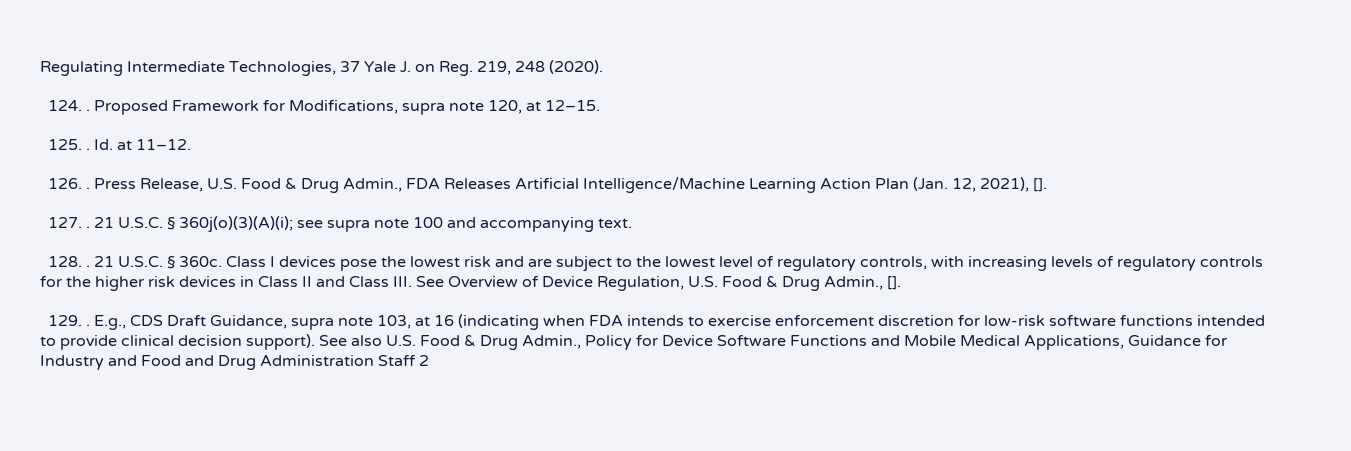Regulating Intermediate Technologies, 37 Yale J. on Reg. 219, 248 (2020).

  124. . Proposed Framework for Modifications, supra note 120, at 12–15.

  125. . Id. at 11–12.

  126. . Press Release, U.S. Food & Drug Admin., FDA Releases Artificial Intelligence/Machine Learning Action Plan (Jan. 12, 2021), [].

  127. . 21 U.S.C. § 360j(o)(3)(A)(i); see supra note 100 and accompanying text.

  128. . 21 U.S.C. § 360c. Class I devices pose the lowest risk and are subject to the lowest level of regulatory controls, with increasing levels of regulatory controls for the higher risk devices in Class II and Class III. See Overview of Device Regulation, U.S. Food & Drug Admin., [].

  129. . E.g., CDS Draft Guidance, supra note 103, at 16 (indicating when FDA intends to exercise enforcement discretion for low-risk software functions intended to provide clinical decision support). See also U.S. Food & Drug Admin., Policy for Device Software Functions and Mobile Medical Applications, Guidance for Industry and Food and Drug Administration Staff 2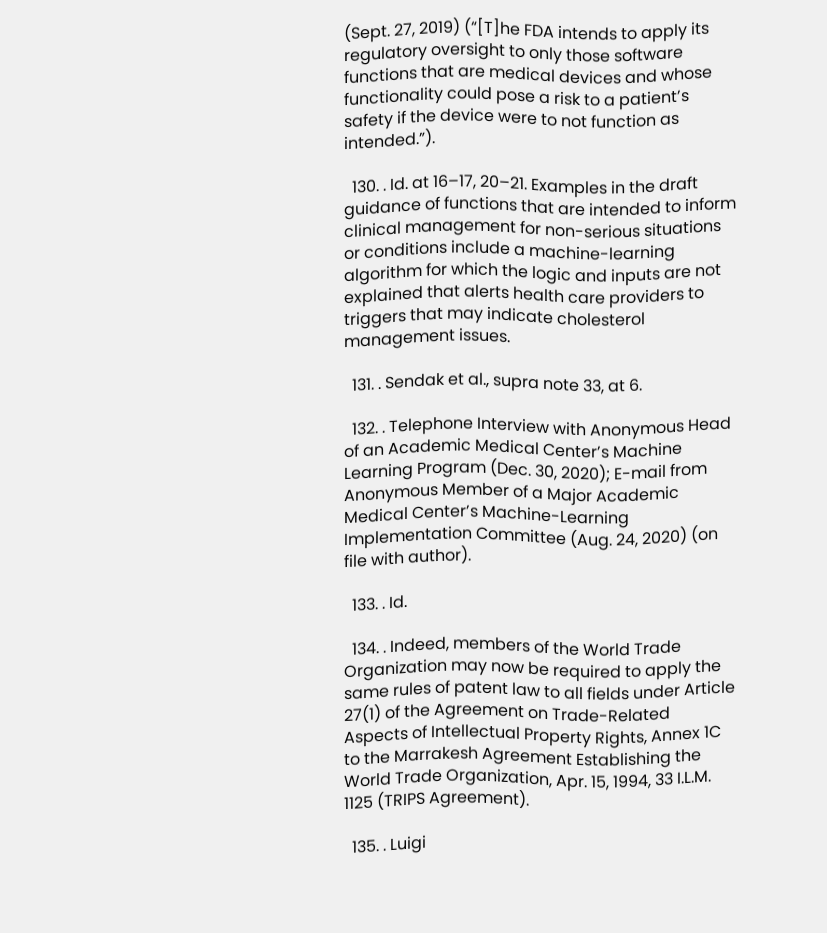(Sept. 27, 2019) (“[T]he FDA intends to apply its regulatory oversight to only those software functions that are medical devices and whose functionality could pose a risk to a patient’s safety if the device were to not function as intended.”).

  130. . Id. at 16–17, 20–21. Examples in the draft guidance of functions that are intended to inform clinical management for non-serious situations or conditions include a machine-learning algorithm for which the logic and inputs are not explained that alerts health care providers to triggers that may indicate cholesterol management issues.

  131. . Sendak et al., supra note 33, at 6.

  132. . Telephone Interview with Anonymous Head of an Academic Medical Center’s Machine Learning Program (Dec. 30, 2020); E-mail from Anonymous Member of a Major Academic Medical Center’s Machine-Learning Implementation Committee (Aug. 24, 2020) (on file with author).

  133. . Id.

  134. . Indeed, members of the World Trade Organization may now be required to apply the same rules of patent law to all fields under Article 27(1) of the Agreement on Trade-Related Aspects of Intellectual Property Rights, Annex 1C to the Marrakesh Agreement Establishing the World Trade Organization, Apr. 15, 1994, 33 I.L.M. 1125 (TRIPS Agreement).

  135. . Luigi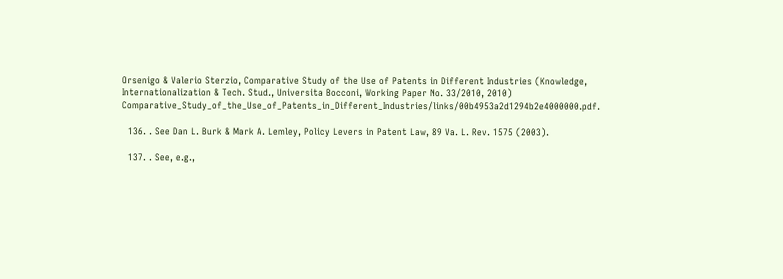Orsenigo & Valerio Sterzio, Comparative Study of the Use of Patents in Different Industries (Knowledge, Internationalization & Tech. Stud., Universita Bocconi, Working Paper No. 33/2010, 2010) Comparative_Study_of_the_Use_of_Patents_in_Different_Industries/links/00b4953a2d1294b2e4000000.pdf.

  136. . See Dan L. Burk & Mark A. Lemley, Policy Levers in Patent Law, 89 Va. L. Rev. 1575 (2003).

  137. . See, e.g.,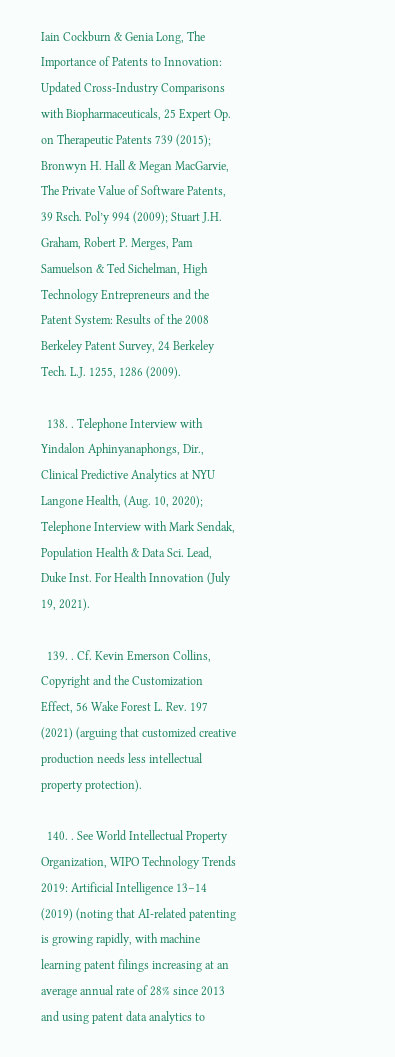Iain Cockburn & Genia Long, The Importance of Patents to Innovation: Updated Cross-Industry Comparisons with Biopharmaceuticals, 25 Expert Op. on Therapeutic Patents 739 (2015); Bronwyn H. Hall & Megan MacGarvie, The Private Value of Software Patents, 39 Rsch. Pol’y 994 (2009); Stuart J.H. Graham, Robert P. Merges, Pam Samuelson & Ted Sichelman, High Technology Entrepreneurs and the Patent System: Results of the 2008 Berkeley Patent Survey, 24 Berkeley Tech. L.J. 1255, 1286 (2009).

  138. . Telephone Interview with Yindalon Aphinyanaphongs, Dir., Clinical Predictive Analytics at NYU Langone Health, (Aug. 10, 2020); Telephone Interview with Mark Sendak, Population Health & Data Sci. Lead, Duke Inst. For Health Innovation (July 19, 2021).

  139. . Cf. Kevin Emerson Collins, Copyright and the Customization Effect, 56 Wake Forest L. Rev. 197 (2021) (arguing that customized creative production needs less intellectual property protection).

  140. . See World Intellectual Property Organization, WIPO Technology Trends 2019: Artificial Intelligence 13–14 (2019) (noting that AI-related patenting is growing rapidly, with machine learning patent filings increasing at an average annual rate of 28% since 2013 and using patent data analytics to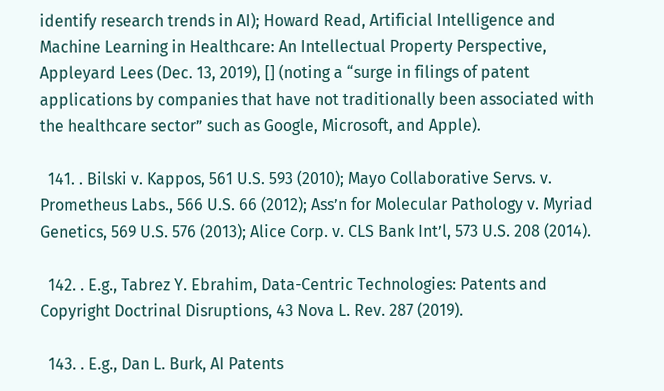identify research trends in AI); Howard Read, Artificial Intelligence and Machine Learning in Healthcare: An Intellectual Property Perspective, Appleyard Lees (Dec. 13, 2019), [] (noting a “surge in filings of patent applications by companies that have not traditionally been associated with the healthcare sector” such as Google, Microsoft, and Apple).

  141. . Bilski v. Kappos, 561 U.S. 593 (2010); Mayo Collaborative Servs. v. Prometheus Labs., 566 U.S. 66 (2012); Ass’n for Molecular Pathology v. Myriad Genetics, 569 U.S. 576 (2013); Alice Corp. v. CLS Bank Int’l, 573 U.S. 208 (2014).

  142. . E.g., Tabrez Y. Ebrahim, Data-Centric Technologies: Patents and Copyright Doctrinal Disruptions, 43 Nova L. Rev. 287 (2019).

  143. . E.g., Dan L. Burk, AI Patents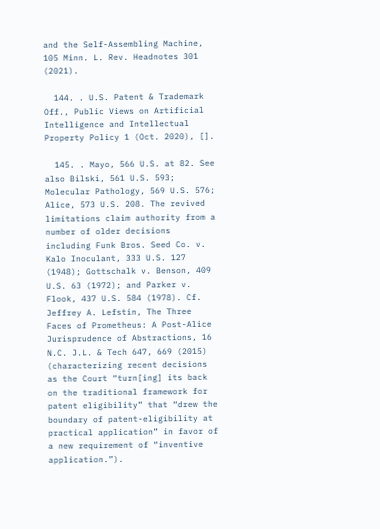and the Self-Assembling Machine, 105 Minn. L. Rev. Headnotes 301 (2021).

  144. . U.S. Patent & Trademark Off., Public Views on Artificial Intelligence and Intellectual Property Policy 1 (Oct. 2020), [].

  145. . Mayo, 566 U.S. at 82. See also Bilski, 561 U.S. 593; Molecular Pathology, 569 U.S. 576; Alice, 573 U.S. 208. The revived limitations claim authority from a number of older decisions including Funk Bros. Seed Co. v. Kalo Inoculant, 333 U.S. 127 (1948); Gottschalk v. Benson, 409 U.S. 63 (1972); and Parker v. Flook, 437 U.S. 584 (1978). Cf. Jeffrey A. Lefstin, The Three Faces of Prometheus: A Post-Alice Jurisprudence of Abstractions, 16 N.C. J.L. & Tech 647, 669 (2015) (characterizing recent decisions as the Court “turn[ing] its back on the traditional framework for patent eligibility” that “drew the boundary of patent-eligibility at practical application” in favor of a new requirement of “inventive application.”).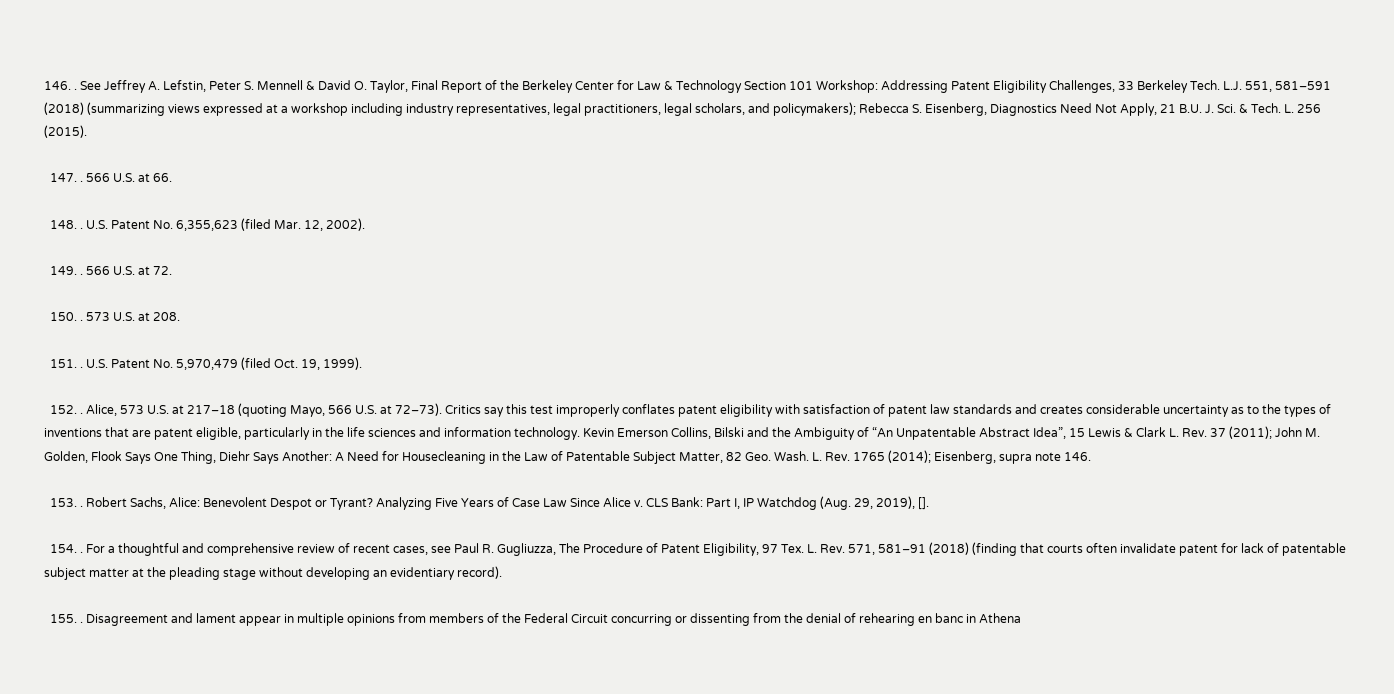146. . See Jeffrey A. Lefstin, Peter S. Mennell & David O. Taylor, Final Report of the Berkeley Center for Law & Technology Section 101 Workshop: Addressing Patent Eligibility Challenges, 33 Berkeley Tech. L.J. 551, 581–591 (2018) (summarizing views expressed at a workshop including industry representatives, legal practitioners, legal scholars, and policymakers); Rebecca S. Eisenberg, Diagnostics Need Not Apply, 21 B.U. J. Sci. & Tech. L. 256 (2015).

  147. . 566 U.S. at 66.

  148. . U.S. Patent No. 6,355,623 (filed Mar. 12, 2002).

  149. . 566 U.S. at 72.

  150. . 573 U.S. at 208.

  151. . U.S. Patent No. 5,970,479 (filed Oct. 19, 1999).

  152. . Alice, 573 U.S. at 217–18 (quoting Mayo, 566 U.S. at 72–73). Critics say this test improperly conflates patent eligibility with satisfaction of patent law standards and creates considerable uncertainty as to the types of inventions that are patent eligible, particularly in the life sciences and information technology. Kevin Emerson Collins, Bilski and the Ambiguity of “An Unpatentable Abstract Idea”, 15 Lewis & Clark L. Rev. 37 (2011); John M. Golden, Flook Says One Thing, Diehr Says Another: A Need for Housecleaning in the Law of Patentable Subject Matter, 82 Geo. Wash. L. Rev. 1765 (2014); Eisenberg, supra note 146.

  153. . Robert Sachs, Alice: Benevolent Despot or Tyrant? Analyzing Five Years of Case Law Since Alice v. CLS Bank: Part I, IP Watchdog (Aug. 29, 2019), [].

  154. . For a thoughtful and comprehensive review of recent cases, see Paul R. Gugliuzza, The Procedure of Patent Eligibility, 97 Tex. L. Rev. 571, 581–91 (2018) (finding that courts often invalidate patent for lack of patentable subject matter at the pleading stage without developing an evidentiary record).

  155. . Disagreement and lament appear in multiple opinions from members of the Federal Circuit concurring or dissenting from the denial of rehearing en banc in Athena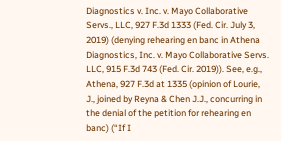Diagnostics v. Inc. v. Mayo Collaborative Servs., LLC, 927 F.3d 1333 (Fed. Cir. July 3, 2019) (denying rehearing en banc in Athena Diagnostics, Inc. v. Mayo Collaborative Servs. LLC, 915 F.3d 743 (Fed. Cir. 2019)). See, e.g., Athena, 927 F.3d at 1335 (opinion of Lourie, J., joined by Reyna & Chen J.J., concurring in the denial of the petition for rehearing en banc) (“If I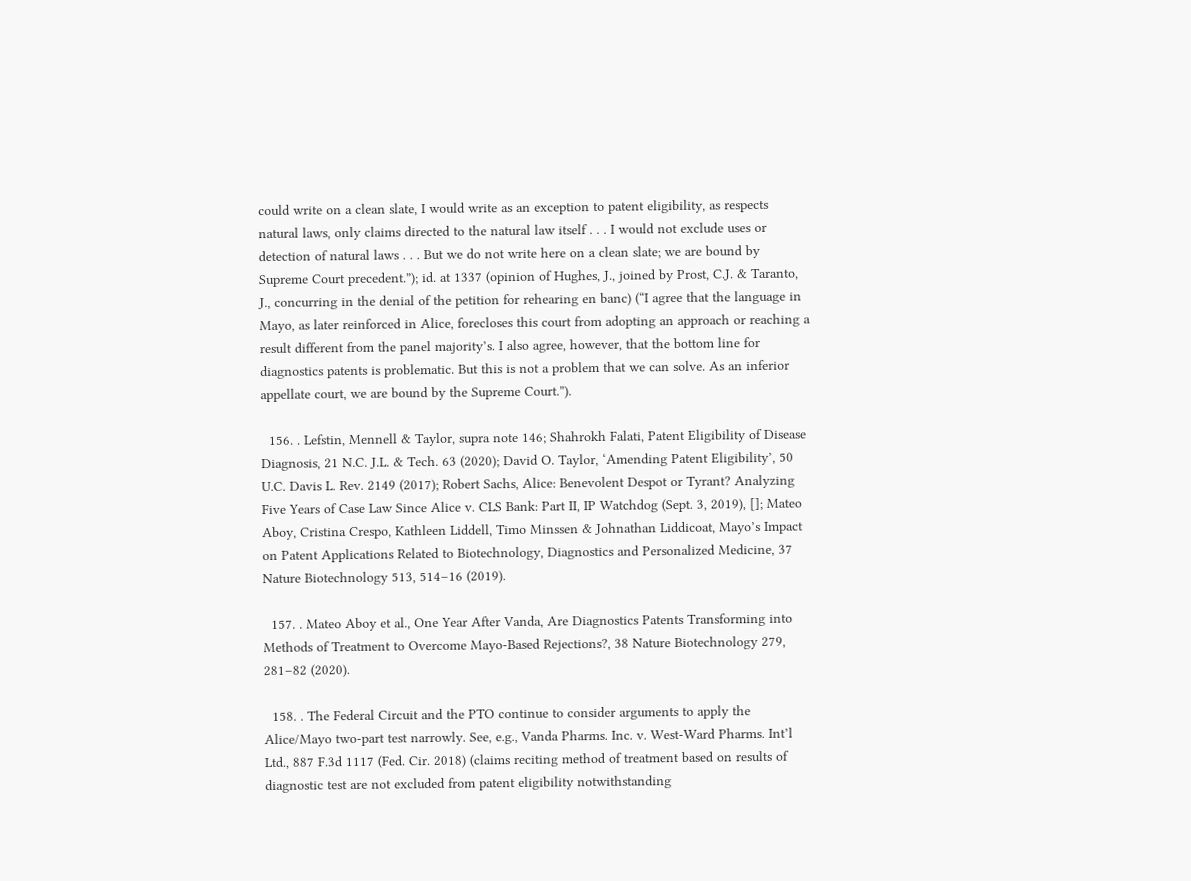could write on a clean slate, I would write as an exception to patent eligibility, as respects natural laws, only claims directed to the natural law itself . . . I would not exclude uses or detection of natural laws . . . But we do not write here on a clean slate; we are bound by Supreme Court precedent.”); id. at 1337 (opinion of Hughes, J., joined by Prost, C.J. & Taranto, J., concurring in the denial of the petition for rehearing en banc) (“I agree that the language in Mayo, as later reinforced in Alice, forecloses this court from adopting an approach or reaching a result different from the panel majority’s. I also agree, however, that the bottom line for diagnostics patents is problematic. But this is not a problem that we can solve. As an inferior appellate court, we are bound by the Supreme Court.”).

  156. . Lefstin, Mennell & Taylor, supra note 146; Shahrokh Falati, Patent Eligibility of Disease Diagnosis, 21 N.C. J.L. & Tech. 63 (2020); David O. Taylor, ‘Amending Patent Eligibility’, 50 U.C. Davis L. Rev. 2149 (2017); Robert Sachs, Alice: Benevolent Despot or Tyrant? Analyzing Five Years of Case Law Since Alice v. CLS Bank: Part II, IP Watchdog (Sept. 3, 2019), []; Mateo Aboy, Cristina Crespo, Kathleen Liddell, Timo Minssen & Johnathan Liddicoat, Mayo’s Impact on Patent Applications Related to Biotechnology, Diagnostics and Personalized Medicine, 37 Nature Biotechnology 513, 514–16 (2019).

  157. . Mateo Aboy et al., One Year After Vanda, Are Diagnostics Patents Transforming into Methods of Treatment to Overcome Mayo-Based Rejections?, 38 Nature Biotechnology 279, 281–82 (2020).

  158. . The Federal Circuit and the PTO continue to consider arguments to apply the Alice/Mayo two-part test narrowly. See, e.g., Vanda Pharms. Inc. v. West-Ward Pharms. Int’l Ltd., 887 F.3d 1117 (Fed. Cir. 2018) (claims reciting method of treatment based on results of diagnostic test are not excluded from patent eligibility notwithstanding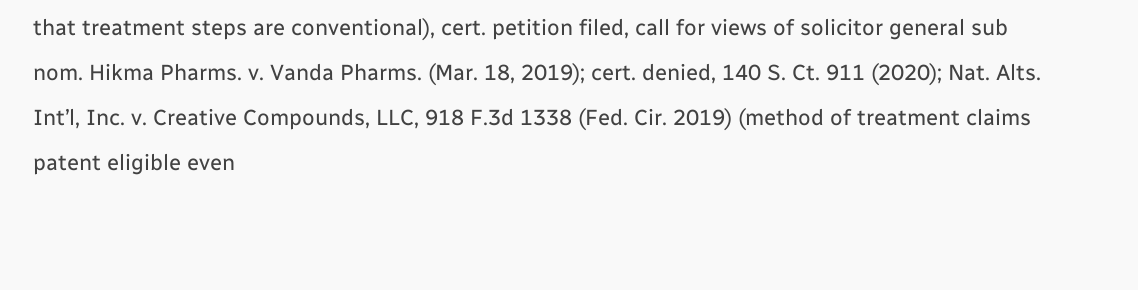that treatment steps are conventional), cert. petition filed, call for views of solicitor general sub nom. Hikma Pharms. v. Vanda Pharms. (Mar. 18, 2019); cert. denied, 140 S. Ct. 911 (2020); Nat. Alts. Int’l, Inc. v. Creative Compounds, LLC, 918 F.3d 1338 (Fed. Cir. 2019) (method of treatment claims patent eligible even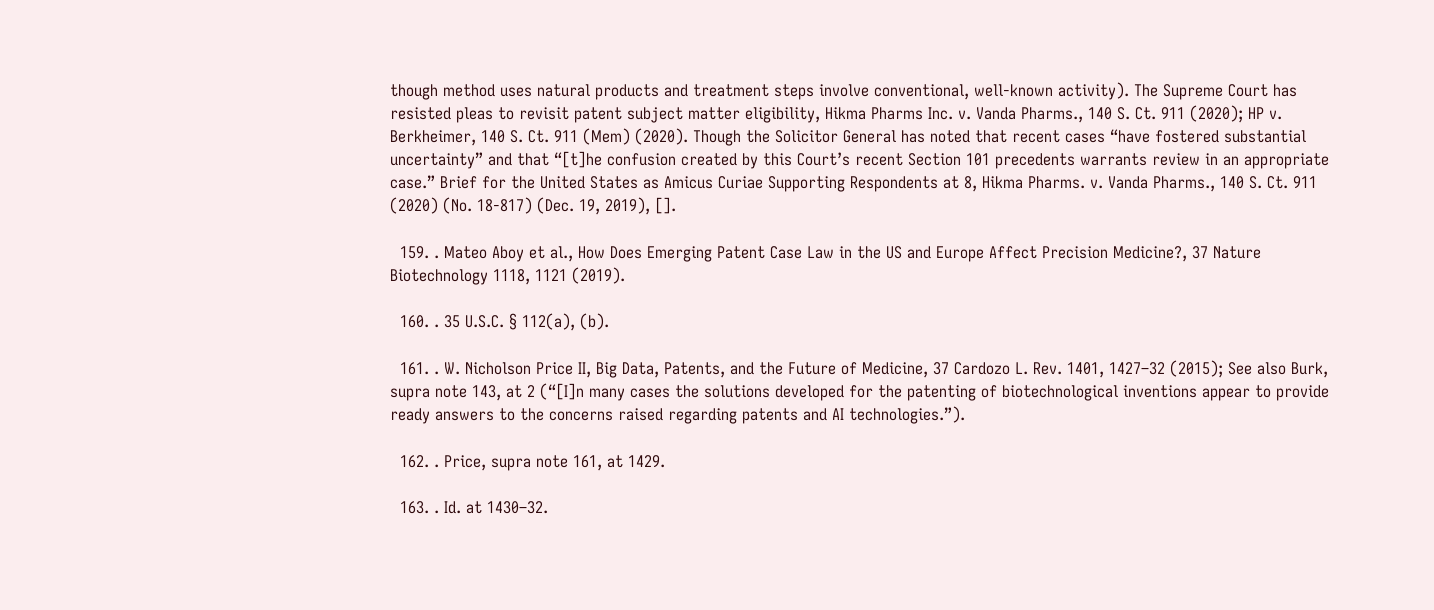though method uses natural products and treatment steps involve conventional, well-known activity). The Supreme Court has resisted pleas to revisit patent subject matter eligibility, Hikma Pharms Inc. v. Vanda Pharms., 140 S. Ct. 911 (2020); HP v. Berkheimer, 140 S. Ct. 911 (Mem) (2020). Though the Solicitor General has noted that recent cases “have fostered substantial uncertainty” and that “[t]he confusion created by this Court’s recent Section 101 precedents warrants review in an appropriate case.” Brief for the United States as Amicus Curiae Supporting Respondents at 8, Hikma Pharms. v. Vanda Pharms., 140 S. Ct. 911 (2020) (No. 18-817) (Dec. 19, 2019), [].

  159. . Mateo Aboy et al., How Does Emerging Patent Case Law in the US and Europe Affect Precision Medicine?, 37 Nature Biotechnology 1118, 1121 (2019).

  160. . 35 U.S.C. § 112(a), (b).

  161. . W. Nicholson Price II, Big Data, Patents, and the Future of Medicine, 37 Cardozo L. Rev. 1401, 1427–32 (2015); See also Burk, supra note 143, at 2 (“[I]n many cases the solutions developed for the patenting of biotechnological inventions appear to provide ready answers to the concerns raised regarding patents and AI technologies.”).

  162. . Price, supra note 161, at 1429.

  163. . Id. at 1430–32.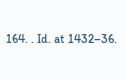164. . Id. at 1432–36.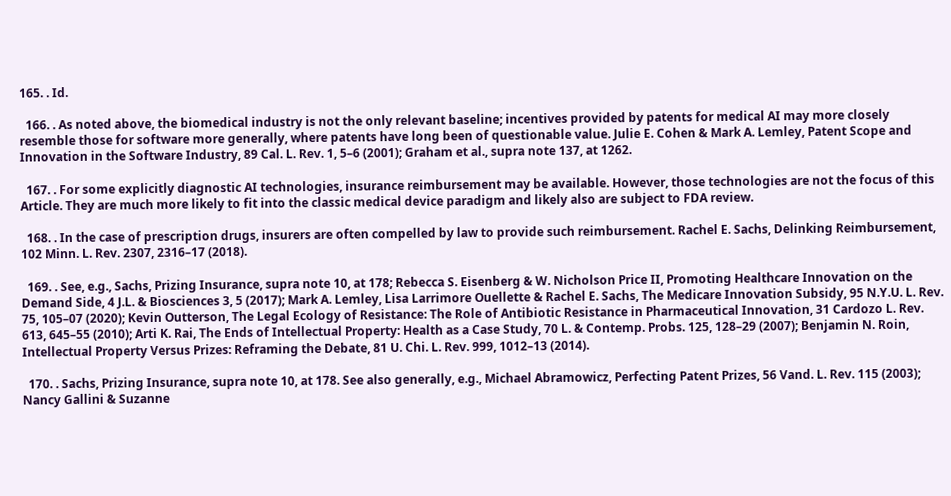165. . Id.

  166. . As noted above, the biomedical industry is not the only relevant baseline; incentives provided by patents for medical AI may more closely resemble those for software more generally, where patents have long been of questionable value. Julie E. Cohen & Mark A. Lemley, Patent Scope and Innovation in the Software Industry, 89 Cal. L. Rev. 1, 5–6 (2001); Graham et al., supra note 137, at 1262.

  167. . For some explicitly diagnostic AI technologies, insurance reimbursement may be available. However, those technologies are not the focus of this Article. They are much more likely to fit into the classic medical device paradigm and likely also are subject to FDA review.

  168. . In the case of prescription drugs, insurers are often compelled by law to provide such reimbursement. Rachel E. Sachs, Delinking Reimbursement, 102 Minn. L. Rev. 2307, 2316–17 (2018).

  169. . See, e.g., Sachs, Prizing Insurance, supra note 10, at 178; Rebecca S. Eisenberg & W. Nicholson Price II, Promoting Healthcare Innovation on the Demand Side, 4 J.L. & Biosciences 3, 5 (2017); Mark A. Lemley, Lisa Larrimore Ouellette & Rachel E. Sachs, The Medicare Innovation Subsidy, 95 N.Y.U. L. Rev. 75, 105–07 (2020); Kevin Outterson, The Legal Ecology of Resistance: The Role of Antibiotic Resistance in Pharmaceutical Innovation, 31 Cardozo L. Rev. 613, 645–55 (2010); Arti K. Rai, The Ends of Intellectual Property: Health as a Case Study, 70 L. & Contemp. Probs. 125, 128–29 (2007); Benjamin N. Roin, Intellectual Property Versus Prizes: Reframing the Debate, 81 U. Chi. L. Rev. 999, 1012–13 (2014).

  170. . Sachs, Prizing Insurance, supra note 10, at 178. See also generally, e.g., Michael Abramowicz, Perfecting Patent Prizes, 56 Vand. L. Rev. 115 (2003); Nancy Gallini & Suzanne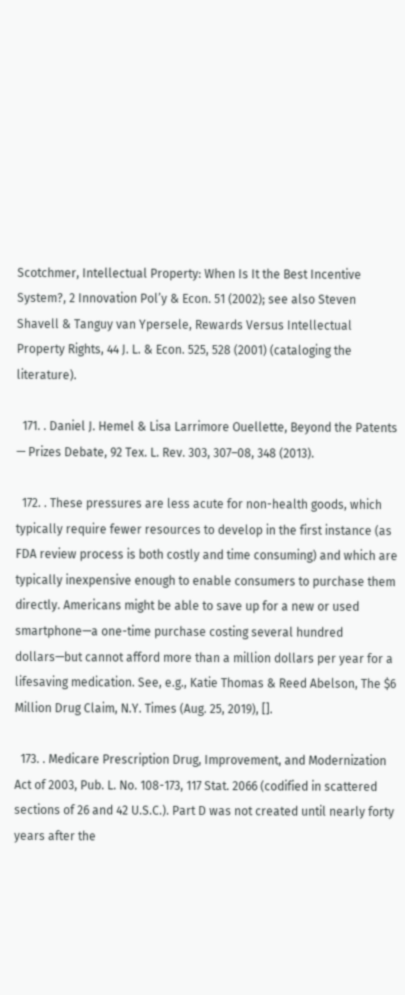Scotchmer, Intellectual Property: When Is It the Best Incentive System?, 2 Innovation Pol’y & Econ. 51 (2002); see also Steven Shavell & Tanguy van Ypersele, Rewards Versus Intellectual Property Rights, 44 J. L. & Econ. 525, 528 (2001) (cataloging the literature).

  171. . Daniel J. Hemel & Lisa Larrimore Ouellette, Beyond the Patents — Prizes Debate, 92 Tex. L. Rev. 303, 307–08, 348 (2013).

  172. . These pressures are less acute for non-health goods, which typically require fewer resources to develop in the first instance (as FDA review process is both costly and time consuming) and which are typically inexpensive enough to enable consumers to purchase them directly. Americans might be able to save up for a new or used smartphone—a one-time purchase costing several hundred dollars—but cannot afford more than a million dollars per year for a lifesaving medication. See, e.g., Katie Thomas & Reed Abelson, The $6 Million Drug Claim, N.Y. Times (Aug. 25, 2019), [].

  173. . Medicare Prescription Drug, Improvement, and Modernization Act of 2003, Pub. L. No. 108-173, 117 Stat. 2066 (codified in scattered sections of 26 and 42 U.S.C.). Part D was not created until nearly forty years after the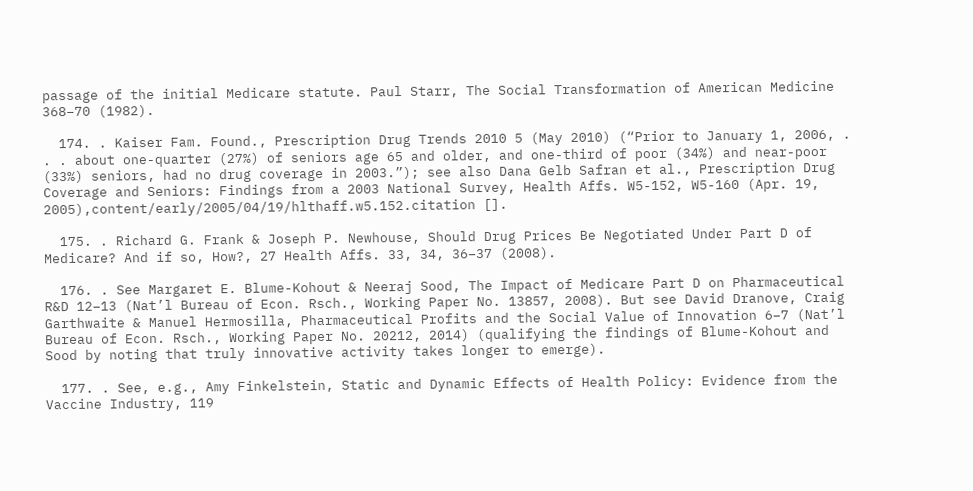passage of the initial Medicare statute. Paul Starr, The Social Transformation of American Medicine 368–70 (1982).

  174. . Kaiser Fam. Found., Prescription Drug Trends 2010 5 (May 2010) (“Prior to January 1, 2006, . . . about one-quarter (27%) of seniors age 65 and older, and one-third of poor (34%) and near-poor (33%) seniors, had no drug coverage in 2003.”); see also Dana Gelb Safran et al., Prescription Drug Coverage and Seniors: Findings from a 2003 National Survey, Health Affs. W5-152, W5-160 (Apr. 19, 2005),content/early/2005/04/19/hlthaff.w5.152.citation [].

  175. . Richard G. Frank & Joseph P. Newhouse, Should Drug Prices Be Negotiated Under Part D of Medicare? And if so, How?, 27 Health Affs. 33, 34, 36–37 (2008).

  176. . See Margaret E. Blume-Kohout & Neeraj Sood, The Impact of Medicare Part D on Pharmaceutical R&D 12–13 (Nat’l Bureau of Econ. Rsch., Working Paper No. 13857, 2008). But see David Dranove, Craig Garthwaite & Manuel Hermosilla, Pharmaceutical Profits and the Social Value of Innovation 6–7 (Nat’l Bureau of Econ. Rsch., Working Paper No. 20212, 2014) (qualifying the findings of Blume-Kohout and Sood by noting that truly innovative activity takes longer to emerge).

  177. . See, e.g., Amy Finkelstein, Static and Dynamic Effects of Health Policy: Evidence from the Vaccine Industry, 119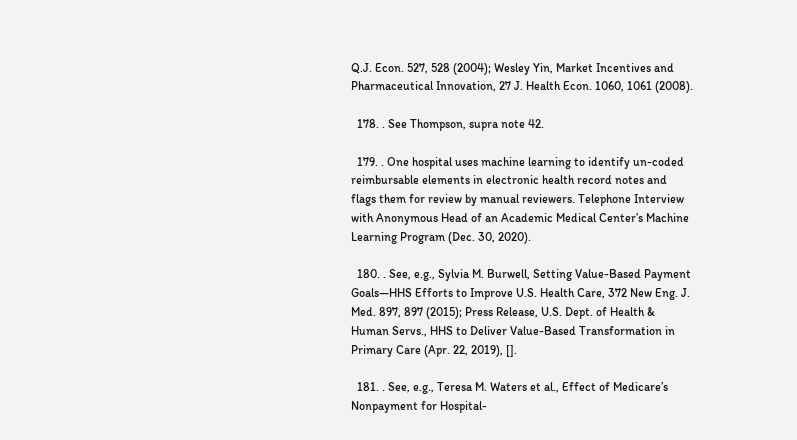Q.J. Econ. 527, 528 (2004); Wesley Yin, Market Incentives and Pharmaceutical Innovation, 27 J. Health Econ. 1060, 1061 (2008).

  178. . See Thompson, supra note 42.

  179. . One hospital uses machine learning to identify un-coded reimbursable elements in electronic health record notes and flags them for review by manual reviewers. Telephone Interview with Anonymous Head of an Academic Medical Center’s Machine Learning Program (Dec. 30, 2020).

  180. . See, e.g., Sylvia M. Burwell, Setting Value-Based Payment Goals—HHS Efforts to Improve U.S. Health Care, 372 New Eng. J. Med. 897, 897 (2015); Press Release, U.S. Dept. of Health & Human Servs., HHS to Deliver Value-Based Transformation in Primary Care (Apr. 22, 2019), [].

  181. . See, e.g., Teresa M. Waters et al., Effect of Medicare’s Nonpayment for Hospital-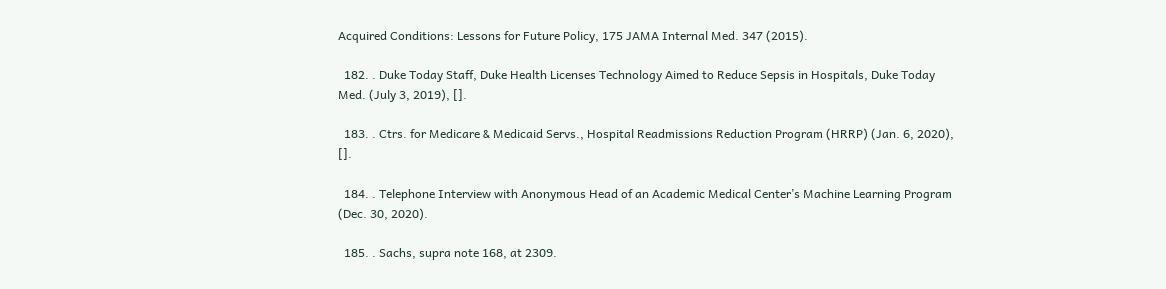Acquired Conditions: Lessons for Future Policy, 175 JAMA Internal Med. 347 (2015).

  182. . Duke Today Staff, Duke Health Licenses Technology Aimed to Reduce Sepsis in Hospitals, Duke Today Med. (July 3, 2019), [].

  183. . Ctrs. for Medicare & Medicaid Servs., Hospital Readmissions Reduction Program (HRRP) (Jan. 6, 2020), [].

  184. . Telephone Interview with Anonymous Head of an Academic Medical Center’s Machine Learning Program (Dec. 30, 2020).

  185. . Sachs, supra note 168, at 2309.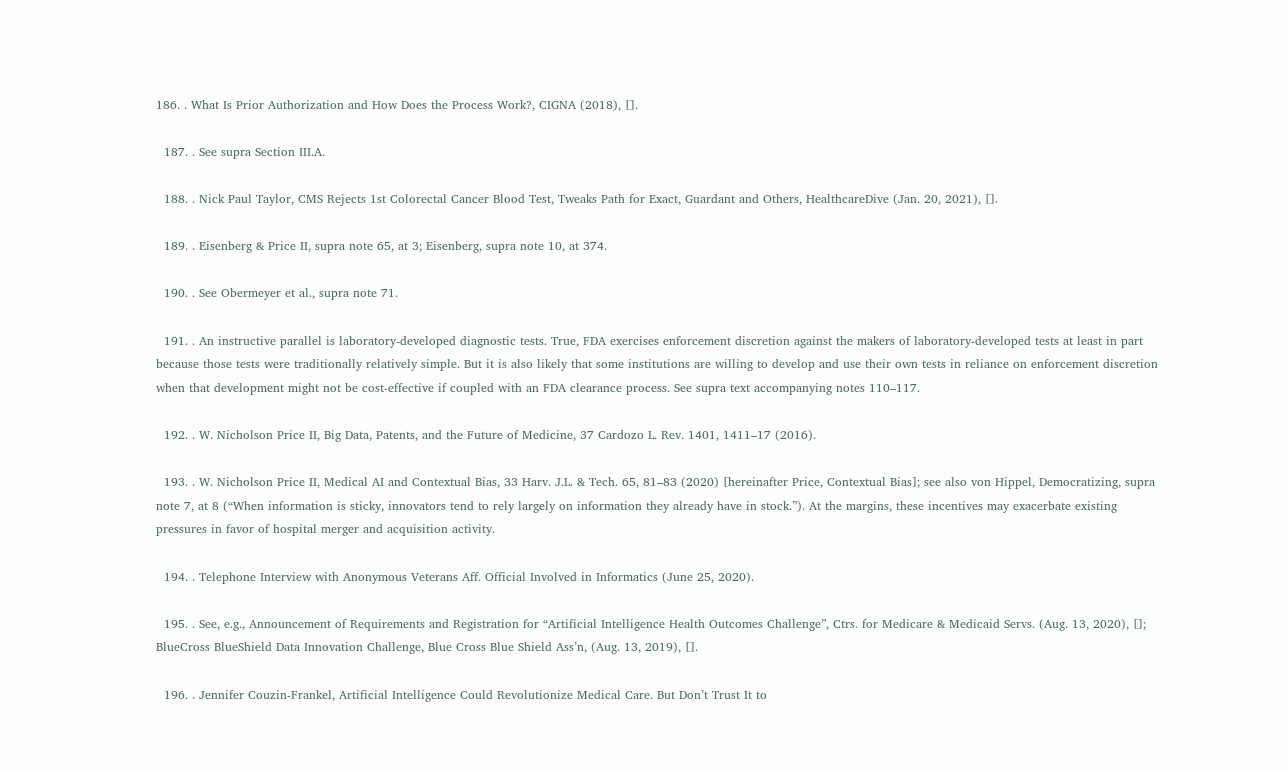186. . What Is Prior Authorization and How Does the Process Work?, CIGNA (2018), [].

  187. . See supra Section III.A.

  188. . Nick Paul Taylor, CMS Rejects 1st Colorectal Cancer Blood Test, Tweaks Path for Exact, Guardant and Others, HealthcareDive (Jan. 20, 2021), [].

  189. . Eisenberg & Price II, supra note 65, at 3; Eisenberg, supra note 10, at 374.

  190. . See Obermeyer et al., supra note 71.

  191. . An instructive parallel is laboratory-developed diagnostic tests. True, FDA exercises enforcement discretion against the makers of laboratory-developed tests at least in part because those tests were traditionally relatively simple. But it is also likely that some institutions are willing to develop and use their own tests in reliance on enforcement discretion when that development might not be cost-effective if coupled with an FDA clearance process. See supra text accompanying notes 110–117.

  192. . W. Nicholson Price II, Big Data, Patents, and the Future of Medicine, 37 Cardozo L. Rev. 1401, 1411–17 (2016).

  193. . W. Nicholson Price II, Medical AI and Contextual Bias, 33 Harv. J.L. & Tech. 65, 81–83 (2020) [hereinafter Price, Contextual Bias]; see also von Hippel, Democratizing, supra note 7, at 8 (“When information is sticky, innovators tend to rely largely on information they already have in stock.”). At the margins, these incentives may exacerbate existing pressures in favor of hospital merger and acquisition activity.

  194. . Telephone Interview with Anonymous Veterans Aff. Official Involved in Informatics (June 25, 2020).

  195. . See, e.g., Announcement of Requirements and Registration for “Artificial Intelligence Health Outcomes Challenge”, Ctrs. for Medicare & Medicaid Servs. (Aug. 13, 2020), []; BlueCross BlueShield Data Innovation Challenge, Blue Cross Blue Shield Ass’n, (Aug. 13, 2019), [].

  196. . Jennifer Couzin-Frankel, Artificial Intelligence Could Revolutionize Medical Care. But Don’t Trust It to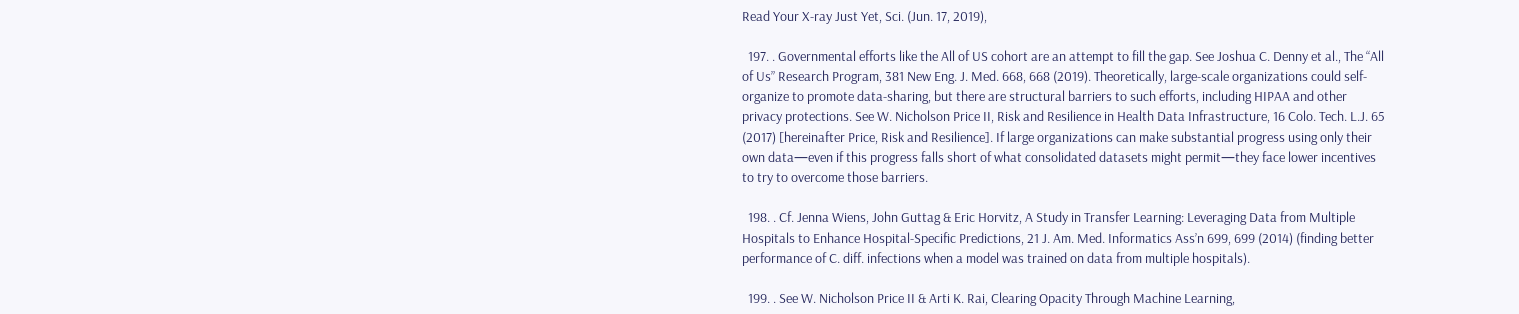Read Your X-ray Just Yet, Sci. (Jun. 17, 2019),

  197. . Governmental efforts like the All of US cohort are an attempt to fill the gap. See Joshua C. Denny et al., The “All of Us” Research Program, 381 New Eng. J. Med. 668, 668 (2019). Theoretically, large-scale organizations could self-organize to promote data-sharing, but there are structural barriers to such efforts, including HIPAA and other privacy protections. See W. Nicholson Price II, Risk and Resilience in Health Data Infrastructure, 16 Colo. Tech. L.J. 65 (2017) [hereinafter Price, Risk and Resilience]. If large organizations can make substantial progress using only their own data—even if this progress falls short of what consolidated datasets might permit—they face lower incentives to try to overcome those barriers.

  198. . Cf. Jenna Wiens, John Guttag & Eric Horvitz, A Study in Transfer Learning: Leveraging Data from Multiple Hospitals to Enhance Hospital-Specific Predictions, 21 J. Am. Med. Informatics Ass’n 699, 699 (2014) (finding better performance of C. diff. infections when a model was trained on data from multiple hospitals).

  199. . See W. Nicholson Price II & Arti K. Rai, Clearing Opacity Through Machine Learning,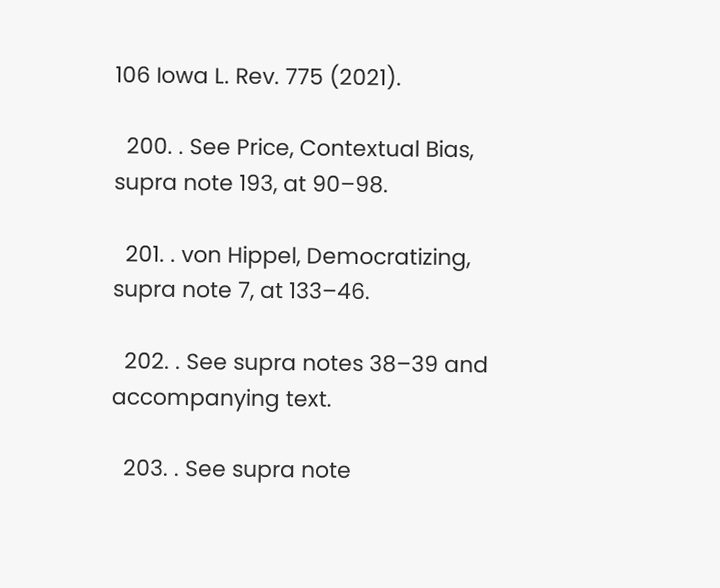106 Iowa L. Rev. 775 (2021).

  200. . See Price, Contextual Bias, supra note 193, at 90–98.

  201. . von Hippel, Democratizing, supra note 7, at 133–46.

  202. . See supra notes 38–39 and accompanying text.

  203. . See supra note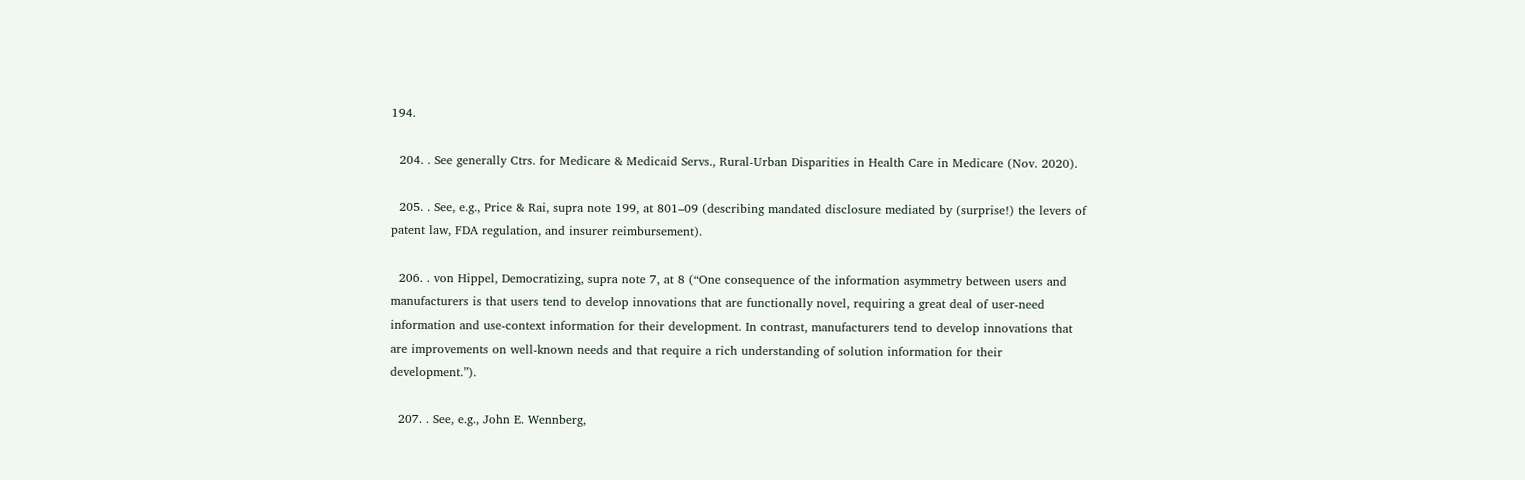194.

  204. . See generally Ctrs. for Medicare & Medicaid Servs., Rural-Urban Disparities in Health Care in Medicare (Nov. 2020).

  205. . See, e.g., Price & Rai, supra note 199, at 801–09 (describing mandated disclosure mediated by (surprise!) the levers of patent law, FDA regulation, and insurer reimbursement).

  206. . von Hippel, Democratizing, supra note 7, at 8 (“One consequence of the information asymmetry between users and manufacturers is that users tend to develop innovations that are functionally novel, requiring a great deal of user-need information and use-context information for their development. In contrast, manufacturers tend to develop innovations that are improvements on well-known needs and that require a rich understanding of solution information for their development.”).

  207. . See, e.g., John E. Wennberg,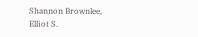Shannon Brownlee, Elliot S.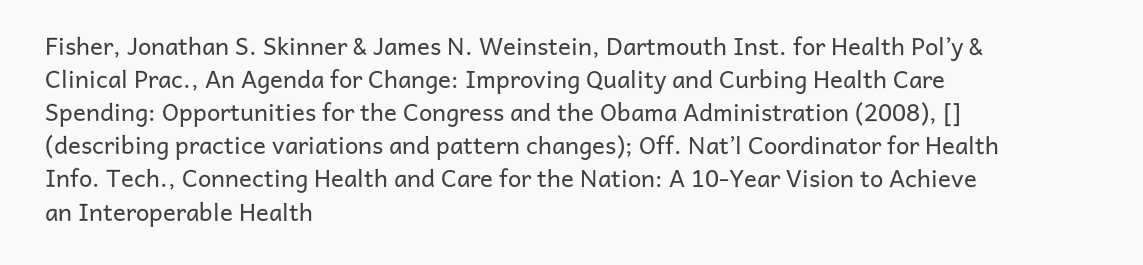Fisher, Jonathan S. Skinner & James N. Weinstein, Dartmouth Inst. for Health Pol’y & Clinical Prac., An Agenda for Change: Improving Quality and Curbing Health Care Spending: Opportunities for the Congress and the Obama Administration (2008), [] (describing practice variations and pattern changes); Off. Nat’l Coordinator for Health Info. Tech., Connecting Health and Care for the Nation: A 10-Year Vision to Achieve an Interoperable Health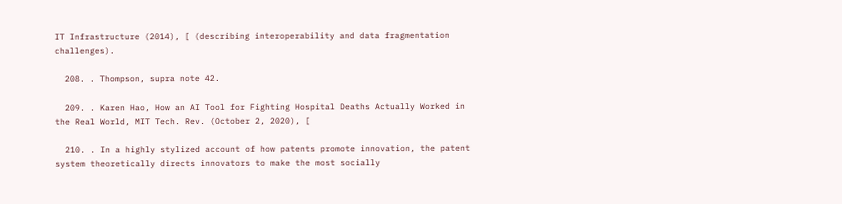IT Infrastructure (2014), [ (describing interoperability and data fragmentation challenges).

  208. . Thompson, supra note 42.

  209. . Karen Hao, How an AI Tool for Fighting Hospital Deaths Actually Worked in the Real World, MIT Tech. Rev. (October 2, 2020), [

  210. . In a highly stylized account of how patents promote innovation, the patent system theoretically directs innovators to make the most socially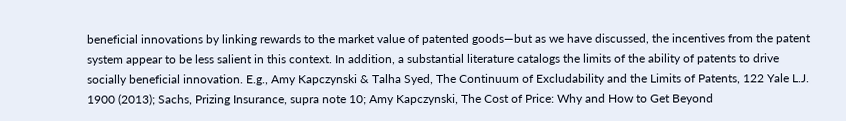beneficial innovations by linking rewards to the market value of patented goods—but as we have discussed, the incentives from the patent system appear to be less salient in this context. In addition, a substantial literature catalogs the limits of the ability of patents to drive socially beneficial innovation. E.g., Amy Kapczynski & Talha Syed, The Continuum of Excludability and the Limits of Patents, 122 Yale L.J. 1900 (2013); Sachs, Prizing Insurance, supra note 10; Amy Kapczynski, The Cost of Price: Why and How to Get Beyond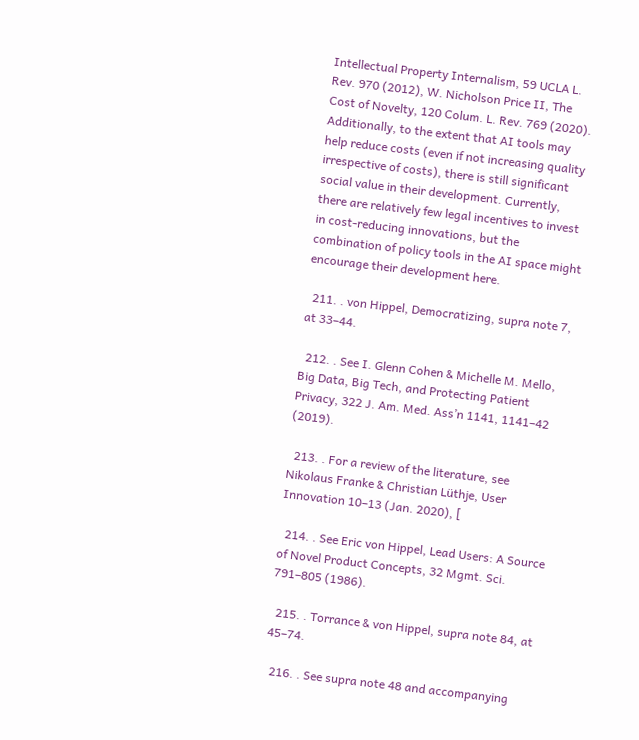Intellectual Property Internalism, 59 UCLA L. Rev. 970 (2012), W. Nicholson Price II, The Cost of Novelty, 120 Colum. L. Rev. 769 (2020). Additionally, to the extent that AI tools may help reduce costs (even if not increasing quality irrespective of costs), there is still significant social value in their development. Currently, there are relatively few legal incentives to invest in cost-reducing innovations, but the combination of policy tools in the AI space might encourage their development here.

  211. . von Hippel, Democratizing, supra note 7, at 33–44.

  212. . See I. Glenn Cohen & Michelle M. Mello, Big Data, Big Tech, and Protecting Patient Privacy, 322 J. Am. Med. Ass’n 1141, 1141–42 (2019).

  213. . For a review of the literature, see Nikolaus Franke & Christian Lüthje, User Innovation 10–13 (Jan. 2020), [

  214. . See Eric von Hippel, Lead Users: A Source of Novel Product Concepts, 32 Mgmt. Sci. 791–805 (1986).

  215. . Torrance & von Hippel, supra note 84, at 45–74.

  216. . See supra note 48 and accompanying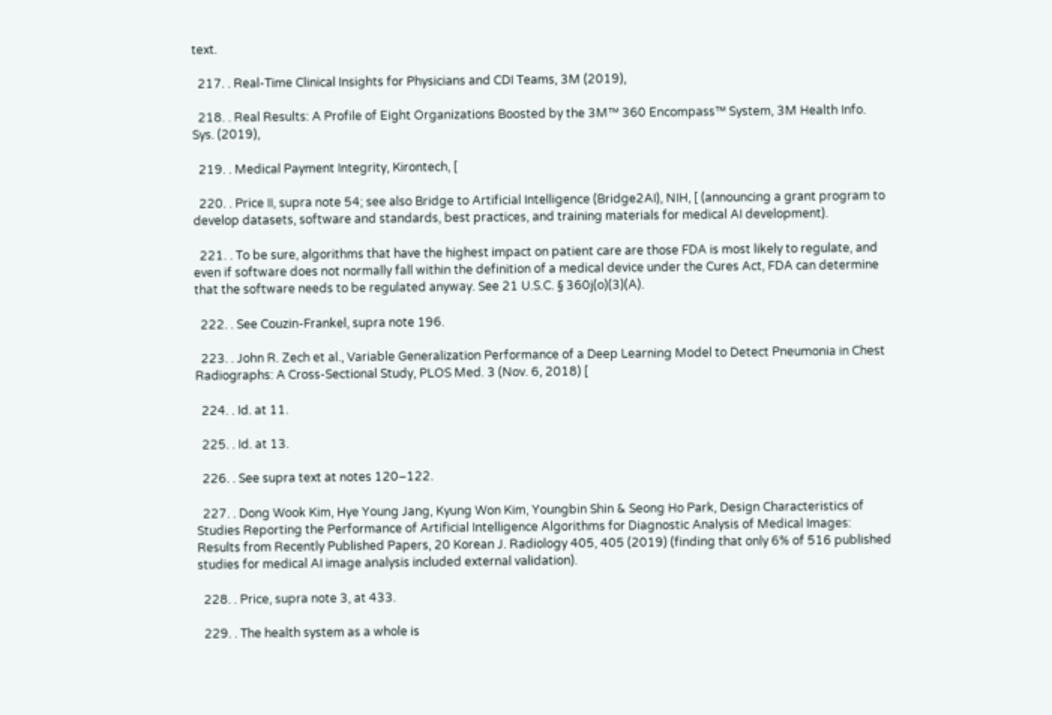text.

  217. . Real-Time Clinical Insights for Physicians and CDI Teams, 3M (2019),

  218. . Real Results: A Profile of Eight Organizations Boosted by the 3M™ 360 Encompass™ System, 3M Health Info. Sys. (2019),

  219. . Medical Payment Integrity, Kirontech, [

  220. . Price II, supra note 54; see also Bridge to Artificial Intelligence (Bridge2AI), NIH, [ (announcing a grant program to develop datasets, software and standards, best practices, and training materials for medical AI development).

  221. . To be sure, algorithms that have the highest impact on patient care are those FDA is most likely to regulate, and even if software does not normally fall within the definition of a medical device under the Cures Act, FDA can determine that the software needs to be regulated anyway. See 21 U.S.C. § 360j(o)(3)(A).

  222. . See Couzin-Frankel, supra note 196.

  223. . John R. Zech et al., Variable Generalization Performance of a Deep Learning Model to Detect Pneumonia in Chest Radiographs: A Cross-Sectional Study, PLOS Med. 3 (Nov. 6, 2018) [

  224. . Id. at 11.

  225. . Id. at 13.

  226. . See supra text at notes 120–122.

  227. . Dong Wook Kim, Hye Young Jang, Kyung Won Kim, Youngbin Shin & Seong Ho Park, Design Characteristics of Studies Reporting the Performance of Artificial Intelligence Algorithms for Diagnostic Analysis of Medical Images: Results from Recently Published Papers, 20 Korean J. Radiology 405, 405 (2019) (finding that only 6% of 516 published studies for medical AI image analysis included external validation).

  228. . Price, supra note 3, at 433.

  229. . The health system as a whole is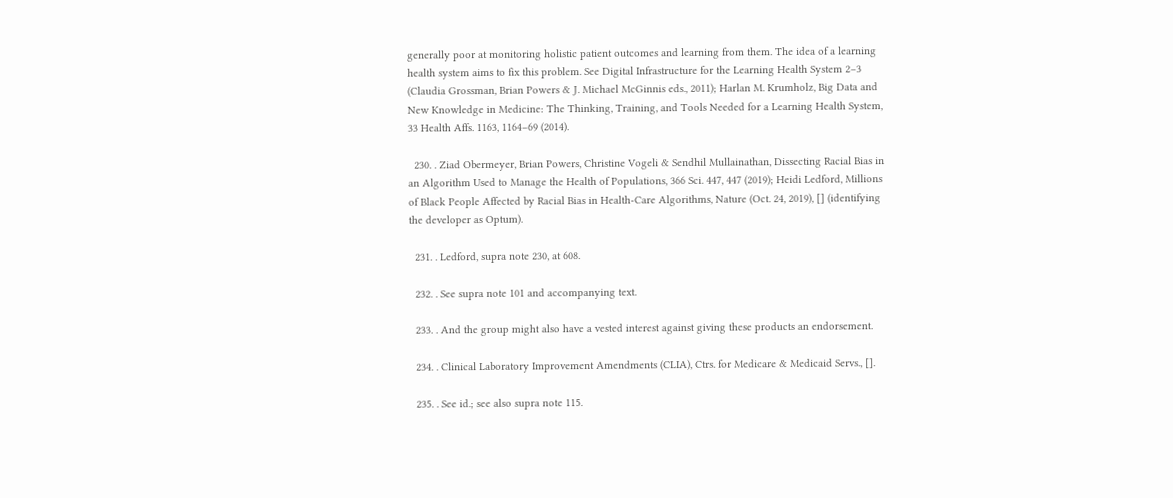generally poor at monitoring holistic patient outcomes and learning from them. The idea of a learning health system aims to fix this problem. See Digital Infrastructure for the Learning Health System 2–3 (Claudia Grossman, Brian Powers & J. Michael McGinnis eds., 2011); Harlan M. Krumholz, Big Data and New Knowledge in Medicine: The Thinking, Training, and Tools Needed for a Learning Health System, 33 Health Affs. 1163, 1164–69 (2014).

  230. . Ziad Obermeyer, Brian Powers, Christine Vogeli & Sendhil Mullainathan, Dissecting Racial Bias in an Algorithm Used to Manage the Health of Populations, 366 Sci. 447, 447 (2019); Heidi Ledford, Millions of Black People Affected by Racial Bias in Health-Care Algorithms, Nature (Oct. 24, 2019), [] (identifying the developer as Optum).

  231. . Ledford, supra note 230, at 608.

  232. . See supra note 101 and accompanying text.

  233. . And the group might also have a vested interest against giving these products an endorsement.

  234. . Clinical Laboratory Improvement Amendments (CLIA), Ctrs. for Medicare & Medicaid Servs., [].

  235. . See id.; see also supra note 115.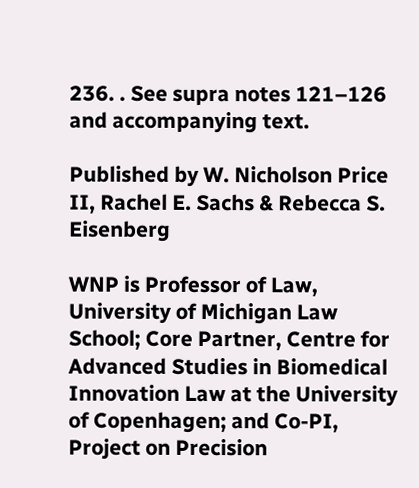236. . See supra notes 121–126 and accompanying text.

Published by W. Nicholson Price II, Rachel E. Sachs & Rebecca S. Eisenberg

WNP is Professor of Law, University of Michigan Law School; Core Partner, Centre for Advanced Studies in Biomedical Innovation Law at the University of Copenhagen; and Co-PI, Project on Precision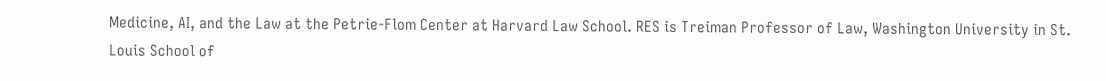Medicine, AI, and the Law at the Petrie-Flom Center at Harvard Law School. RES is Treiman Professor of Law, Washington University in St. Louis School of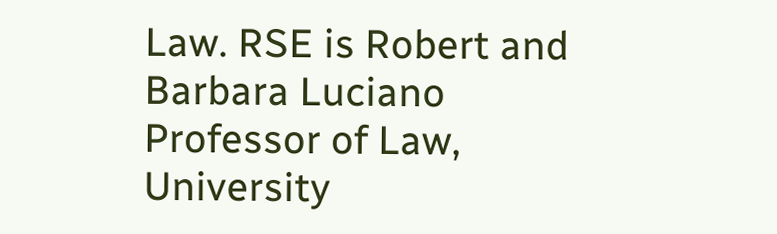Law. RSE is Robert and Barbara Luciano Professor of Law, University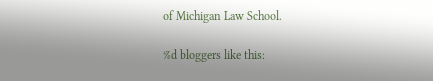of Michigan Law School.

%d bloggers like this: